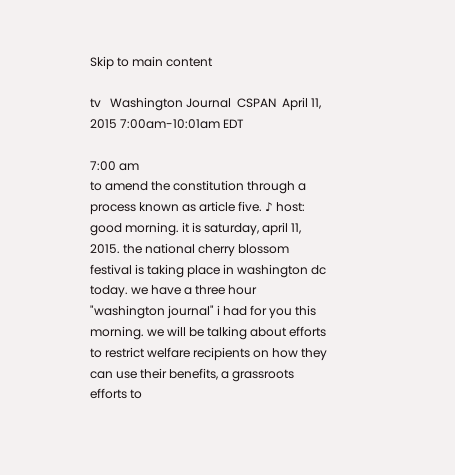Skip to main content

tv   Washington Journal  CSPAN  April 11, 2015 7:00am-10:01am EDT

7:00 am
to amend the constitution through a process known as article five. ♪ host: good morning. it is saturday, april 11, 2015. the national cherry blossom festival is taking place in washington dc today. we have a three hour "washington journal" i had for you this morning. we will be talking about efforts to restrict welfare recipients on how they can use their benefits, a grassroots efforts to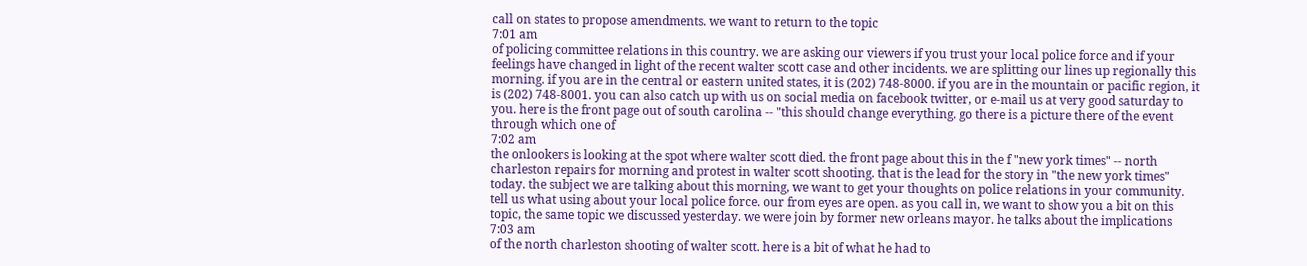call on states to propose amendments. we want to return to the topic
7:01 am
of policing committee relations in this country. we are asking our viewers if you trust your local police force and if your feelings have changed in light of the recent walter scott case and other incidents. we are splitting our lines up regionally this morning. if you are in the central or eastern united states, it is (202) 748-8000. if you are in the mountain or pacific region, it is (202) 748-8001. you can also catch up with us on social media on facebook twitter, or e-mail us at very good saturday to you. here is the front page out of south carolina -- "this should change everything. go there is a picture there of the event through which one of
7:02 am
the onlookers is looking at the spot where walter scott died. the front page about this in the f "new york times" -- north charleston repairs for morning and protest in walter scott shooting. that is the lead for the story in "the new york times" today. the subject we are talking about this morning, we want to get your thoughts on police relations in your community. tell us what using about your local police force. our from eyes are open. as you call in, we want to show you a bit on this topic, the same topic we discussed yesterday. we were join by former new orleans mayor. he talks about the implications
7:03 am
of the north charleston shooting of walter scott. here is a bit of what he had to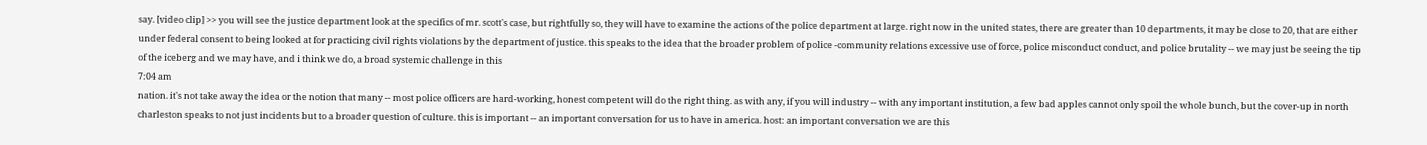say. [video clip] >> you will see the justice department look at the specifics of mr. scott's case, but rightfully so, they will have to examine the actions of the police department at large. right now in the united states, there are greater than 10 departments, it may be close to 20, that are either under federal consent to being looked at for practicing civil rights violations by the department of justice. this speaks to the idea that the broader problem of police -community relations excessive use of force, police misconduct conduct, and police brutality -- we may just be seeing the tip of the iceberg and we may have, and i think we do, a broad systemic challenge in this
7:04 am
nation. it's not take away the idea or the notion that many -- most police officers are hard-working, honest competent will do the right thing. as with any, if you will industry -- with any important institution, a few bad apples cannot only spoil the whole bunch, but the cover-up in north charleston speaks to not just incidents but to a broader question of culture. this is important -- an important conversation for us to have in america. host: an important conversation we are this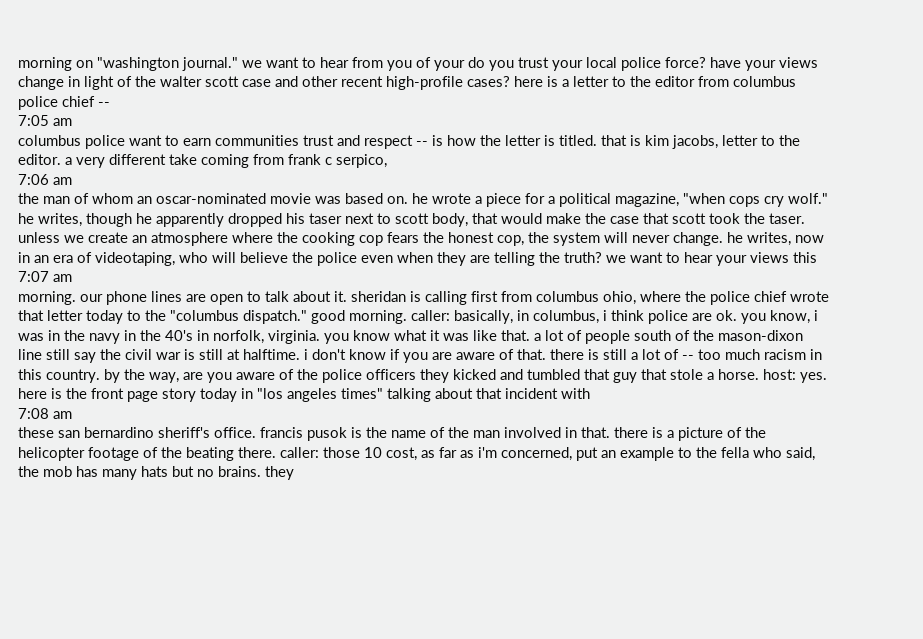morning on "washington journal." we want to hear from you of your do you trust your local police force? have your views change in light of the walter scott case and other recent high-profile cases? here is a letter to the editor from columbus police chief --
7:05 am
columbus police want to earn communities trust and respect -- is how the letter is titled. that is kim jacobs, letter to the editor. a very different take coming from frank c serpico,
7:06 am
the man of whom an oscar-nominated movie was based on. he wrote a piece for a political magazine, "when cops cry wolf." he writes, though he apparently dropped his taser next to scott body, that would make the case that scott took the taser. unless we create an atmosphere where the cooking cop fears the honest cop, the system will never change. he writes, now in an era of videotaping, who will believe the police even when they are telling the truth? we want to hear your views this
7:07 am
morning. our phone lines are open to talk about it. sheridan is calling first from columbus ohio, where the police chief wrote that letter today to the "columbus dispatch." good morning. caller: basically, in columbus, i think police are ok. you know, i was in the navy in the 40's in norfolk, virginia. you know what it was like that. a lot of people south of the mason-dixon line still say the civil war is still at halftime. i don't know if you are aware of that. there is still a lot of -- too much racism in this country. by the way, are you aware of the police officers they kicked and tumbled that guy that stole a horse. host: yes. here is the front page story today in "los angeles times" talking about that incident with
7:08 am
these san bernardino sheriff's office. francis pusok is the name of the man involved in that. there is a picture of the helicopter footage of the beating there. caller: those 10 cost, as far as i'm concerned, put an example to the fella who said, the mob has many hats but no brains. they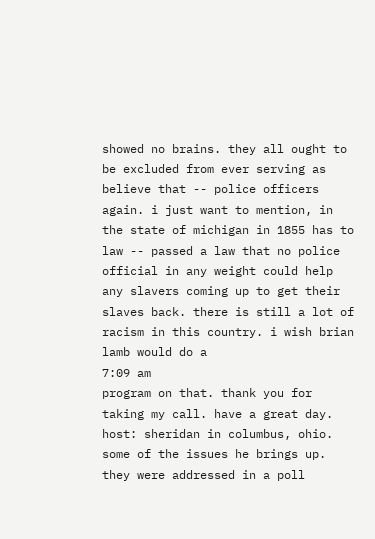showed no brains. they all ought to be excluded from ever serving as believe that -- police officers again. i just want to mention, in the state of michigan in 1855 has to law -- passed a law that no police official in any weight could help any slavers coming up to get their slaves back. there is still a lot of racism in this country. i wish brian lamb would do a
7:09 am
program on that. thank you for taking my call. have a great day. host: sheridan in columbus, ohio. some of the issues he brings up. they were addressed in a poll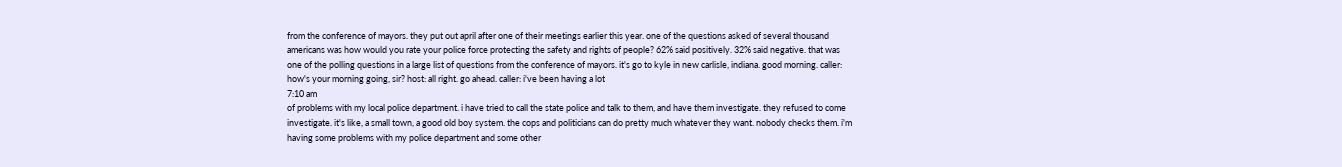from the conference of mayors. they put out april after one of their meetings earlier this year. one of the questions asked of several thousand americans was how would you rate your police force protecting the safety and rights of people? 62% said positively. 32% said negative. that was one of the polling questions in a large list of questions from the conference of mayors. it's go to kyle in new carlisle, indiana. good morning. caller: how's your morning going, sir? host: all right. go ahead. caller: i've been having a lot
7:10 am
of problems with my local police department. i have tried to call the state police and talk to them, and have them investigate. they refused to come investigate. it's like, a small town, a good old boy system. the cops and politicians can do pretty much whatever they want. nobody checks them. i'm having some problems with my police department and some other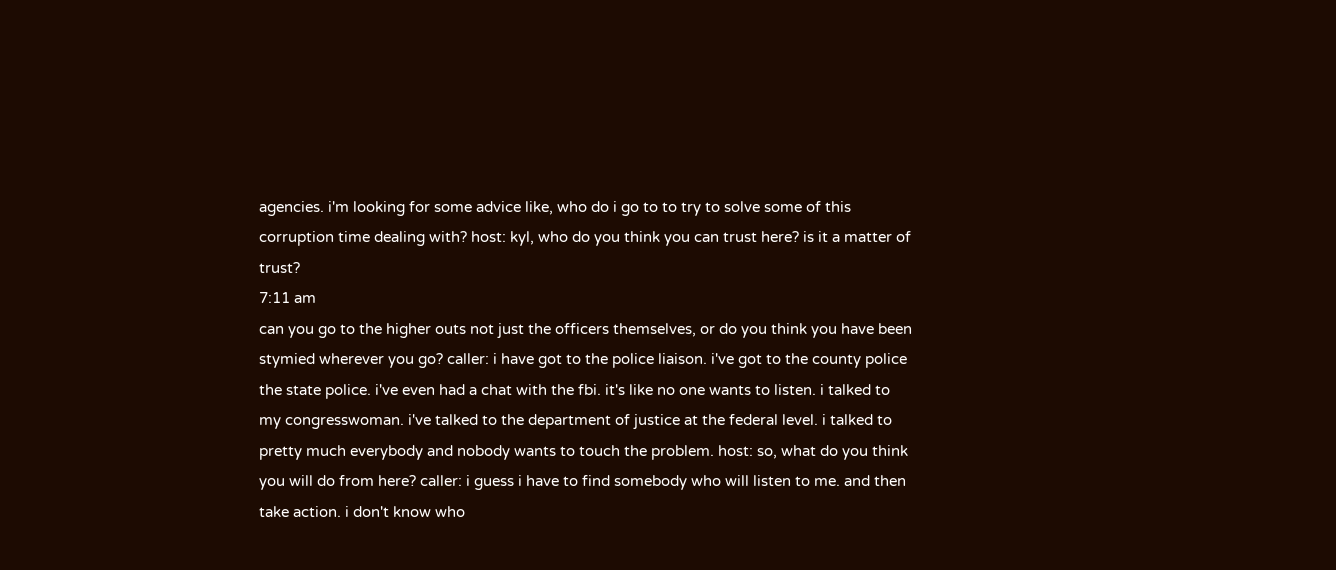agencies. i'm looking for some advice like, who do i go to to try to solve some of this corruption time dealing with? host: kyl, who do you think you can trust here? is it a matter of trust?
7:11 am
can you go to the higher outs not just the officers themselves, or do you think you have been stymied wherever you go? caller: i have got to the police liaison. i've got to the county police the state police. i've even had a chat with the fbi. it's like no one wants to listen. i talked to my congresswoman. i've talked to the department of justice at the federal level. i talked to pretty much everybody and nobody wants to touch the problem. host: so, what do you think you will do from here? caller: i guess i have to find somebody who will listen to me. and then take action. i don't know who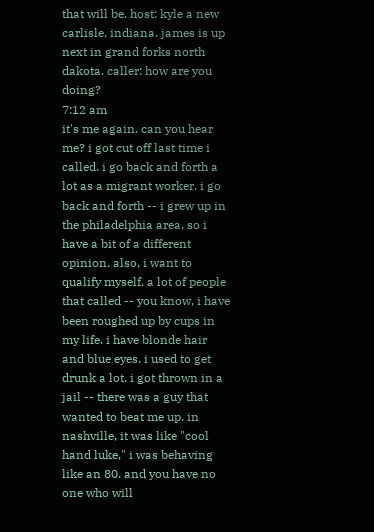that will be. host: kyle a new carlisle, indiana. james is up next in grand forks north dakota. caller: how are you doing?
7:12 am
it's me again. can you hear me? i got cut off last time i called. i go back and forth a lot as a migrant worker. i go back and forth -- i grew up in the philadelphia area, so i have a bit of a different opinion. also, i want to qualify myself. a lot of people that called -- you know, i have been roughed up by cups in my life. i have blonde hair and blue eyes. i used to get drunk a lot. i got thrown in a jail -- there was a guy that wanted to beat me up. in nashville, it was like "cool hand luke," i was behaving like an 80. and you have no one who will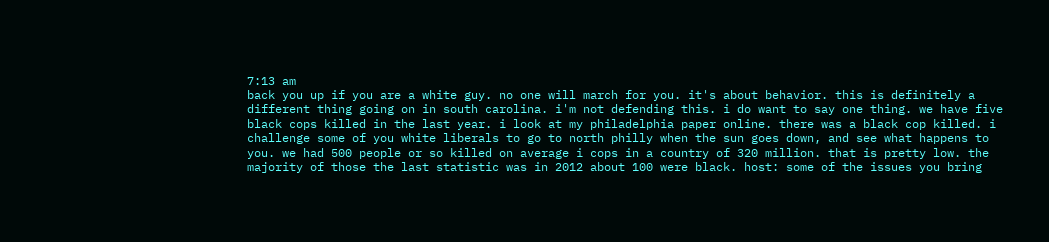7:13 am
back you up if you are a white guy. no one will march for you. it's about behavior. this is definitely a different thing going on in south carolina. i'm not defending this. i do want to say one thing. we have five black cops killed in the last year. i look at my philadelphia paper online. there was a black cop killed. i challenge some of you white liberals to go to north philly when the sun goes down, and see what happens to you. we had 500 people or so killed on average i cops in a country of 320 million. that is pretty low. the majority of those the last statistic was in 2012 about 100 were black. host: some of the issues you bring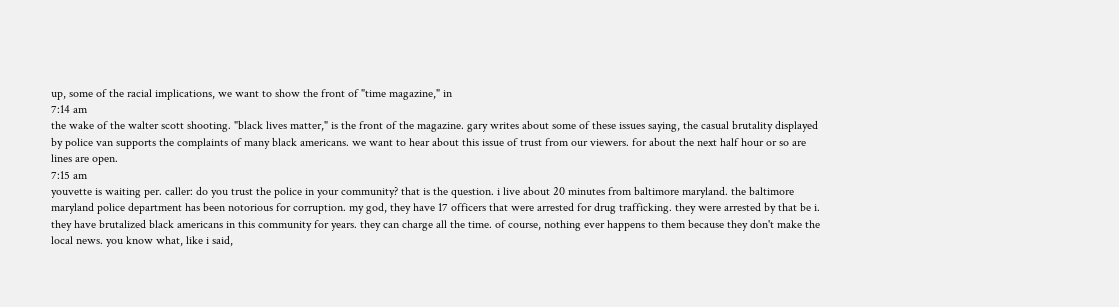up, some of the racial implications, we want to show the front of "time magazine," in
7:14 am
the wake of the walter scott shooting. "black lives matter," is the front of the magazine. gary writes about some of these issues saying, the casual brutality displayed by police van supports the complaints of many black americans. we want to hear about this issue of trust from our viewers. for about the next half hour or so are lines are open.
7:15 am
youvette is waiting per. caller: do you trust the police in your community? that is the question. i live about 20 minutes from baltimore maryland. the baltimore maryland police department has been notorious for corruption. my god, they have 17 officers that were arrested for drug trafficking. they were arrested by that be i. they have brutalized black americans in this community for years. they can charge all the time. of course, nothing ever happens to them because they don't make the local news. you know what, like i said,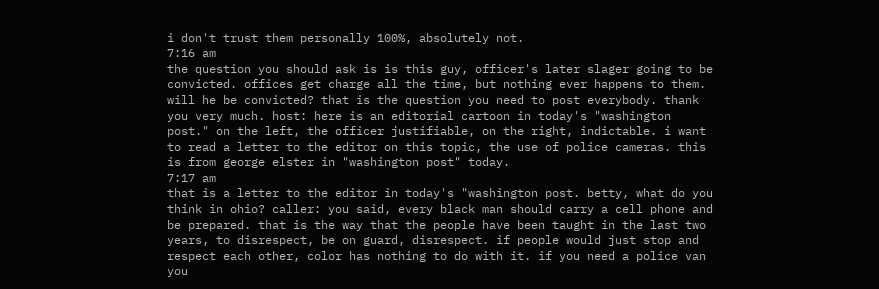i don't trust them personally 100%, absolutely not.
7:16 am
the question you should ask is is this guy, officer's later slager going to be convicted. offices get charge all the time, but nothing ever happens to them. will he be convicted? that is the question you need to post everybody. thank you very much. host: here is an editorial cartoon in today's "washington post." on the left, the officer justifiable, on the right, indictable. i want to read a letter to the editor on this topic, the use of police cameras. this is from george elster in "washington post" today.
7:17 am
that is a letter to the editor in today's "washington post. betty, what do you think in ohio? caller: you said, every black man should carry a cell phone and be prepared. that is the way that the people have been taught in the last two years, to disrespect, be on guard, disrespect. if people would just stop and respect each other, color has nothing to do with it. if you need a police van you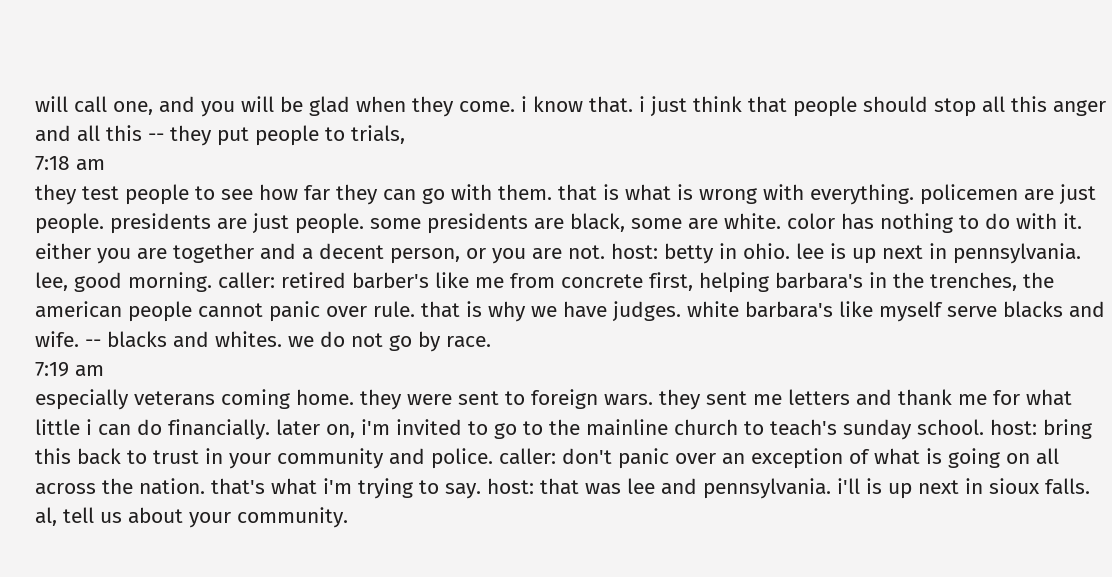will call one, and you will be glad when they come. i know that. i just think that people should stop all this anger and all this -- they put people to trials,
7:18 am
they test people to see how far they can go with them. that is what is wrong with everything. policemen are just people. presidents are just people. some presidents are black, some are white. color has nothing to do with it. either you are together and a decent person, or you are not. host: betty in ohio. lee is up next in pennsylvania. lee, good morning. caller: retired barber's like me from concrete first, helping barbara's in the trenches, the american people cannot panic over rule. that is why we have judges. white barbara's like myself serve blacks and wife. -- blacks and whites. we do not go by race.
7:19 am
especially veterans coming home. they were sent to foreign wars. they sent me letters and thank me for what little i can do financially. later on, i'm invited to go to the mainline church to teach's sunday school. host: bring this back to trust in your community and police. caller: don't panic over an exception of what is going on all across the nation. that's what i'm trying to say. host: that was lee and pennsylvania. i'll is up next in sioux falls. al, tell us about your community.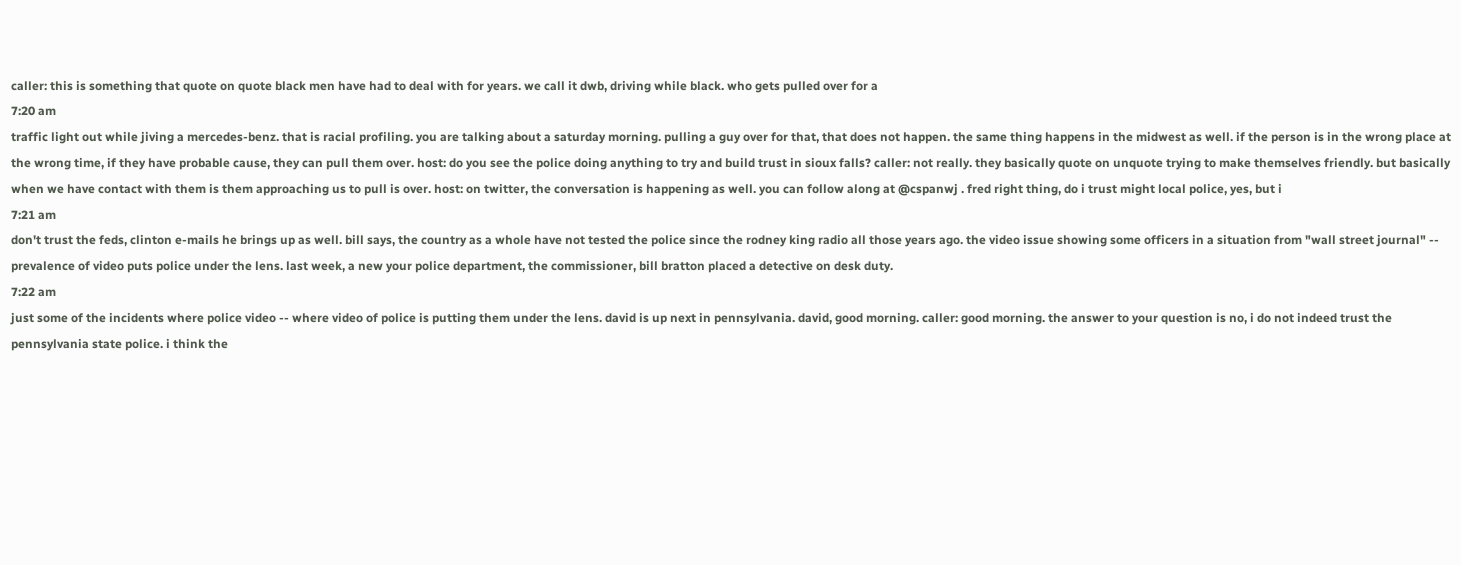caller: this is something that quote on quote black men have had to deal with for years. we call it dwb, driving while black. who gets pulled over for a
7:20 am
traffic light out while jiving a mercedes-benz. that is racial profiling. you are talking about a saturday morning. pulling a guy over for that, that does not happen. the same thing happens in the midwest as well. if the person is in the wrong place at the wrong time, if they have probable cause, they can pull them over. host: do you see the police doing anything to try and build trust in sioux falls? caller: not really. they basically quote on unquote trying to make themselves friendly. but basically when we have contact with them is them approaching us to pull is over. host: on twitter, the conversation is happening as well. you can follow along at @cspanwj . fred right thing, do i trust might local police, yes, but i
7:21 am
don't trust the feds, clinton e-mails he brings up as well. bill says, the country as a whole have not tested the police since the rodney king radio all those years ago. the video issue showing some officers in a situation from "wall street journal" -- prevalence of video puts police under the lens. last week, a new your police department, the commissioner, bill bratton placed a detective on desk duty.
7:22 am
just some of the incidents where police video -- where video of police is putting them under the lens. david is up next in pennsylvania. david, good morning. caller: good morning. the answer to your question is no, i do not indeed trust the pennsylvania state police. i think the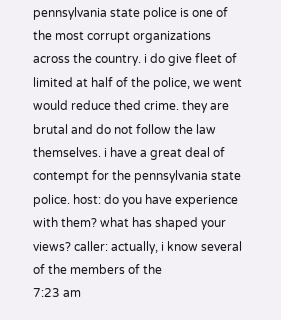pennsylvania state police is one of the most corrupt organizations across the country. i do give fleet of limited at half of the police, we went would reduce thed crime. they are brutal and do not follow the law themselves. i have a great deal of contempt for the pennsylvania state police. host: do you have experience with them? what has shaped your views? caller: actually, i know several of the members of the
7:23 am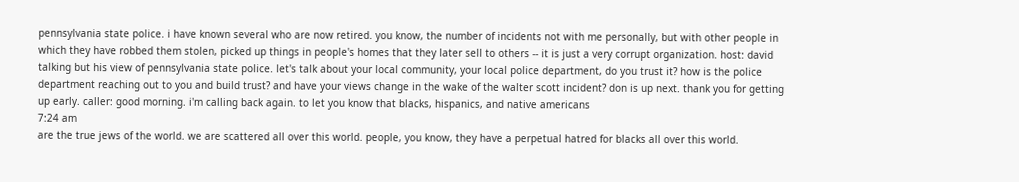pennsylvania state police. i have known several who are now retired. you know, the number of incidents not with me personally, but with other people in which they have robbed them stolen, picked up things in people's homes that they later sell to others -- it is just a very corrupt organization. host: david talking but his view of pennsylvania state police. let's talk about your local community, your local police department, do you trust it? how is the police department reaching out to you and build trust? and have your views change in the wake of the walter scott incident? don is up next. thank you for getting up early. caller: good morning. i'm calling back again. to let you know that blacks, hispanics, and native americans
7:24 am
are the true jews of the world. we are scattered all over this world. people, you know, they have a perpetual hatred for blacks all over this world.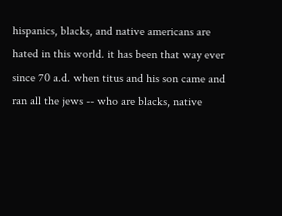hispanics, blacks, and native americans are hated in this world. it has been that way ever since 70 a.d. when titus and his son came and ran all the jews -- who are blacks, native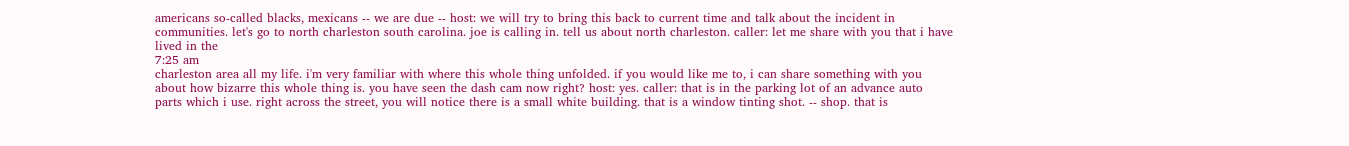americans so-called blacks, mexicans -- we are due -- host: we will try to bring this back to current time and talk about the incident in communities. let's go to north charleston south carolina. joe is calling in. tell us about north charleston. caller: let me share with you that i have lived in the
7:25 am
charleston area all my life. i'm very familiar with where this whole thing unfolded. if you would like me to, i can share something with you about how bizarre this whole thing is. you have seen the dash cam now right? host: yes. caller: that is in the parking lot of an advance auto parts which i use. right across the street, you will notice there is a small white building. that is a window tinting shot. -- shop. that is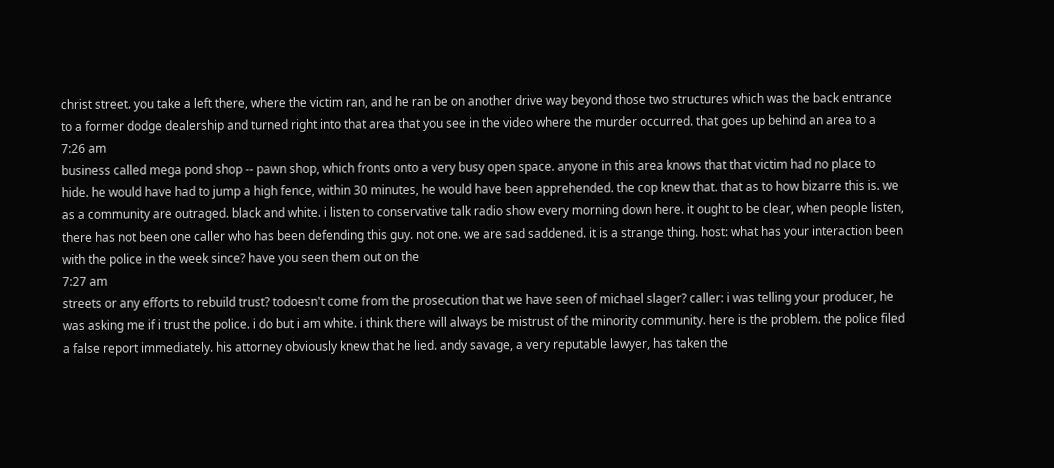christ street. you take a left there, where the victim ran, and he ran be on another drive way beyond those two structures which was the back entrance to a former dodge dealership and turned right into that area that you see in the video where the murder occurred. that goes up behind an area to a
7:26 am
business called mega pond shop -- pawn shop, which fronts onto a very busy open space. anyone in this area knows that that victim had no place to hide. he would have had to jump a high fence, within 30 minutes, he would have been apprehended. the cop knew that. that as to how bizarre this is. we as a community are outraged. black and white. i listen to conservative talk radio show every morning down here. it ought to be clear, when people listen, there has not been one caller who has been defending this guy. not one. we are sad saddened. it is a strange thing. host: what has your interaction been with the police in the week since? have you seen them out on the
7:27 am
streets or any efforts to rebuild trust? todoesn't come from the prosecution that we have seen of michael slager? caller: i was telling your producer, he was asking me if i trust the police. i do but i am white. i think there will always be mistrust of the minority community. here is the problem. the police filed a false report immediately. his attorney obviously knew that he lied. andy savage, a very reputable lawyer, has taken the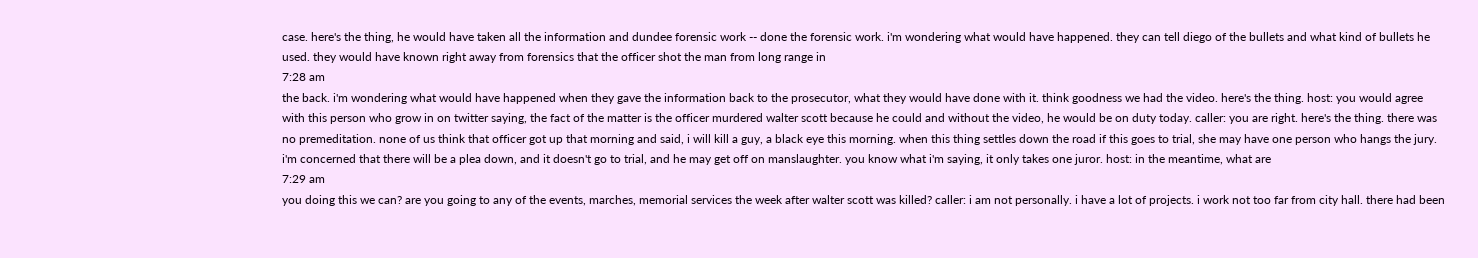case. here's the thing, he would have taken all the information and dundee forensic work -- done the forensic work. i'm wondering what would have happened. they can tell diego of the bullets and what kind of bullets he used. they would have known right away from forensics that the officer shot the man from long range in
7:28 am
the back. i'm wondering what would have happened when they gave the information back to the prosecutor, what they would have done with it. think goodness we had the video. here's the thing. host: you would agree with this person who grow in on twitter saying, the fact of the matter is the officer murdered walter scott because he could and without the video, he would be on duty today. caller: you are right. here's the thing. there was no premeditation. none of us think that officer got up that morning and said, i will kill a guy, a black eye this morning. when this thing settles down the road if this goes to trial, she may have one person who hangs the jury. i'm concerned that there will be a plea down, and it doesn't go to trial, and he may get off on manslaughter. you know what i'm saying, it only takes one juror. host: in the meantime, what are
7:29 am
you doing this we can? are you going to any of the events, marches, memorial services the week after walter scott was killed? caller: i am not personally. i have a lot of projects. i work not too far from city hall. there had been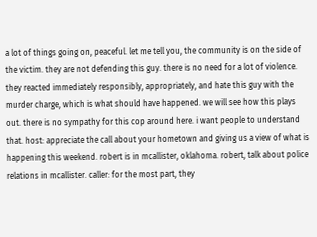a lot of things going on, peaceful. let me tell you, the community is on the side of the victim. they are not defending this guy. there is no need for a lot of violence. they reacted immediately responsibly, appropriately, and hate this guy with the murder charge, which is what should have happened. we will see how this plays out. there is no sympathy for this cop around here. i want people to understand that. host: appreciate the call about your hometown and giving us a view of what is happening this weekend. robert is in mcallister, oklahoma. robert, talk about police relations in mcallister. caller: for the most part, they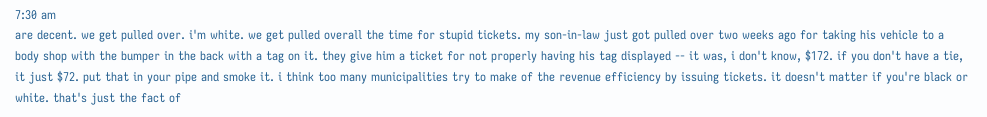7:30 am
are decent. we get pulled over. i'm white. we get pulled overall the time for stupid tickets. my son-in-law just got pulled over two weeks ago for taking his vehicle to a body shop with the bumper in the back with a tag on it. they give him a ticket for not properly having his tag displayed -- it was, i don't know, $172. if you don't have a tie, it just $72. put that in your pipe and smoke it. i think too many municipalities try to make of the revenue efficiency by issuing tickets. it doesn't matter if you're black or white. that's just the fact of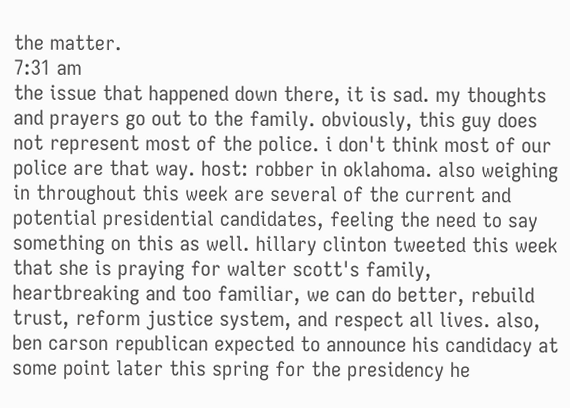the matter.
7:31 am
the issue that happened down there, it is sad. my thoughts and prayers go out to the family. obviously, this guy does not represent most of the police. i don't think most of our police are that way. host: robber in oklahoma. also weighing in throughout this week are several of the current and potential presidential candidates, feeling the need to say something on this as well. hillary clinton tweeted this week that she is praying for walter scott's family, heartbreaking and too familiar, we can do better, rebuild trust, reform justice system, and respect all lives. also, ben carson republican expected to announce his candidacy at some point later this spring for the presidency he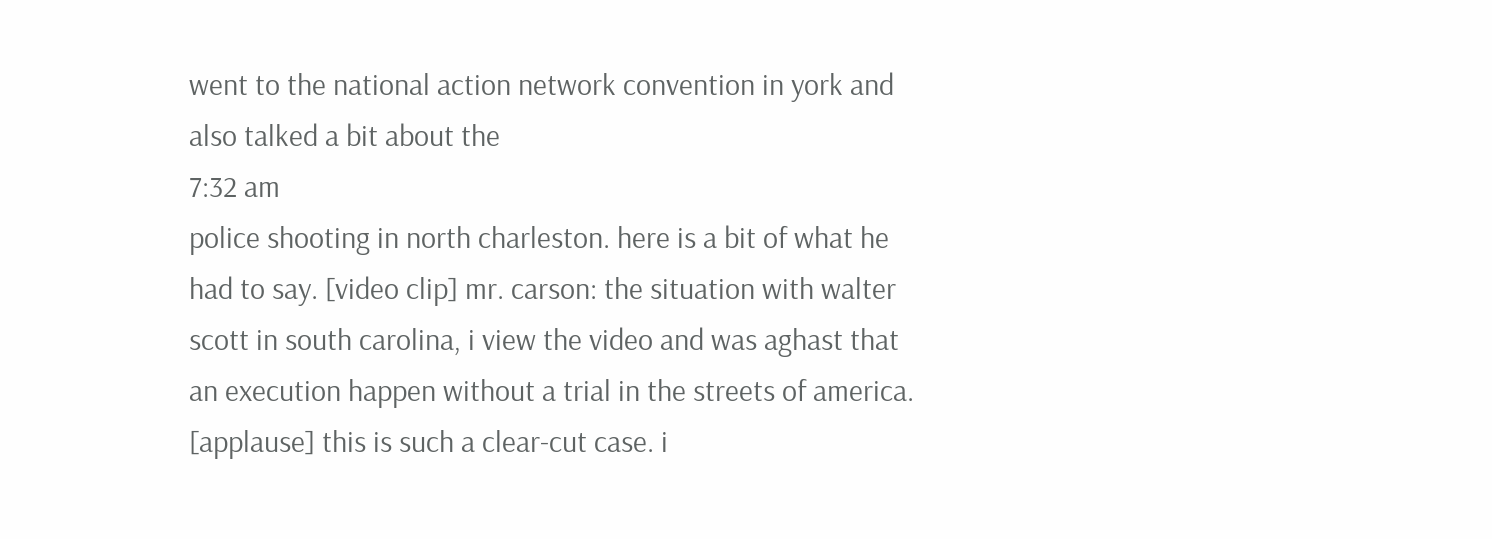went to the national action network convention in york and also talked a bit about the
7:32 am
police shooting in north charleston. here is a bit of what he had to say. [video clip] mr. carson: the situation with walter scott in south carolina, i view the video and was aghast that an execution happen without a trial in the streets of america. [applause] this is such a clear-cut case. i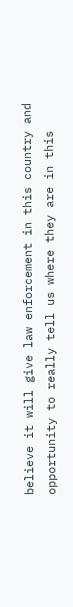believe it will give law enforcement in this country and opportunity to really tell us where they are in this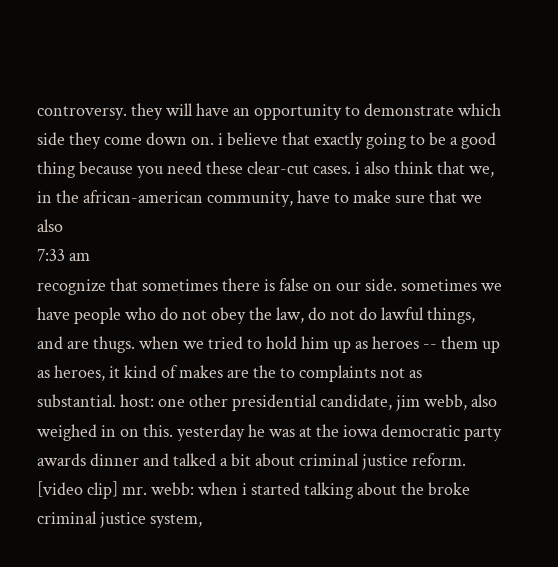controversy. they will have an opportunity to demonstrate which side they come down on. i believe that exactly going to be a good thing because you need these clear-cut cases. i also think that we, in the african-american community, have to make sure that we also
7:33 am
recognize that sometimes there is false on our side. sometimes we have people who do not obey the law, do not do lawful things, and are thugs. when we tried to hold him up as heroes -- them up as heroes, it kind of makes are the to complaints not as substantial. host: one other presidential candidate, jim webb, also weighed in on this. yesterday he was at the iowa democratic party awards dinner and talked a bit about criminal justice reform. [video clip] mr. webb: when i started talking about the broke criminal justice system,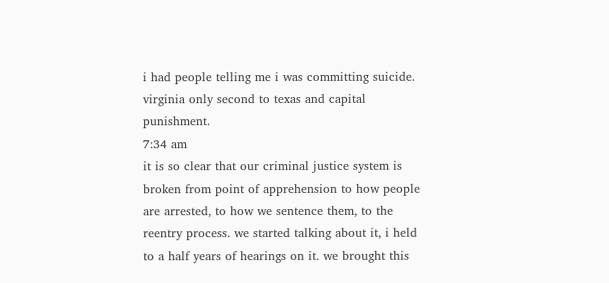i had people telling me i was committing suicide. virginia only second to texas and capital punishment.
7:34 am
it is so clear that our criminal justice system is broken from point of apprehension to how people are arrested, to how we sentence them, to the reentry process. we started talking about it, i held to a half years of hearings on it. we brought this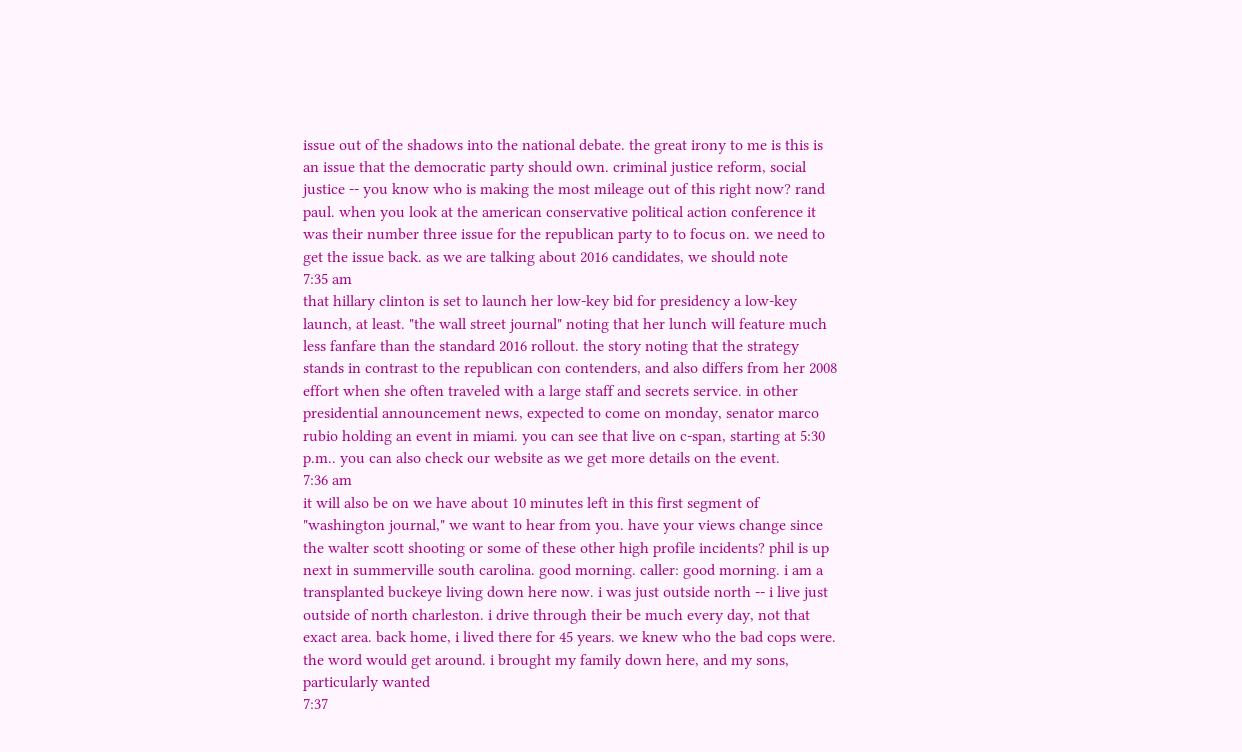issue out of the shadows into the national debate. the great irony to me is this is an issue that the democratic party should own. criminal justice reform, social justice -- you know who is making the most mileage out of this right now? rand paul. when you look at the american conservative political action conference it was their number three issue for the republican party to to focus on. we need to get the issue back. as we are talking about 2016 candidates, we should note
7:35 am
that hillary clinton is set to launch her low-key bid for presidency a low-key launch, at least. "the wall street journal" noting that her lunch will feature much less fanfare than the standard 2016 rollout. the story noting that the strategy stands in contrast to the republican con contenders, and also differs from her 2008 effort when she often traveled with a large staff and secrets service. in other presidential announcement news, expected to come on monday, senator marco rubio holding an event in miami. you can see that live on c-span, starting at 5:30 p.m.. you can also check our website as we get more details on the event.
7:36 am
it will also be on we have about 10 minutes left in this first segment of "washington journal," we want to hear from you. have your views change since the walter scott shooting or some of these other high profile incidents? phil is up next in summerville south carolina. good morning. caller: good morning. i am a transplanted buckeye living down here now. i was just outside north -- i live just outside of north charleston. i drive through their be much every day, not that exact area. back home, i lived there for 45 years. we knew who the bad cops were. the word would get around. i brought my family down here, and my sons, particularly wanted
7:37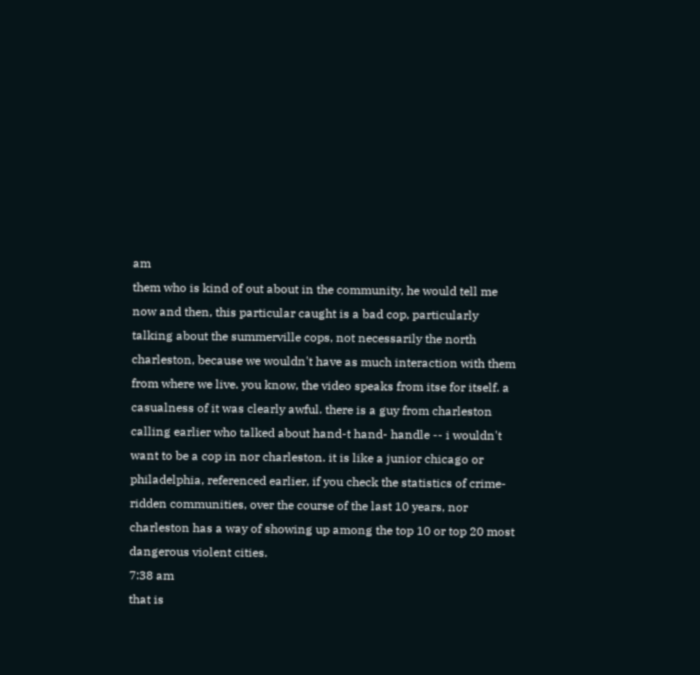am
them who is kind of out about in the community, he would tell me now and then, this particular caught is a bad cop, particularly talking about the summerville cops, not necessarily the north charleston, because we wouldn't have as much interaction with them from where we live. you know, the video speaks from itse for itself. a casualness of it was clearly awful. there is a guy from charleston calling earlier who talked about hand-t hand- handle -- i wouldn't want to be a cop in nor charleston. it is like a junior chicago or philadelphia, referenced earlier, if you check the statistics of crime-ridden communities, over the course of the last 10 years, nor charleston has a way of showing up among the top 10 or top 20 most dangerous violent cities.
7:38 am
that is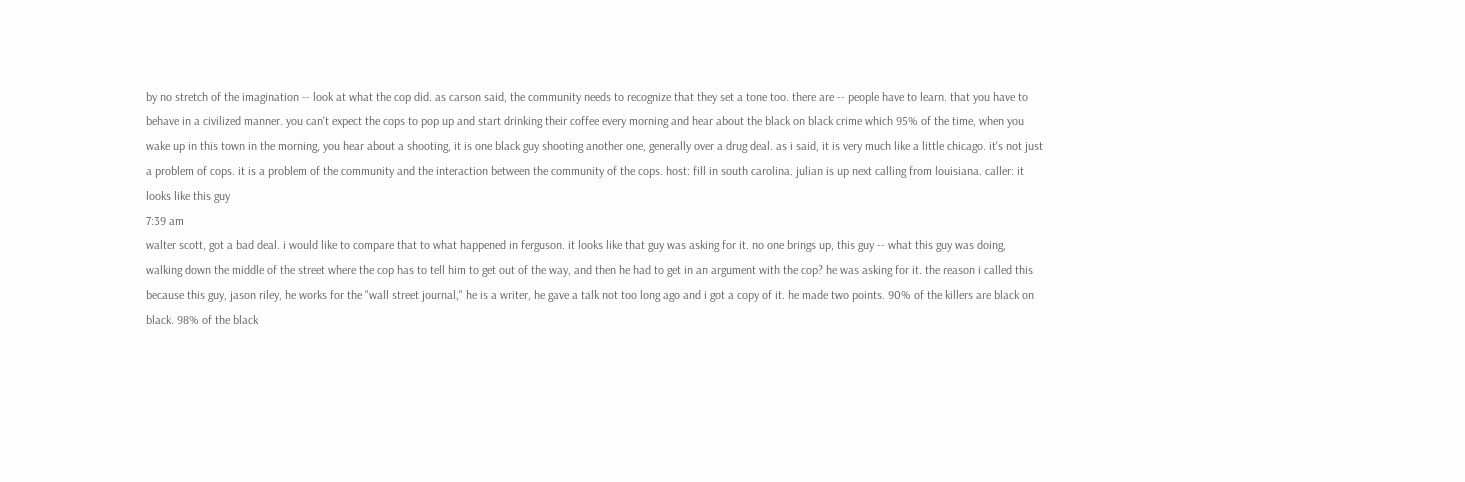by no stretch of the imagination -- look at what the cop did. as carson said, the community needs to recognize that they set a tone too. there are -- people have to learn. that you have to behave in a civilized manner. you can't expect the cops to pop up and start drinking their coffee every morning and hear about the black on black crime which 95% of the time, when you wake up in this town in the morning, you hear about a shooting, it is one black guy shooting another one, generally over a drug deal. as i said, it is very much like a little chicago. it's not just a problem of cops. it is a problem of the community and the interaction between the community of the cops. host: fill in south carolina. julian is up next calling from louisiana. caller: it looks like this guy
7:39 am
walter scott, got a bad deal. i would like to compare that to what happened in ferguson. it looks like that guy was asking for it. no one brings up, this guy -- what this guy was doing, walking down the middle of the street where the cop has to tell him to get out of the way, and then he had to get in an argument with the cop? he was asking for it. the reason i called this because this guy, jason riley, he works for the "wall street journal," he is a writer, he gave a talk not too long ago and i got a copy of it. he made two points. 90% of the killers are black on black. 98% of the black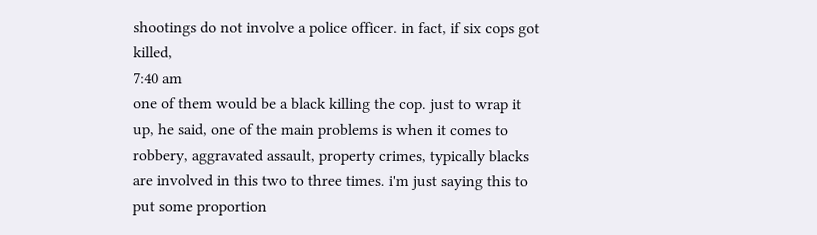shootings do not involve a police officer. in fact, if six cops got killed,
7:40 am
one of them would be a black killing the cop. just to wrap it up, he said, one of the main problems is when it comes to robbery, aggravated assault, property crimes, typically blacks are involved in this two to three times. i'm just saying this to put some proportion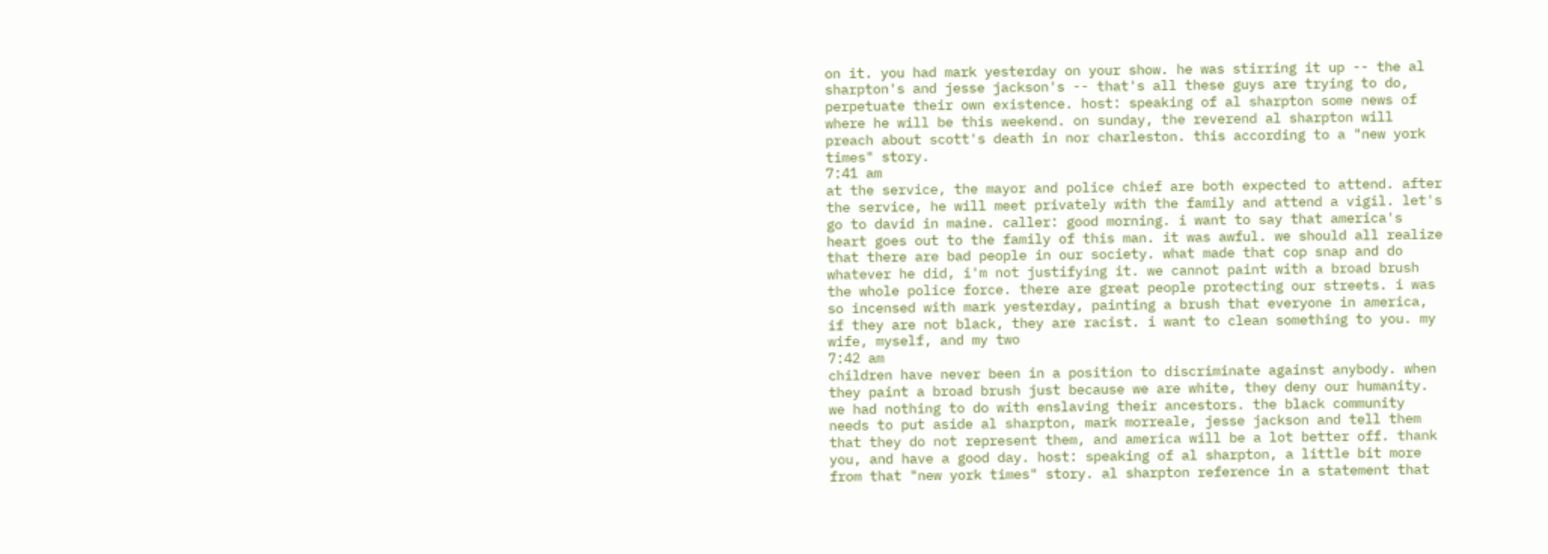on it. you had mark yesterday on your show. he was stirring it up -- the al sharpton's and jesse jackson's -- that's all these guys are trying to do, perpetuate their own existence. host: speaking of al sharpton some news of where he will be this weekend. on sunday, the reverend al sharpton will preach about scott's death in nor charleston. this according to a "new york times" story.
7:41 am
at the service, the mayor and police chief are both expected to attend. after the service, he will meet privately with the family and attend a vigil. let's go to david in maine. caller: good morning. i want to say that america's heart goes out to the family of this man. it was awful. we should all realize that there are bad people in our society. what made that cop snap and do whatever he did, i'm not justifying it. we cannot paint with a broad brush the whole police force. there are great people protecting our streets. i was so incensed with mark yesterday, painting a brush that everyone in america, if they are not black, they are racist. i want to clean something to you. my wife, myself, and my two
7:42 am
children have never been in a position to discriminate against anybody. when they paint a broad brush just because we are white, they deny our humanity. we had nothing to do with enslaving their ancestors. the black community needs to put aside al sharpton, mark morreale, jesse jackson and tell them that they do not represent them, and america will be a lot better off. thank you, and have a good day. host: speaking of al sharpton, a little bit more from that "new york times" story. al sharpton reference in a statement that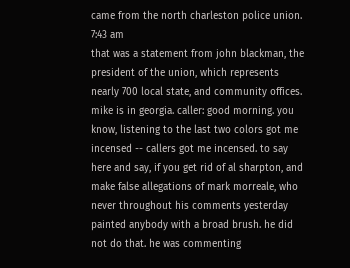came from the north charleston police union.
7:43 am
that was a statement from john blackman, the president of the union, which represents nearly 700 local state, and community offices. mike is in georgia. caller: good morning. you know, listening to the last two colors got me incensed -- callers got me incensed. to say here and say, if you get rid of al sharpton, and make false allegations of mark morreale, who never throughout his comments yesterday painted anybody with a broad brush. he did not do that. he was commenting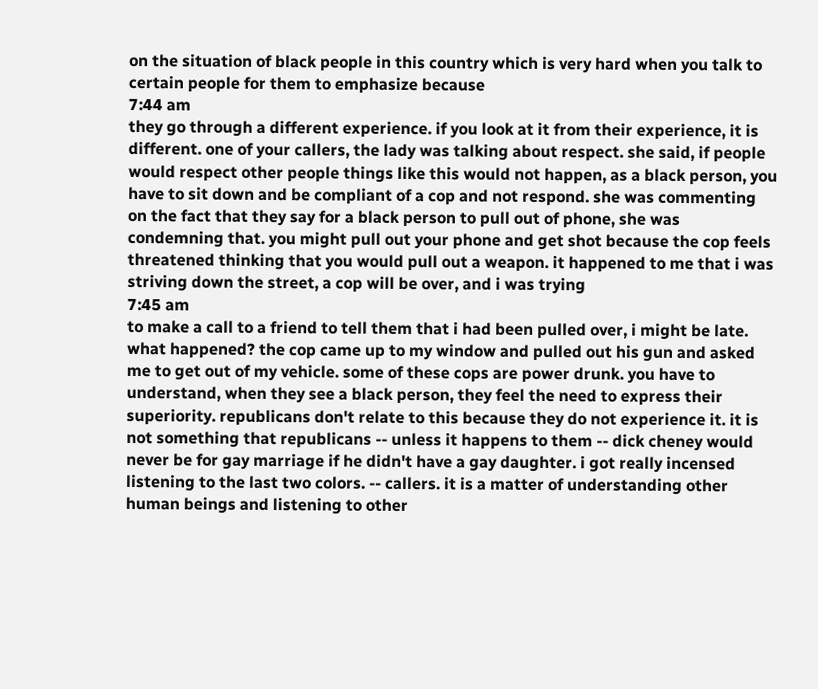on the situation of black people in this country which is very hard when you talk to certain people for them to emphasize because
7:44 am
they go through a different experience. if you look at it from their experience, it is different. one of your callers, the lady was talking about respect. she said, if people would respect other people things like this would not happen, as a black person, you have to sit down and be compliant of a cop and not respond. she was commenting on the fact that they say for a black person to pull out of phone, she was condemning that. you might pull out your phone and get shot because the cop feels threatened thinking that you would pull out a weapon. it happened to me that i was striving down the street, a cop will be over, and i was trying
7:45 am
to make a call to a friend to tell them that i had been pulled over, i might be late. what happened? the cop came up to my window and pulled out his gun and asked me to get out of my vehicle. some of these cops are power drunk. you have to understand, when they see a black person, they feel the need to express their superiority. republicans don't relate to this because they do not experience it. it is not something that republicans -- unless it happens to them -- dick cheney would never be for gay marriage if he didn't have a gay daughter. i got really incensed listening to the last two colors. -- callers. it is a matter of understanding other human beings and listening to other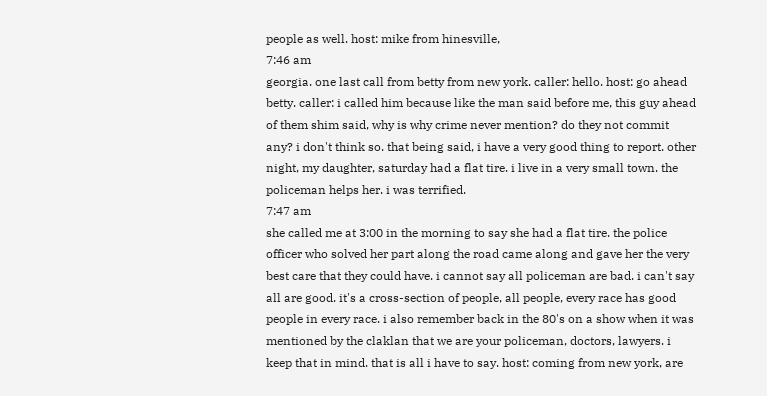people as well. host: mike from hinesville,
7:46 am
georgia. one last call from betty from new york. caller: hello. host: go ahead betty. caller: i called him because like the man said before me, this guy ahead of them shim said, why is why crime never mention? do they not commit any? i don't think so. that being said, i have a very good thing to report. other night, my daughter, saturday had a flat tire. i live in a very small town. the policeman helps her. i was terrified.
7:47 am
she called me at 3:00 in the morning to say she had a flat tire. the police officer who solved her part along the road came along and gave her the very best care that they could have. i cannot say all policeman are bad. i can't say all are good. it's a cross-section of people, all people, every race has good people in every race. i also remember back in the 80's on a show when it was mentioned by the claklan that we are your policeman, doctors, lawyers. i keep that in mind. that is all i have to say. host: coming from new york, are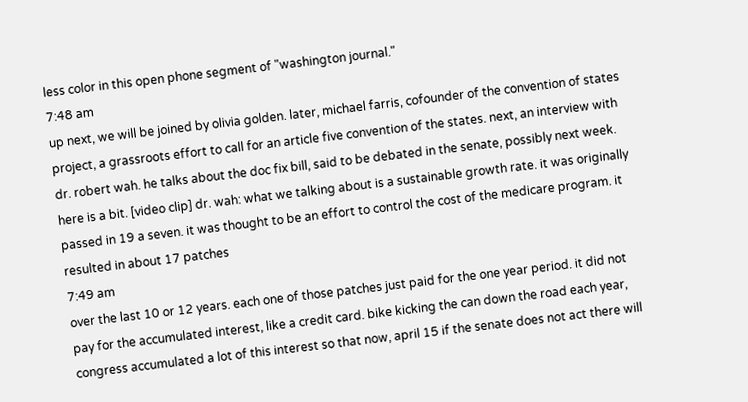less color in this open phone segment of "washington journal."
7:48 am
up next, we will be joined by olivia golden. later, michael farris, cofounder of the convention of states project, a grassroots effort to call for an article five convention of the states. next, an interview with dr. robert wah. he talks about the doc fix bill, said to be debated in the senate, possibly next week. here is a bit. [video clip] dr. wah: what we talking about is a sustainable growth rate. it was originally passed in 19 a seven. it was thought to be an effort to control the cost of the medicare program. it resulted in about 17 patches
7:49 am
over the last 10 or 12 years. each one of those patches just paid for the one year period. it did not pay for the accumulated interest, like a credit card. bike kicking the can down the road each year, congress accumulated a lot of this interest so that now, april 15 if the senate does not act there will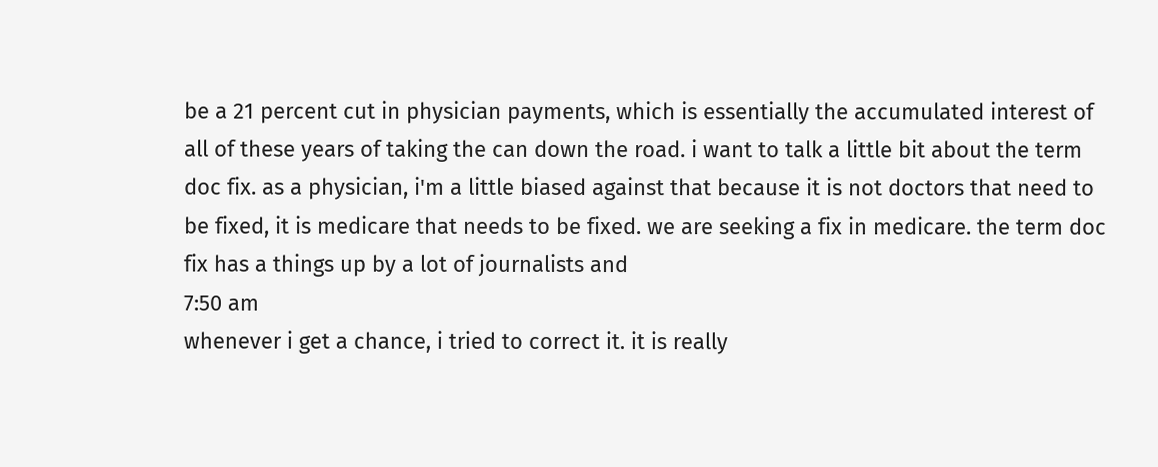be a 21 percent cut in physician payments, which is essentially the accumulated interest of all of these years of taking the can down the road. i want to talk a little bit about the term doc fix. as a physician, i'm a little biased against that because it is not doctors that need to be fixed, it is medicare that needs to be fixed. we are seeking a fix in medicare. the term doc fix has a things up by a lot of journalists and
7:50 am
whenever i get a chance, i tried to correct it. it is really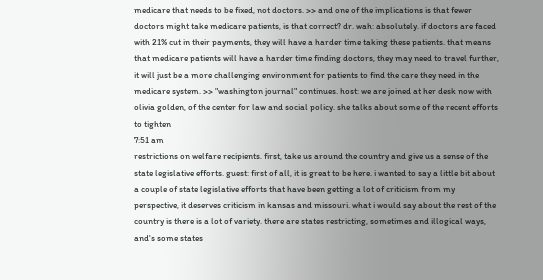medicare that needs to be fixed, not doctors. >> and one of the implications is that fewer doctors might take medicare patients, is that correct? dr. wah: absolutely. if doctors are faced with 21% cut in their payments, they will have a harder time taking these patients. that means that medicare patients will have a harder time finding doctors, they may need to travel further, it will just be a more challenging environment for patients to find the care they need in the medicare system. >> "washington journal" continues. host: we are joined at her desk now with olivia golden, of the center for law and social policy. she talks about some of the recent efforts to tighten
7:51 am
restrictions on welfare recipients. first, take us around the country and give us a sense of the state legislative efforts. guest: first of all, it is great to be here. i wanted to say a little bit about a couple of state legislative efforts that have been getting a lot of criticism from my perspective, it deserves criticism in kansas and missouri. what i would say about the rest of the country is there is a lot of variety. there are states restricting, sometimes and illogical ways, and's some states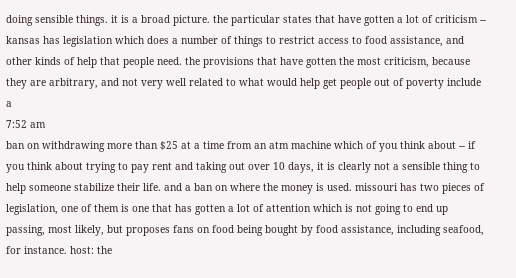doing sensible things. it is a broad picture. the particular states that have gotten a lot of criticism -- kansas has legislation which does a number of things to restrict access to food assistance, and other kinds of help that people need. the provisions that have gotten the most criticism, because they are arbitrary, and not very well related to what would help get people out of poverty include a
7:52 am
ban on withdrawing more than $25 at a time from an atm machine which of you think about -- if you think about trying to pay rent and taking out over 10 days, it is clearly not a sensible thing to help someone stabilize their life. and a ban on where the money is used. missouri has two pieces of legislation, one of them is one that has gotten a lot of attention which is not going to end up passing, most likely, but proposes fans on food being bought by food assistance, including seafood, for instance. host: the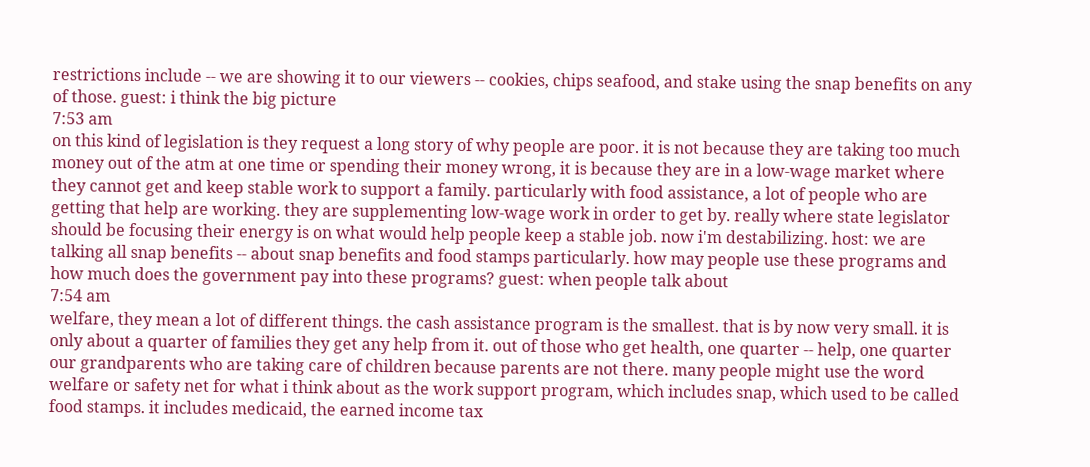restrictions include -- we are showing it to our viewers -- cookies, chips seafood, and stake using the snap benefits on any of those. guest: i think the big picture
7:53 am
on this kind of legislation is they request a long story of why people are poor. it is not because they are taking too much money out of the atm at one time or spending their money wrong, it is because they are in a low-wage market where they cannot get and keep stable work to support a family. particularly with food assistance, a lot of people who are getting that help are working. they are supplementing low-wage work in order to get by. really where state legislator should be focusing their energy is on what would help people keep a stable job. now i'm destabilizing. host: we are talking all snap benefits -- about snap benefits and food stamps particularly. how may people use these programs and how much does the government pay into these programs? guest: when people talk about
7:54 am
welfare, they mean a lot of different things. the cash assistance program is the smallest. that is by now very small. it is only about a quarter of families they get any help from it. out of those who get health, one quarter -- help, one quarter our grandparents who are taking care of children because parents are not there. many people might use the word welfare or safety net for what i think about as the work support program, which includes snap, which used to be called food stamps. it includes medicaid, the earned income tax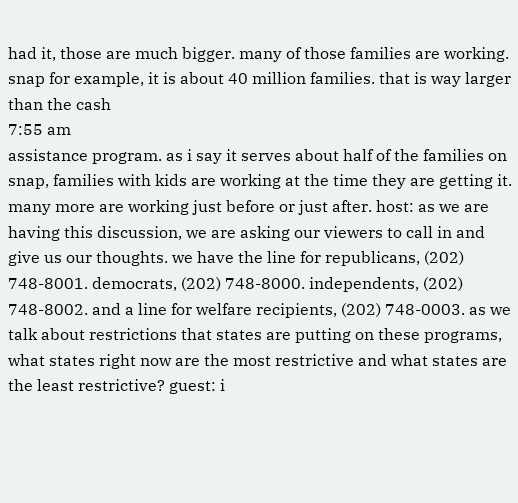had it, those are much bigger. many of those families are working. snap for example, it is about 40 million families. that is way larger than the cash
7:55 am
assistance program. as i say it serves about half of the families on snap, families with kids are working at the time they are getting it. many more are working just before or just after. host: as we are having this discussion, we are asking our viewers to call in and give us our thoughts. we have the line for republicans, (202) 748-8001. democrats, (202) 748-8000. independents, (202) 748-8002. and a line for welfare recipients, (202) 748-0003. as we talk about restrictions that states are putting on these programs, what states right now are the most restrictive and what states are the least restrictive? guest: i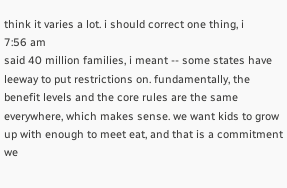think it varies a lot. i should correct one thing, i
7:56 am
said 40 million families, i meant -- some states have leeway to put restrictions on. fundamentally, the benefit levels and the core rules are the same everywhere, which makes sense. we want kids to grow up with enough to meet eat, and that is a commitment we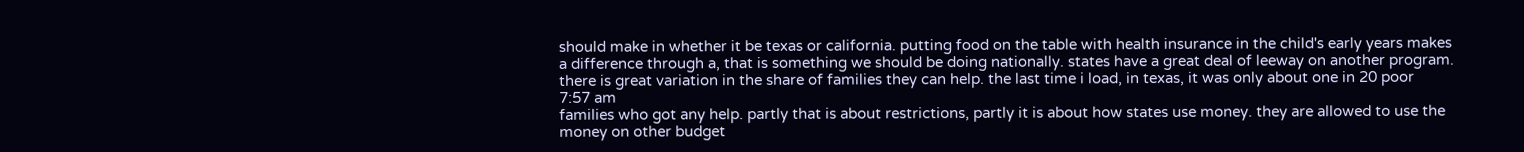should make in whether it be texas or california. putting food on the table with health insurance in the child's early years makes a difference through a, that is something we should be doing nationally. states have a great deal of leeway on another program. there is great variation in the share of families they can help. the last time i load, in texas, it was only about one in 20 poor
7:57 am
families who got any help. partly that is about restrictions, partly it is about how states use money. they are allowed to use the money on other budget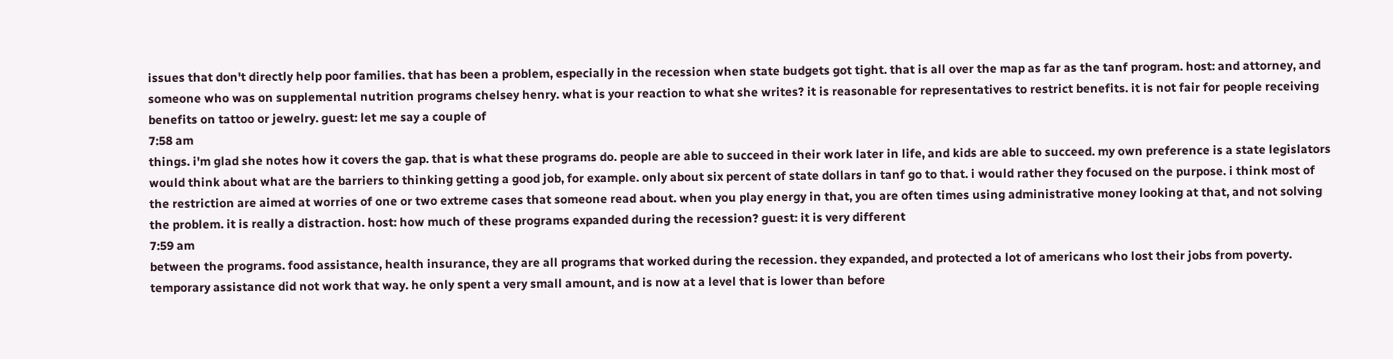issues that don't directly help poor families. that has been a problem, especially in the recession when state budgets got tight. that is all over the map as far as the tanf program. host: and attorney, and someone who was on supplemental nutrition programs chelsey henry. what is your reaction to what she writes? it is reasonable for representatives to restrict benefits. it is not fair for people receiving benefits on tattoo or jewelry. guest: let me say a couple of
7:58 am
things. i'm glad she notes how it covers the gap. that is what these programs do. people are able to succeed in their work later in life, and kids are able to succeed. my own preference is a state legislators would think about what are the barriers to thinking getting a good job, for example. only about six percent of state dollars in tanf go to that. i would rather they focused on the purpose. i think most of the restriction are aimed at worries of one or two extreme cases that someone read about. when you play energy in that, you are often times using administrative money looking at that, and not solving the problem. it is really a distraction. host: how much of these programs expanded during the recession? guest: it is very different
7:59 am
between the programs. food assistance, health insurance, they are all programs that worked during the recession. they expanded, and protected a lot of americans who lost their jobs from poverty. temporary assistance did not work that way. he only spent a very small amount, and is now at a level that is lower than before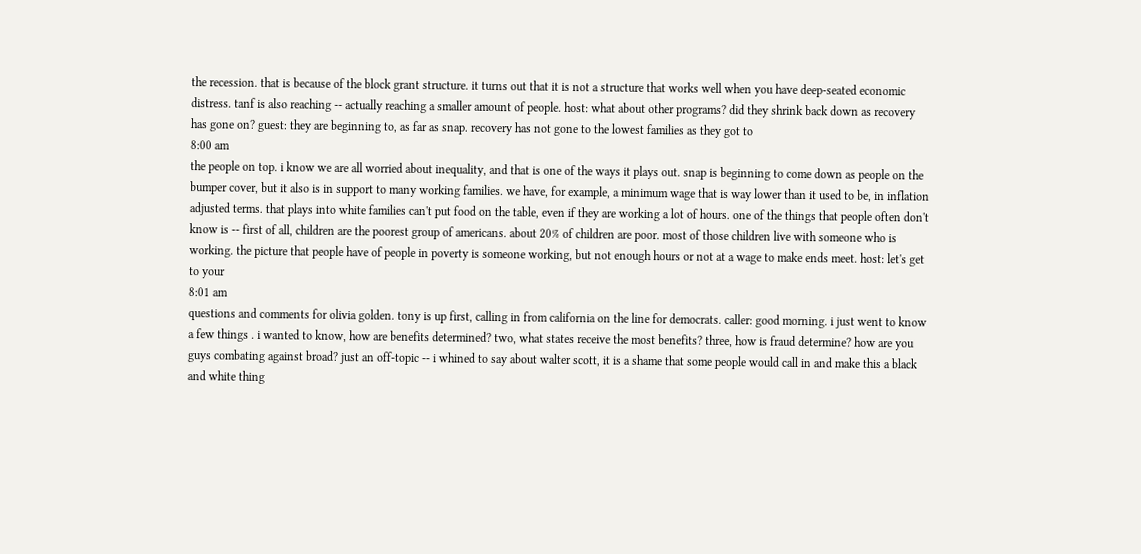the recession. that is because of the block grant structure. it turns out that it is not a structure that works well when you have deep-seated economic distress. tanf is also reaching -- actually reaching a smaller amount of people. host: what about other programs? did they shrink back down as recovery has gone on? guest: they are beginning to, as far as snap. recovery has not gone to the lowest families as they got to
8:00 am
the people on top. i know we are all worried about inequality, and that is one of the ways it plays out. snap is beginning to come down as people on the bumper cover, but it also is in support to many working families. we have, for example, a minimum wage that is way lower than it used to be, in inflation adjusted terms. that plays into white families can't put food on the table, even if they are working a lot of hours. one of the things that people often don't know is -- first of all, children are the poorest group of americans. about 20% of children are poor. most of those children live with someone who is working. the picture that people have of people in poverty is someone working, but not enough hours or not at a wage to make ends meet. host: let's get to your
8:01 am
questions and comments for olivia golden. tony is up first, calling in from california on the line for democrats. caller: good morning. i just went to know a few things . i wanted to know, how are benefits determined? two, what states receive the most benefits? three, how is fraud determine? how are you guys combating against broad? just an off-topic -- i whined to say about walter scott, it is a shame that some people would call in and make this a black and white thing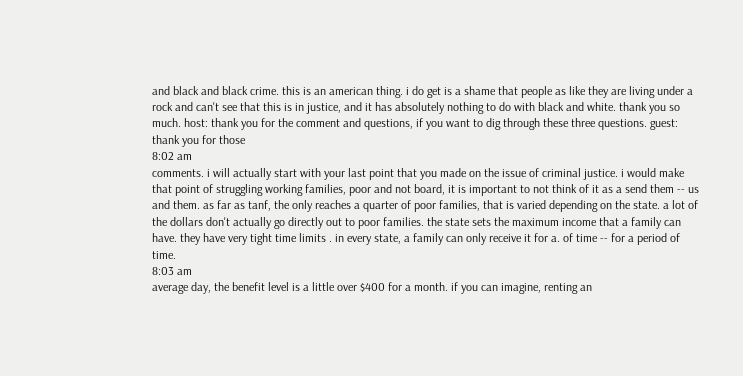and black and black crime. this is an american thing. i do get is a shame that people as like they are living under a rock and can't see that this is in justice, and it has absolutely nothing to do with black and white. thank you so much. host: thank you for the comment and questions, if you want to dig through these three questions. guest: thank you for those
8:02 am
comments. i will actually start with your last point that you made on the issue of criminal justice. i would make that point of struggling working families, poor and not board, it is important to not think of it as a send them -- us and them. as far as tanf, the only reaches a quarter of poor families, that is varied depending on the state. a lot of the dollars don't actually go directly out to poor families. the state sets the maximum income that a family can have. they have very tight time limits . in every state, a family can only receive it for a. of time -- for a period of time.
8:03 am
average day, the benefit level is a little over $400 for a month. if you can imagine, renting an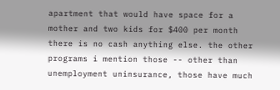apartment that would have space for a mother and two kids for $400 per month there is no cash anything else. the other programs i mention those -- other than unemployment uninsurance, those have much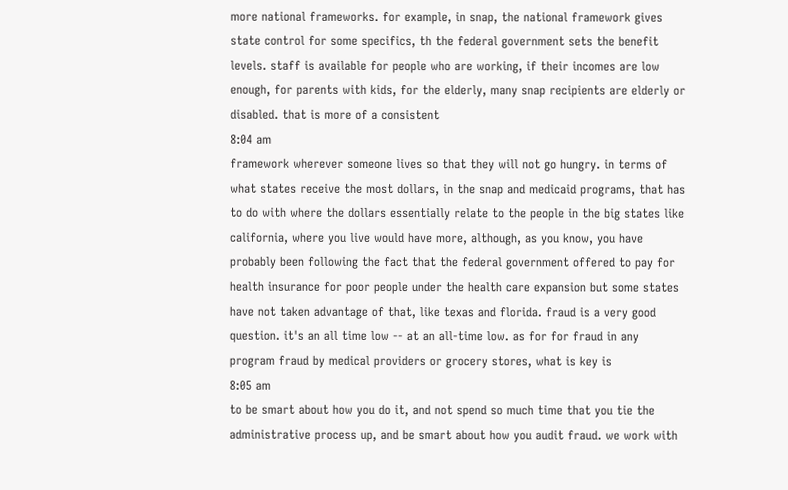more national frameworks. for example, in snap, the national framework gives state control for some specifics, th the federal government sets the benefit levels. staff is available for people who are working, if their incomes are low enough, for parents with kids, for the elderly, many snap recipients are elderly or disabled. that is more of a consistent
8:04 am
framework wherever someone lives so that they will not go hungry. in terms of what states receive the most dollars, in the snap and medicaid programs, that has to do with where the dollars essentially relate to the people in the big states like california, where you live would have more, although, as you know, you have probably been following the fact that the federal government offered to pay for health insurance for poor people under the health care expansion but some states have not taken advantage of that, like texas and florida. fraud is a very good question. it's an all time low -- at an all-time low. as for for fraud in any program fraud by medical providers or grocery stores, what is key is
8:05 am
to be smart about how you do it, and not spend so much time that you tie the administrative process up, and be smart about how you audit fraud. we work with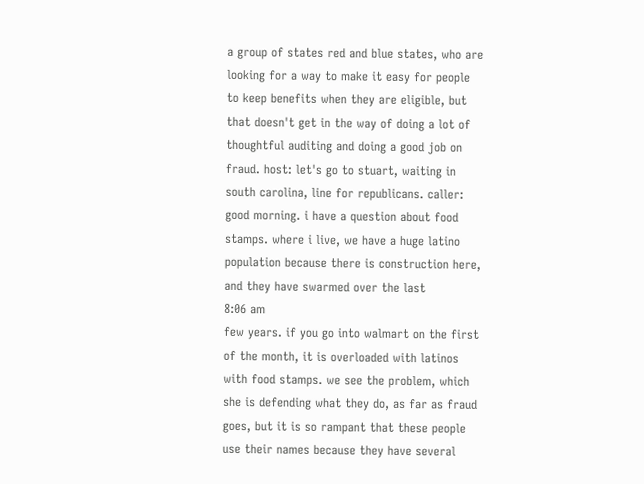a group of states red and blue states, who are looking for a way to make it easy for people to keep benefits when they are eligible, but that doesn't get in the way of doing a lot of thoughtful auditing and doing a good job on fraud. host: let's go to stuart, waiting in south carolina, line for republicans. caller: good morning. i have a question about food stamps. where i live, we have a huge latino population because there is construction here, and they have swarmed over the last
8:06 am
few years. if you go into walmart on the first of the month, it is overloaded with latinos with food stamps. we see the problem, which she is defending what they do, as far as fraud goes, but it is so rampant that these people use their names because they have several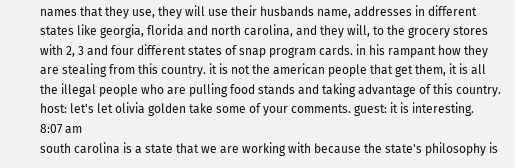names that they use, they will use their husbands name, addresses in different states like georgia, florida and north carolina, and they will, to the grocery stores with 2, 3 and four different states of snap program cards. in his rampant how they are stealing from this country. it is not the american people that get them, it is all the illegal people who are pulling food stands and taking advantage of this country. host: let's let olivia golden take some of your comments. guest: it is interesting.
8:07 am
south carolina is a state that we are working with because the state's philosophy is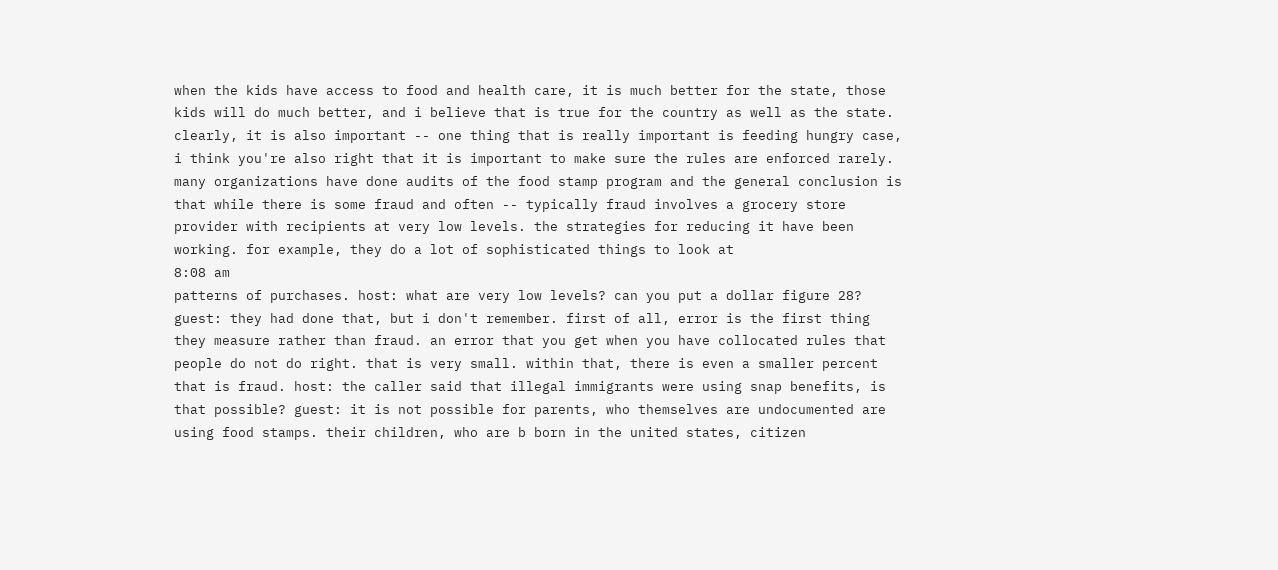when the kids have access to food and health care, it is much better for the state, those kids will do much better, and i believe that is true for the country as well as the state. clearly, it is also important -- one thing that is really important is feeding hungry case, i think you're also right that it is important to make sure the rules are enforced rarely. many organizations have done audits of the food stamp program and the general conclusion is that while there is some fraud and often -- typically fraud involves a grocery store provider with recipients at very low levels. the strategies for reducing it have been working. for example, they do a lot of sophisticated things to look at
8:08 am
patterns of purchases. host: what are very low levels? can you put a dollar figure 28? guest: they had done that, but i don't remember. first of all, error is the first thing they measure rather than fraud. an error that you get when you have collocated rules that people do not do right. that is very small. within that, there is even a smaller percent that is fraud. host: the caller said that illegal immigrants were using snap benefits, is that possible? guest: it is not possible for parents, who themselves are undocumented are using food stamps. their children, who are b born in the united states, citizen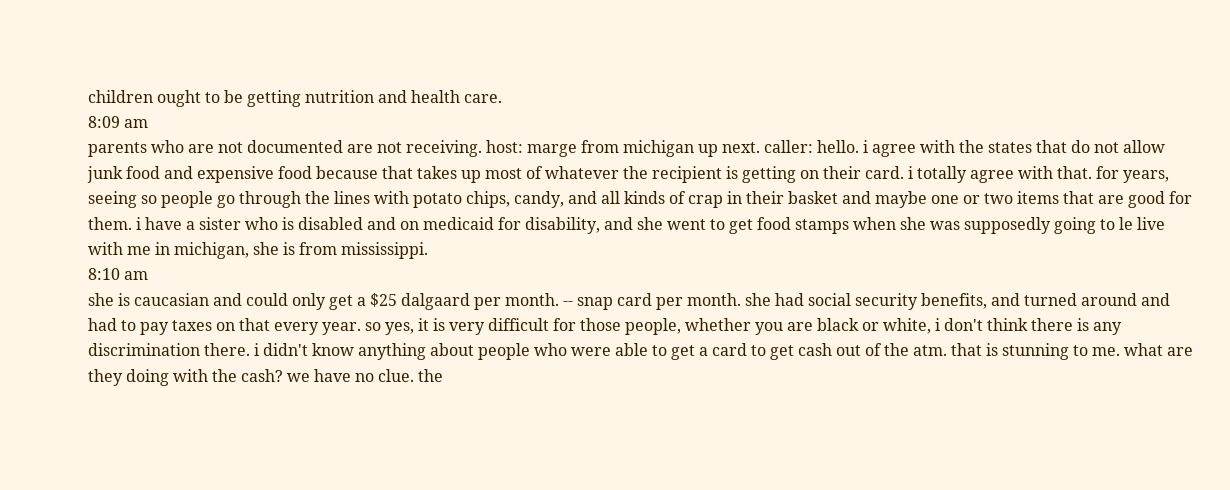children ought to be getting nutrition and health care.
8:09 am
parents who are not documented are not receiving. host: marge from michigan up next. caller: hello. i agree with the states that do not allow junk food and expensive food because that takes up most of whatever the recipient is getting on their card. i totally agree with that. for years, seeing so people go through the lines with potato chips, candy, and all kinds of crap in their basket and maybe one or two items that are good for them. i have a sister who is disabled and on medicaid for disability, and she went to get food stamps when she was supposedly going to le live with me in michigan, she is from mississippi.
8:10 am
she is caucasian and could only get a $25 dalgaard per month. -- snap card per month. she had social security benefits, and turned around and had to pay taxes on that every year. so yes, it is very difficult for those people, whether you are black or white, i don't think there is any discrimination there. i didn't know anything about people who were able to get a card to get cash out of the atm. that is stunning to me. what are they doing with the cash? we have no clue. the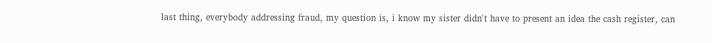last thing, everybody addressing fraud, my question is, i know my sister didn't have to present an idea the cash register, can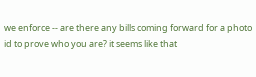we enforce -- are there any bills coming forward for a photo id to prove who you are? it seems like that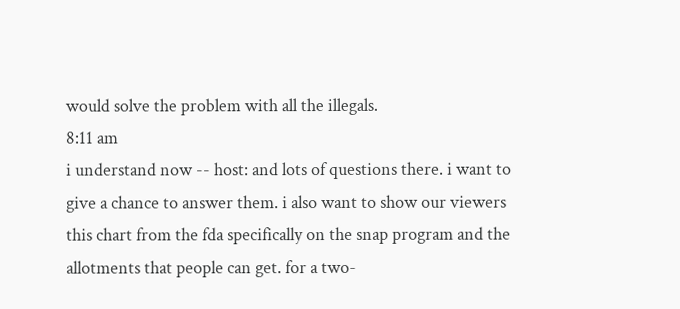would solve the problem with all the illegals.
8:11 am
i understand now -- host: and lots of questions there. i want to give a chance to answer them. i also want to show our viewers this chart from the fda specifically on the snap program and the allotments that people can get. for a two-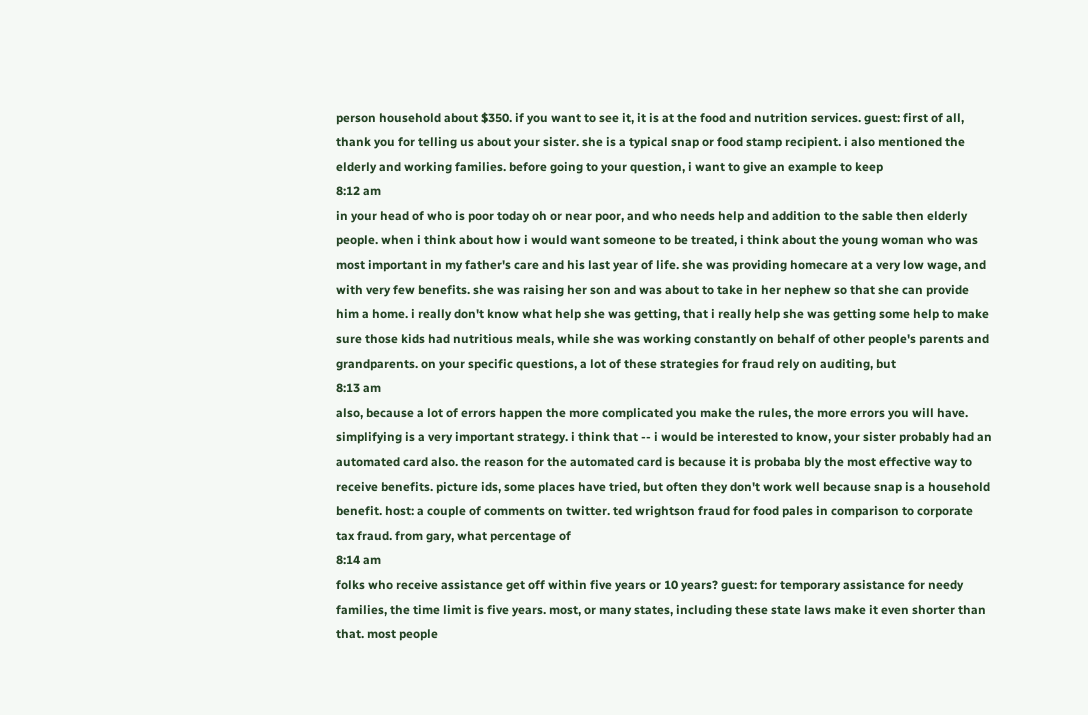person household about $350. if you want to see it, it is at the food and nutrition services. guest: first of all, thank you for telling us about your sister. she is a typical snap or food stamp recipient. i also mentioned the elderly and working families. before going to your question, i want to give an example to keep
8:12 am
in your head of who is poor today oh or near poor, and who needs help and addition to the sable then elderly people. when i think about how i would want someone to be treated, i think about the young woman who was most important in my father's care and his last year of life. she was providing homecare at a very low wage, and with very few benefits. she was raising her son and was about to take in her nephew so that she can provide him a home. i really don't know what help she was getting, that i really help she was getting some help to make sure those kids had nutritious meals, while she was working constantly on behalf of other people's parents and grandparents. on your specific questions, a lot of these strategies for fraud rely on auditing, but
8:13 am
also, because a lot of errors happen the more complicated you make the rules, the more errors you will have. simplifying is a very important strategy. i think that -- i would be interested to know, your sister probably had an automated card also. the reason for the automated card is because it is probaba bly the most effective way to receive benefits. picture ids, some places have tried, but often they don't work well because snap is a household benefit. host: a couple of comments on twitter. ted wrightson fraud for food pales in comparison to corporate tax fraud. from gary, what percentage of
8:14 am
folks who receive assistance get off within five years or 10 years? guest: for temporary assistance for needy families, the time limit is five years. most, or many states, including these state laws make it even shorter than that. most people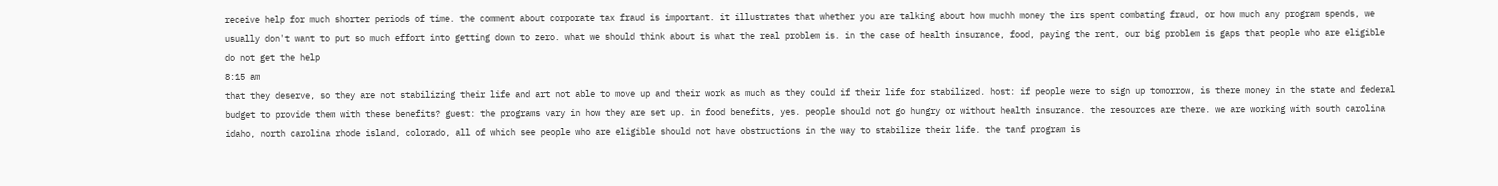receive help for much shorter periods of time. the comment about corporate tax fraud is important. it illustrates that whether you are talking about how muchh money the irs spent combating fraud, or how much any program spends, we usually don't want to put so much effort into getting down to zero. what we should think about is what the real problem is. in the case of health insurance, food, paying the rent, our big problem is gaps that people who are eligible do not get the help
8:15 am
that they deserve, so they are not stabilizing their life and art not able to move up and their work as much as they could if their life for stabilized. host: if people were to sign up tomorrow, is there money in the state and federal budget to provide them with these benefits? guest: the programs vary in how they are set up. in food benefits, yes. people should not go hungry or without health insurance. the resources are there. we are working with south carolina idaho, north carolina rhode island, colorado, all of which see people who are eligible should not have obstructions in the way to stabilize their life. the tanf program is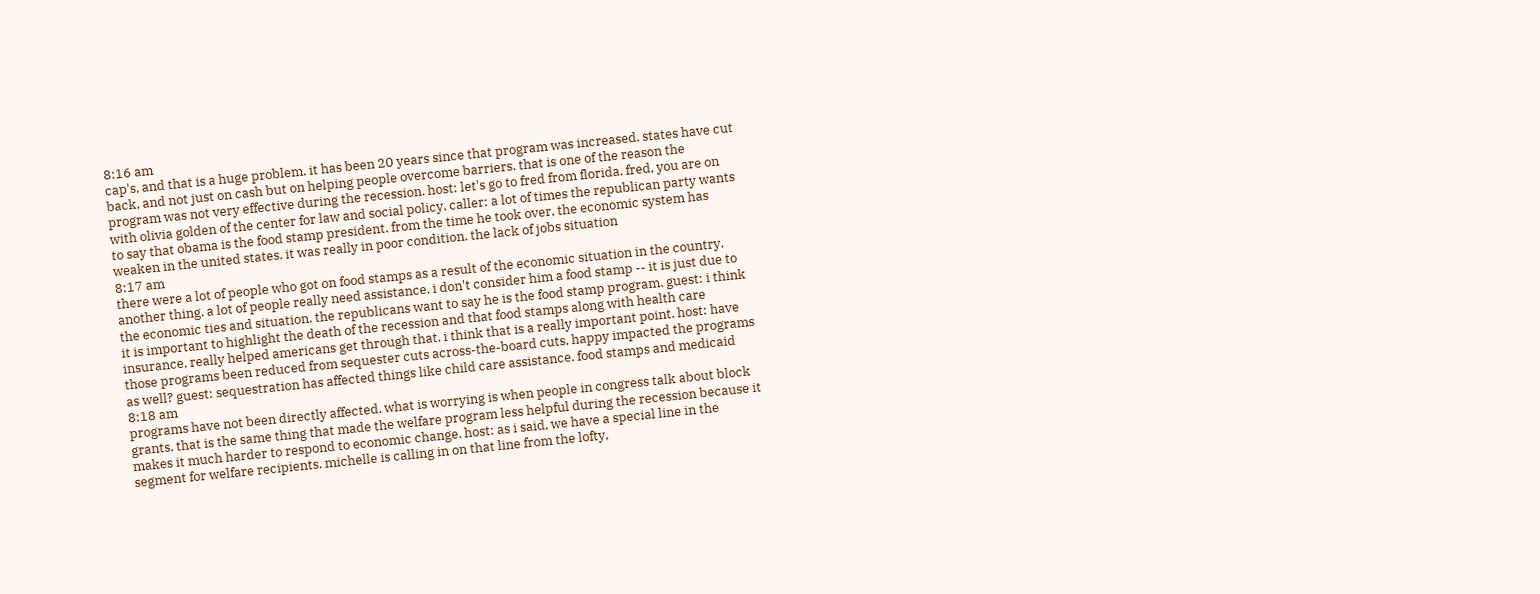8:16 am
cap's, and that is a huge problem. it has been 20 years since that program was increased. states have cut back, and not just on cash but on helping people overcome barriers. that is one of the reason the program was not very effective during the recession. host: let's go to fred from florida. fred, you are on with olivia golden of the center for law and social policy. caller: a lot of times the republican party wants to say that obama is the food stamp president. from the time he took over, the economic system has weaken in the united states. it was really in poor condition. the lack of jobs situation
8:17 am
there were a lot of people who got on food stamps as a result of the economic situation in the country. another thing. a lot of people really need assistance. i don't consider him a food stamp -- it is just due to the economic ties and situation. the republicans want to say he is the food stamp program. guest: i think it is important to highlight the death of the recession and that food stamps along with health care insurance, really helped americans get through that. i think that is a really important point. host: have those programs been reduced from sequester cuts across-the-board cuts, happy impacted the programs as well? guest: sequestration has affected things like child care assistance. food stamps and medicaid
8:18 am
programs have not been directly affected. what is worrying is when people in congress talk about block grants. that is the same thing that made the welfare program less helpful during the recession because it makes it much harder to respond to economic change. host: as i said, we have a special line in the segment for welfare recipients. michelle is calling in on that line from the lofty,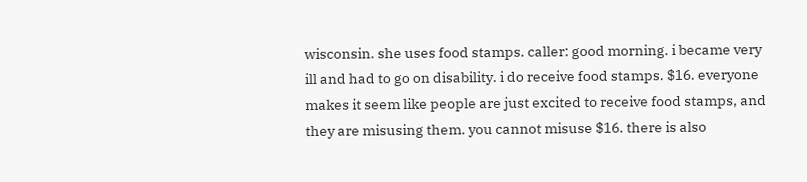wisconsin. she uses food stamps. caller: good morning. i became very ill and had to go on disability. i do receive food stamps. $16. everyone makes it seem like people are just excited to receive food stamps, and they are misusing them. you cannot misuse $16. there is also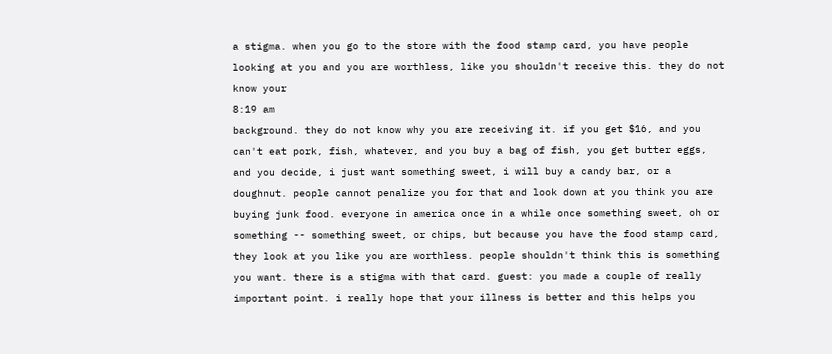a stigma. when you go to the store with the food stamp card, you have people looking at you and you are worthless, like you shouldn't receive this. they do not know your
8:19 am
background. they do not know why you are receiving it. if you get $16, and you can't eat pork, fish, whatever, and you buy a bag of fish, you get butter eggs, and you decide, i just want something sweet, i will buy a candy bar, or a doughnut. people cannot penalize you for that and look down at you think you are buying junk food. everyone in america once in a while once something sweet, oh or something -- something sweet, or chips, but because you have the food stamp card, they look at you like you are worthless. people shouldn't think this is something you want. there is a stigma with that card. guest: you made a couple of really important point. i really hope that your illness is better and this helps you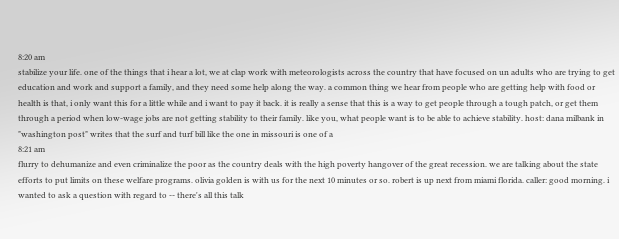8:20 am
stabilize your life. one of the things that i hear a lot, we at clap work with meteorologists across the country that have focused on un adults who are trying to get education and work and support a family, and they need some help along the way. a common thing we hear from people who are getting help with food or health is that, i only want this for a little while and i want to pay it back. it is really a sense that this is a way to get people through a tough patch, or get them through a period when low-wage jobs are not getting stability to their family. like you, what people want is to be able to achieve stability. host: dana milbank in "washington post" writes that the surf and turf bill like the one in missouri is one of a
8:21 am
flurry to dehumanize and even criminalize the poor as the country deals with the high poverty hangover of the great recession. we are talking about the state efforts to put limits on these welfare programs. olivia golden is with us for the next 10 minutes or so. robert is up next from miami florida. caller: good morning. i wanted to ask a question with regard to -- there's all this talk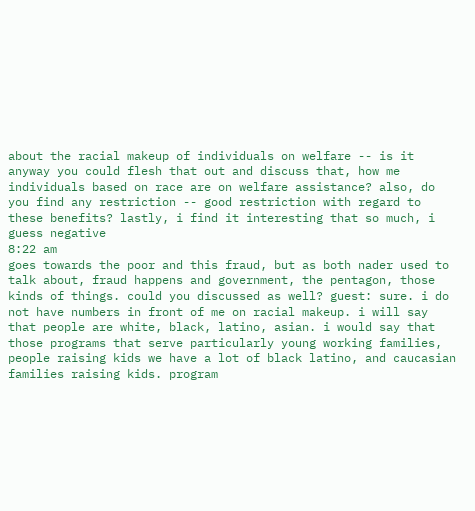about the racial makeup of individuals on welfare -- is it anyway you could flesh that out and discuss that, how me individuals based on race are on welfare assistance? also, do you find any restriction -- good restriction with regard to these benefits? lastly, i find it interesting that so much, i guess negative
8:22 am
goes towards the poor and this fraud, but as both nader used to talk about, fraud happens and government, the pentagon, those kinds of things. could you discussed as well? guest: sure. i do not have numbers in front of me on racial makeup. i will say that people are white, black, latino, asian. i would say that those programs that serve particularly young working families, people raising kids we have a lot of black latino, and caucasian families raising kids. program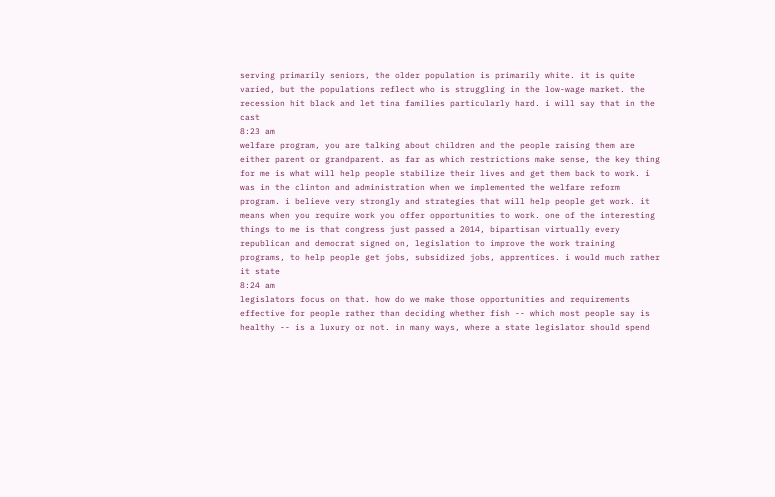serving primarily seniors, the older population is primarily white. it is quite varied, but the populations reflect who is struggling in the low-wage market. the recession hit black and let tina families particularly hard. i will say that in the cast
8:23 am
welfare program, you are talking about children and the people raising them are either parent or grandparent. as far as which restrictions make sense, the key thing for me is what will help people stabilize their lives and get them back to work. i was in the clinton and administration when we implemented the welfare reform program. i believe very strongly and strategies that will help people get work. it means when you require work you offer opportunities to work. one of the interesting things to me is that congress just passed a 2014, bipartisan virtually every republican and democrat signed on, legislation to improve the work training programs, to help people get jobs, subsidized jobs, apprentices. i would much rather it state
8:24 am
legislators focus on that. how do we make those opportunities and requirements effective for people rather than deciding whether fish -- which most people say is healthy -- is a luxury or not. in many ways, where a state legislator should spend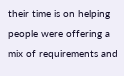their time is on helping people were offering a mix of requirements and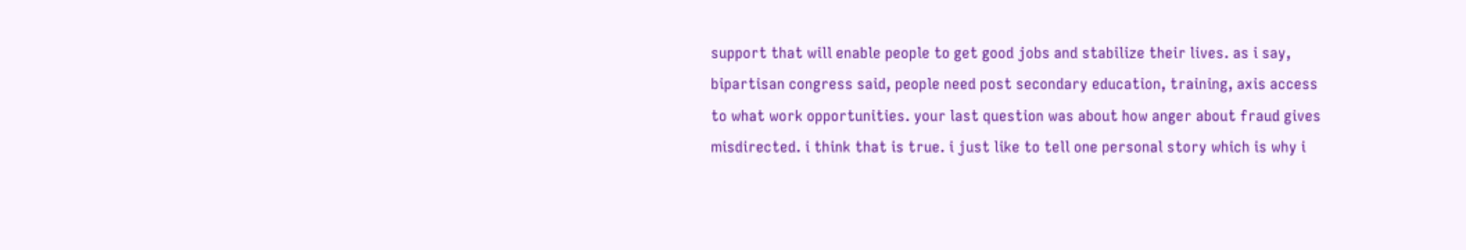support that will enable people to get good jobs and stabilize their lives. as i say, bipartisan congress said, people need post secondary education, training, axis access to what work opportunities. your last question was about how anger about fraud gives misdirected. i think that is true. i just like to tell one personal story which is why i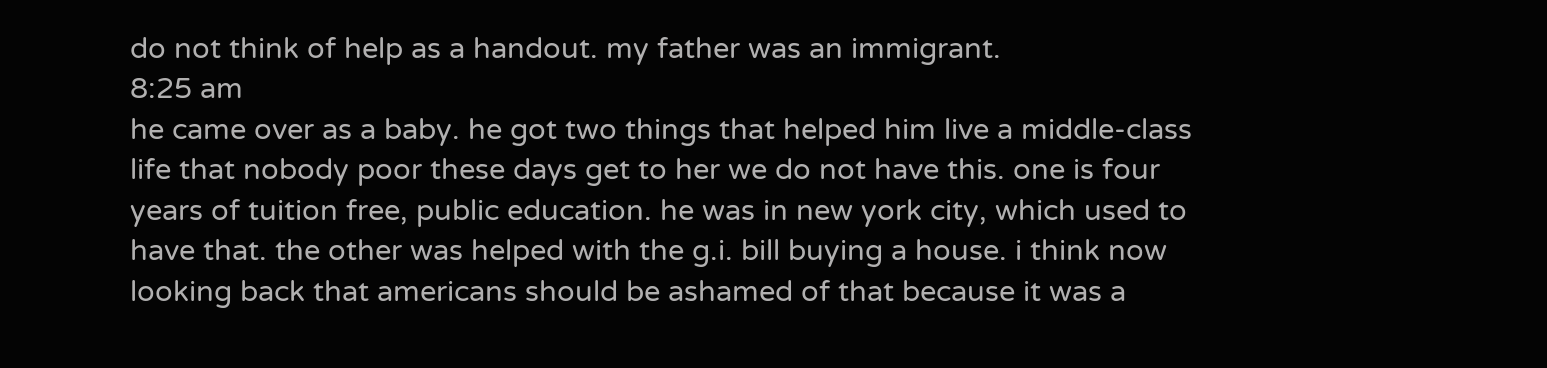do not think of help as a handout. my father was an immigrant.
8:25 am
he came over as a baby. he got two things that helped him live a middle-class life that nobody poor these days get to her we do not have this. one is four years of tuition free, public education. he was in new york city, which used to have that. the other was helped with the g.i. bill buying a house. i think now looking back that americans should be ashamed of that because it was a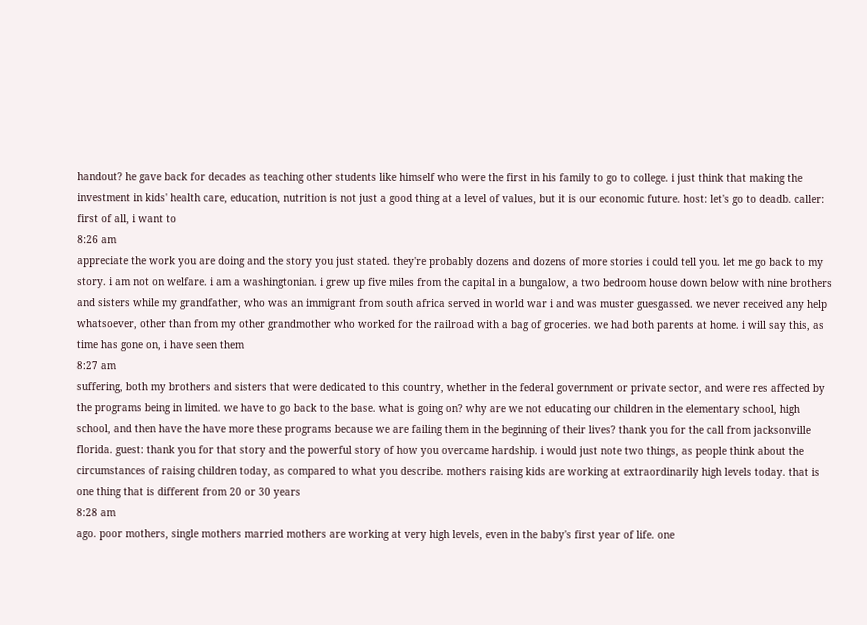handout? he gave back for decades as teaching other students like himself who were the first in his family to go to college. i just think that making the investment in kids' health care, education, nutrition is not just a good thing at a level of values, but it is our economic future. host: let's go to deadb. caller: first of all, i want to
8:26 am
appreciate the work you are doing and the story you just stated. they're probably dozens and dozens of more stories i could tell you. let me go back to my story. i am not on welfare. i am a washingtonian. i grew up five miles from the capital in a bungalow, a two bedroom house down below with nine brothers and sisters while my grandfather, who was an immigrant from south africa served in world war i and was muster guesgassed. we never received any help whatsoever, other than from my other grandmother who worked for the railroad with a bag of groceries. we had both parents at home. i will say this, as time has gone on, i have seen them
8:27 am
suffering, both my brothers and sisters that were dedicated to this country, whether in the federal government or private sector, and were res affected by the programs being in limited. we have to go back to the base. what is going on? why are we not educating our children in the elementary school, high school, and then have the have more these programs because we are failing them in the beginning of their lives? thank you for the call from jacksonville florida. guest: thank you for that story and the powerful story of how you overcame hardship. i would just note two things, as people think about the circumstances of raising children today, as compared to what you describe. mothers raising kids are working at extraordinarily high levels today. that is one thing that is different from 20 or 30 years
8:28 am
ago. poor mothers, single mothers married mothers are working at very high levels, even in the baby's first year of life. one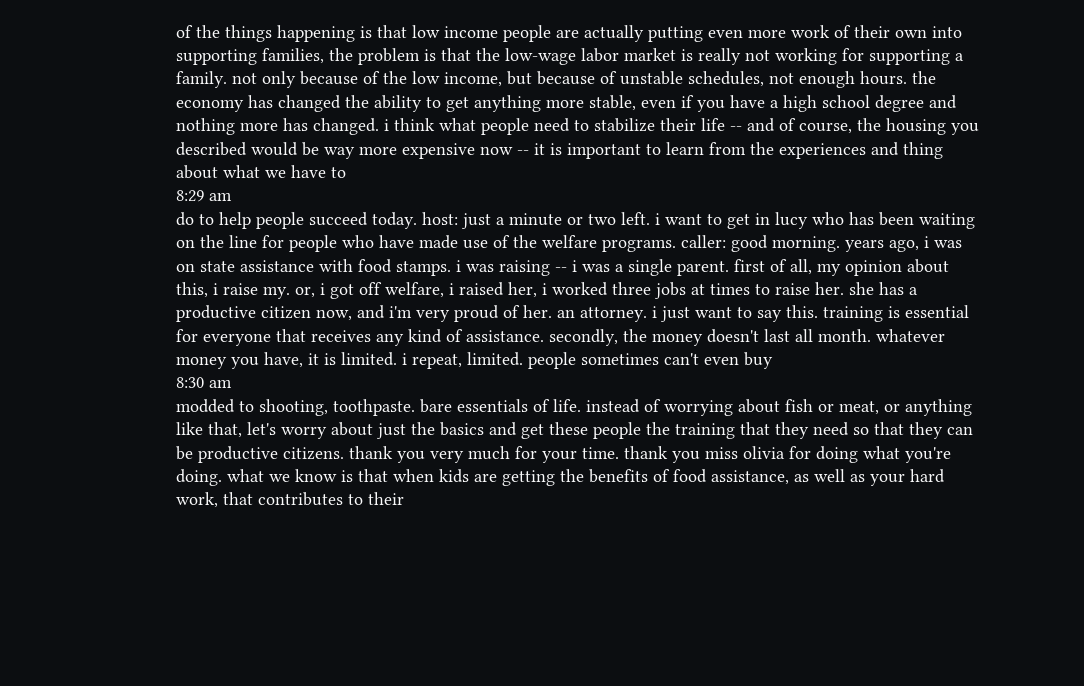of the things happening is that low income people are actually putting even more work of their own into supporting families, the problem is that the low-wage labor market is really not working for supporting a family. not only because of the low income, but because of unstable schedules, not enough hours. the economy has changed the ability to get anything more stable, even if you have a high school degree and nothing more has changed. i think what people need to stabilize their life -- and of course, the housing you described would be way more expensive now -- it is important to learn from the experiences and thing about what we have to
8:29 am
do to help people succeed today. host: just a minute or two left. i want to get in lucy who has been waiting on the line for people who have made use of the welfare programs. caller: good morning. years ago, i was on state assistance with food stamps. i was raising -- i was a single parent. first of all, my opinion about this, i raise my. or, i got off welfare, i raised her, i worked three jobs at times to raise her. she has a productive citizen now, and i'm very proud of her. an attorney. i just want to say this. training is essential for everyone that receives any kind of assistance. secondly, the money doesn't last all month. whatever money you have, it is limited. i repeat, limited. people sometimes can't even buy
8:30 am
modded to shooting, toothpaste. bare essentials of life. instead of worrying about fish or meat, or anything like that, let's worry about just the basics and get these people the training that they need so that they can be productive citizens. thank you very much for your time. thank you miss olivia for doing what you're doing. what we know is that when kids are getting the benefits of food assistance, as well as your hard work, that contributes to their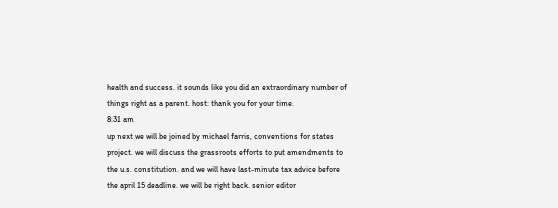health and success. it sounds like you did an extraordinary number of things right as a parent. host: thank you for your time.
8:31 am
up next we will be joined by michael farris, conventions for states project. we will discuss the grassroots efforts to put amendments to the u.s. constitution. and we will have last-minute tax advice before the april 15 deadline. we will be right back. senior editor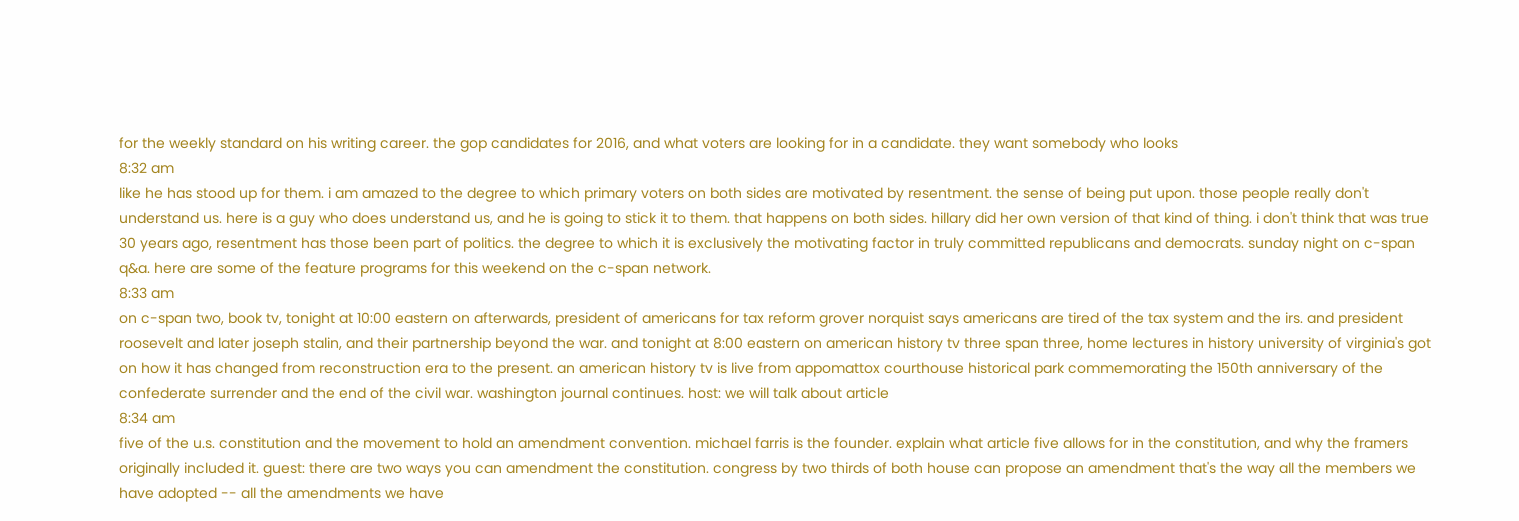for the weekly standard on his writing career. the gop candidates for 2016, and what voters are looking for in a candidate. they want somebody who looks
8:32 am
like he has stood up for them. i am amazed to the degree to which primary voters on both sides are motivated by resentment. the sense of being put upon. those people really don't understand us. here is a guy who does understand us, and he is going to stick it to them. that happens on both sides. hillary did her own version of that kind of thing. i don't think that was true 30 years ago, resentment has those been part of politics. the degree to which it is exclusively the motivating factor in truly committed republicans and democrats. sunday night on c-span q&a. here are some of the feature programs for this weekend on the c-span network.
8:33 am
on c-span two, book tv, tonight at 10:00 eastern on afterwards, president of americans for tax reform grover norquist says americans are tired of the tax system and the irs. and president roosevelt and later joseph stalin, and their partnership beyond the war. and tonight at 8:00 eastern on american history tv three span three, home lectures in history university of virginia's got on how it has changed from reconstruction era to the present. an american history tv is live from appomattox courthouse historical park commemorating the 150th anniversary of the confederate surrender and the end of the civil war. washington journal continues. host: we will talk about article
8:34 am
five of the u.s. constitution and the movement to hold an amendment convention. michael farris is the founder. explain what article five allows for in the constitution, and why the framers originally included it. guest: there are two ways you can amendment the constitution. congress by two thirds of both house can propose an amendment that's the way all the members we have adopted -- all the amendments we have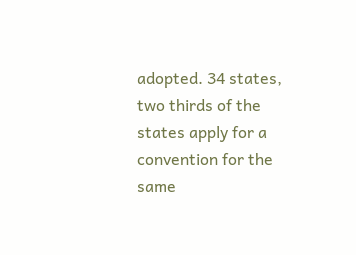adopted. 34 states, two thirds of the states apply for a convention for the same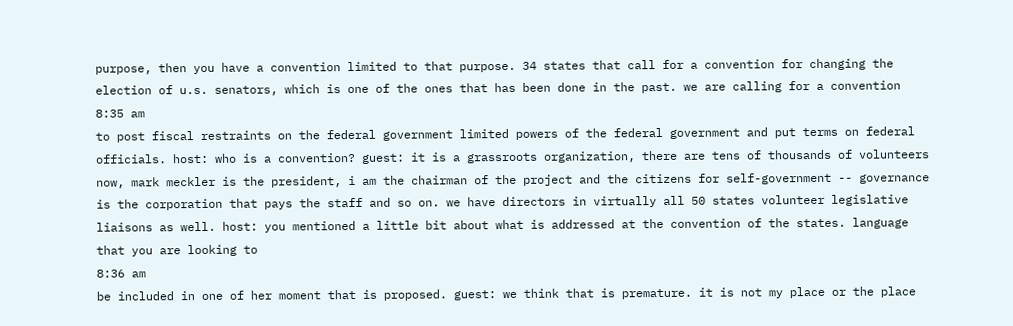purpose, then you have a convention limited to that purpose. 34 states that call for a convention for changing the election of u.s. senators, which is one of the ones that has been done in the past. we are calling for a convention
8:35 am
to post fiscal restraints on the federal government limited powers of the federal government and put terms on federal officials. host: who is a convention? guest: it is a grassroots organization, there are tens of thousands of volunteers now, mark meckler is the president, i am the chairman of the project and the citizens for self-government -- governance is the corporation that pays the staff and so on. we have directors in virtually all 50 states volunteer legislative liaisons as well. host: you mentioned a little bit about what is addressed at the convention of the states. language that you are looking to
8:36 am
be included in one of her moment that is proposed. guest: we think that is premature. it is not my place or the place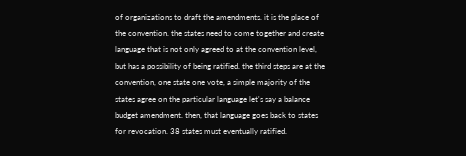of organizations to draft the amendments. it is the place of the convention. the states need to come together and create language that is not only agreed to at the convention level, but has a possibility of being ratified. the third steps are at the convention, one state one vote, a simple majority of the states agree on the particular language let's say a balance budget amendment. then, that language goes back to states for revocation. 38 states must eventually ratified.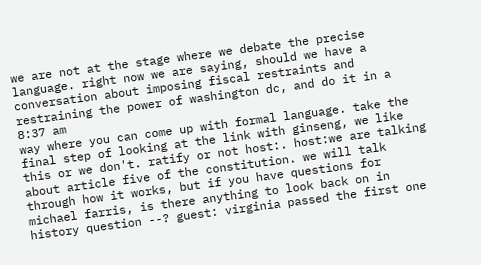we are not at the stage where we debate the precise language. right now we are saying, should we have a conversation about imposing fiscal restraints and restraining the power of washington dc, and do it in a
8:37 am
way where you can come up with formal language. take the final step of looking at the link with ginseng, we like this or we don't. ratify or not host:. host:we are talking about article five of the constitution. we will talk through how it works, but if you have questions for michael farris, is there anything to look back on in history question --? guest: virginia passed the first one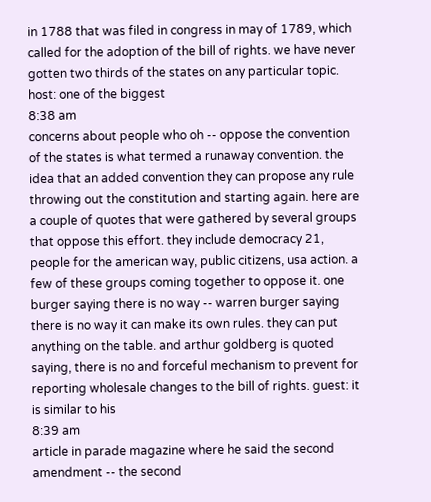in 1788 that was filed in congress in may of 1789, which called for the adoption of the bill of rights. we have never gotten two thirds of the states on any particular topic. host: one of the biggest
8:38 am
concerns about people who oh -- oppose the convention of the states is what termed a runaway convention. the idea that an added convention they can propose any rule throwing out the constitution and starting again. here are a couple of quotes that were gathered by several groups that oppose this effort. they include democracy 21, people for the american way, public citizens, usa action. a few of these groups coming together to oppose it. one burger saying there is no way -- warren burger saying there is no way it can make its own rules. they can put anything on the table. and arthur goldberg is quoted saying, there is no and forceful mechanism to prevent for reporting wholesale changes to the bill of rights. guest: it is similar to his
8:39 am
article in parade magazine where he said the second amendment -- the second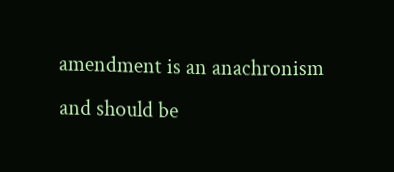amendment is an anachronism and should be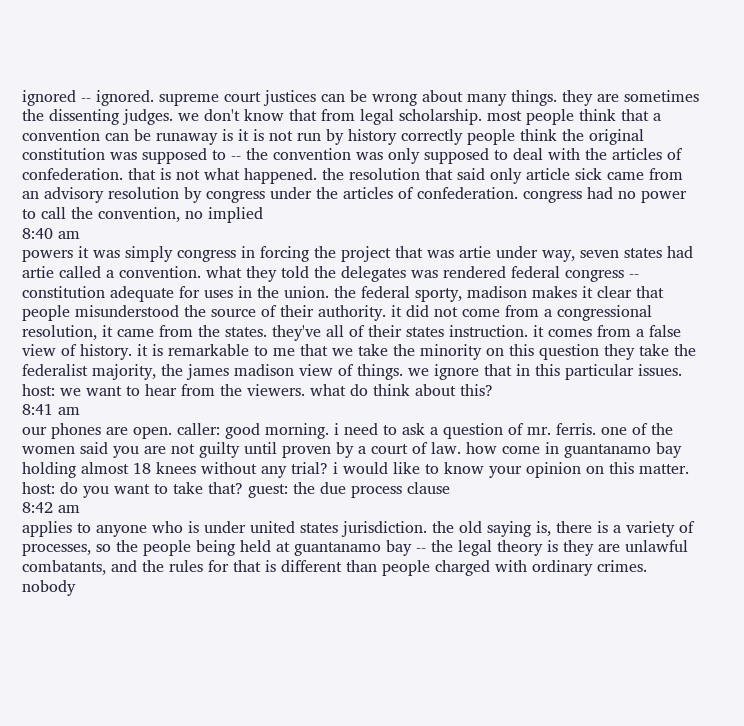ignored -- ignored. supreme court justices can be wrong about many things. they are sometimes the dissenting judges. we don't know that from legal scholarship. most people think that a convention can be runaway is it is not run by history correctly people think the original constitution was supposed to -- the convention was only supposed to deal with the articles of confederation. that is not what happened. the resolution that said only article sick came from an advisory resolution by congress under the articles of confederation. congress had no power to call the convention, no implied
8:40 am
powers it was simply congress in forcing the project that was artie under way, seven states had artie called a convention. what they told the delegates was rendered federal congress -- constitution adequate for uses in the union. the federal sporty, madison makes it clear that people misunderstood the source of their authority. it did not come from a congressional resolution, it came from the states. they've all of their states instruction. it comes from a false view of history. it is remarkable to me that we take the minority on this question they take the federalist majority, the james madison view of things. we ignore that in this particular issues. host: we want to hear from the viewers. what do think about this?
8:41 am
our phones are open. caller: good morning. i need to ask a question of mr. ferris. one of the women said you are not guilty until proven by a court of law. how come in guantanamo bay holding almost 18 knees without any trial? i would like to know your opinion on this matter. host: do you want to take that? guest: the due process clause
8:42 am
applies to anyone who is under united states jurisdiction. the old saying is, there is a variety of processes, so the people being held at guantanamo bay -- the legal theory is they are unlawful combatants, and the rules for that is different than people charged with ordinary crimes. nobody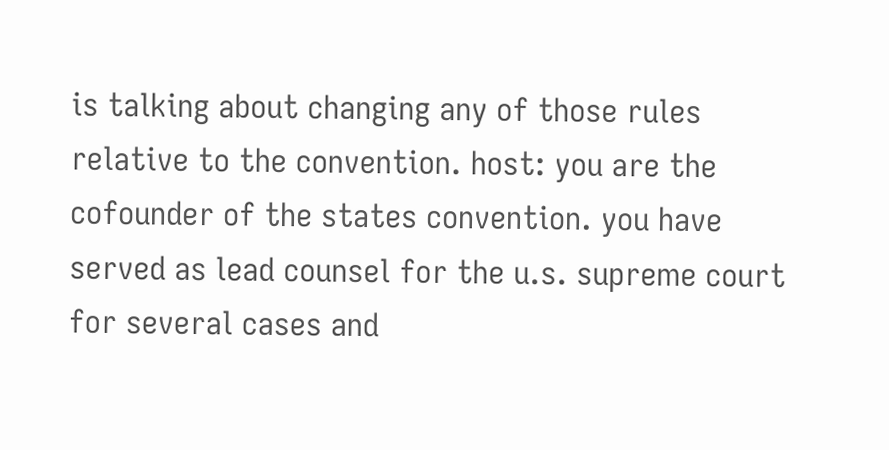is talking about changing any of those rules relative to the convention. host: you are the cofounder of the states convention. you have served as lead counsel for the u.s. supreme court for several cases and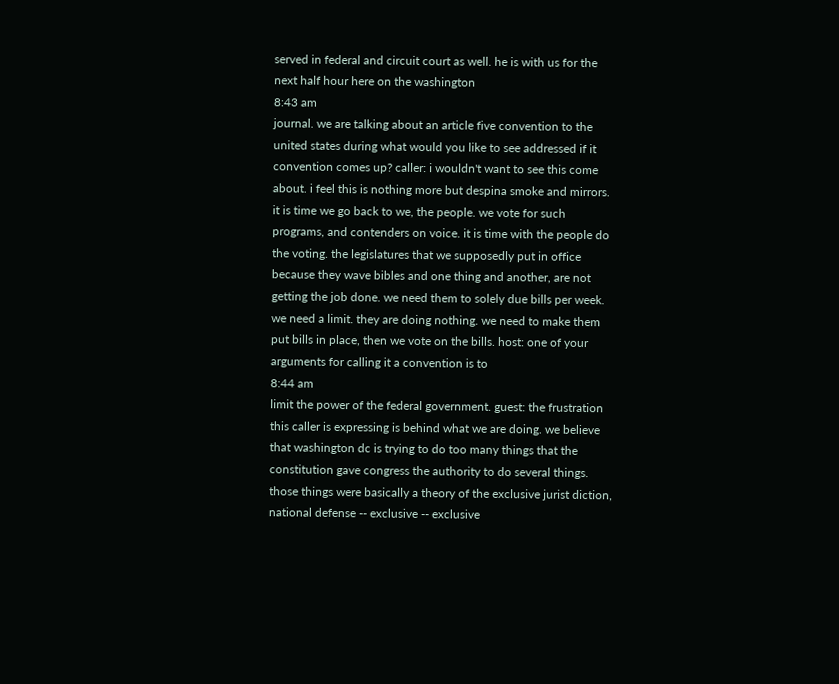served in federal and circuit court as well. he is with us for the next half hour here on the washington
8:43 am
journal. we are talking about an article five convention to the united states during what would you like to see addressed if it convention comes up? caller: i wouldn't want to see this come about. i feel this is nothing more but despina smoke and mirrors. it is time we go back to we, the people. we vote for such programs, and contenders on voice. it is time with the people do the voting. the legislatures that we supposedly put in office because they wave bibles and one thing and another, are not getting the job done. we need them to solely due bills per week. we need a limit. they are doing nothing. we need to make them put bills in place, then we vote on the bills. host: one of your arguments for calling it a convention is to
8:44 am
limit the power of the federal government. guest: the frustration this caller is expressing is behind what we are doing. we believe that washington dc is trying to do too many things that the constitution gave congress the authority to do several things. those things were basically a theory of the exclusive jurist diction, national defense -- exclusive -- exclusive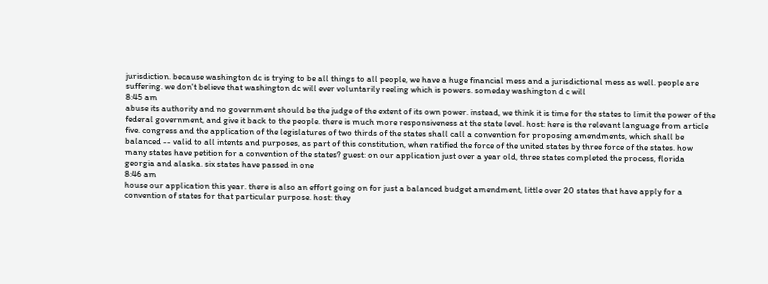jurisdiction. because washington dc is trying to be all things to all people, we have a huge financial mess and a jurisdictional mess as well. people are suffering. we don't believe that washington dc will ever voluntarily reeling which is powers. someday washington d c will
8:45 am
abuse its authority and no government should be the judge of the extent of its own power. instead, we think it is time for the states to limit the power of the federal government, and give it back to the people. there is much more responsiveness at the state level. host: here is the relevant language from article five. congress and the application of the legislatures of two thirds of the states shall call a convention for proposing amendments, which shall be balanced -- valid to all intents and purposes, as part of this constitution, when ratified the force of the united states by three force of the states. how many states have petition for a convention of the states? guest: on our application just over a year old, three states completed the process, florida georgia and alaska. six states have passed in one
8:46 am
house our application this year. there is also an effort going on for just a balanced budget amendment, little over 20 states that have apply for a convention of states for that particular purpose. host: they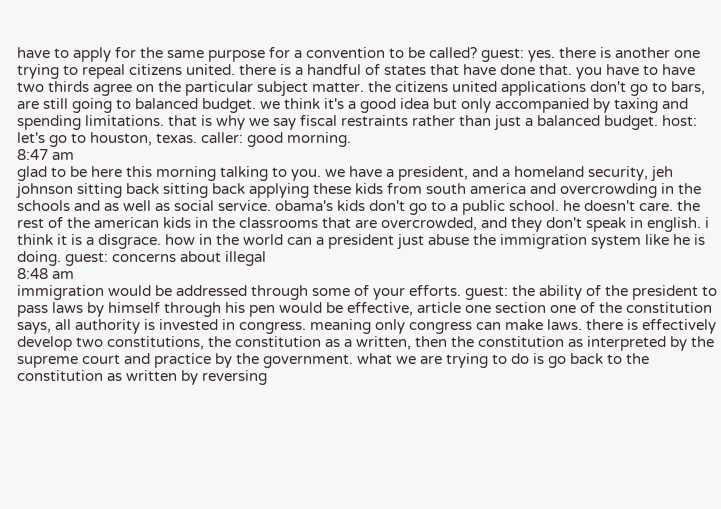have to apply for the same purpose for a convention to be called? guest: yes. there is another one trying to repeal citizens united. there is a handful of states that have done that. you have to have two thirds agree on the particular subject matter. the citizens united applications don't go to bars, are still going to balanced budget. we think it's a good idea but only accompanied by taxing and spending limitations. that is why we say fiscal restraints rather than just a balanced budget. host: let's go to houston, texas. caller: good morning.
8:47 am
glad to be here this morning talking to you. we have a president, and a homeland security, jeh johnson sitting back sitting back applying these kids from south america and overcrowding in the schools and as well as social service. obama's kids don't go to a public school. he doesn't care. the rest of the american kids in the classrooms that are overcrowded, and they don't speak in english. i think it is a disgrace. how in the world can a president just abuse the immigration system like he is doing. guest: concerns about illegal
8:48 am
immigration would be addressed through some of your efforts. guest: the ability of the president to pass laws by himself through his pen would be effective, article one section one of the constitution says, all authority is invested in congress. meaning only congress can make laws. there is effectively develop two constitutions, the constitution as a written, then the constitution as interpreted by the supreme court and practice by the government. what we are trying to do is go back to the constitution as written by reversing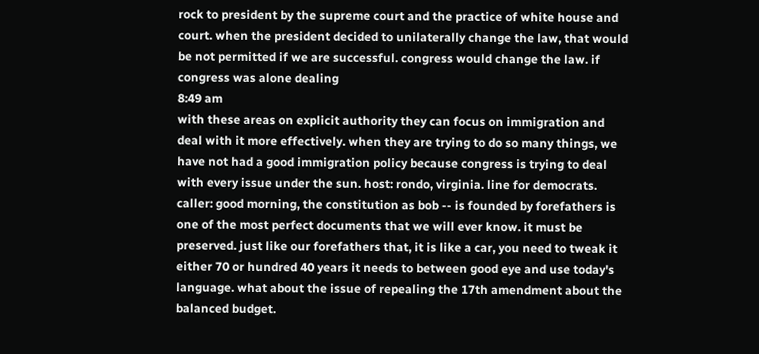rock to president by the supreme court and the practice of white house and court. when the president decided to unilaterally change the law, that would be not permitted if we are successful. congress would change the law. if congress was alone dealing
8:49 am
with these areas on explicit authority they can focus on immigration and deal with it more effectively. when they are trying to do so many things, we have not had a good immigration policy because congress is trying to deal with every issue under the sun. host: rondo, virginia. line for democrats. caller: good morning, the constitution as bob -- is founded by forefathers is one of the most perfect documents that we will ever know. it must be preserved. just like our forefathers that, it is like a car, you need to tweak it either 70 or hundred 40 years it needs to between good eye and use today's language. what about the issue of repealing the 17th amendment about the balanced budget.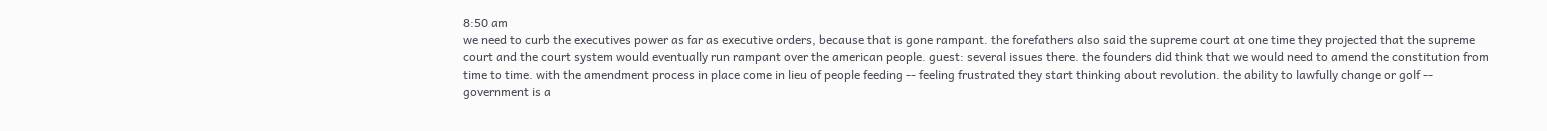8:50 am
we need to curb the executives power as far as executive orders, because that is gone rampant. the forefathers also said the supreme court at one time they projected that the supreme court and the court system would eventually run rampant over the american people. guest: several issues there. the founders did think that we would need to amend the constitution from time to time. with the amendment process in place come in lieu of people feeding -- feeling frustrated they start thinking about revolution. the ability to lawfully change or golf -- government is a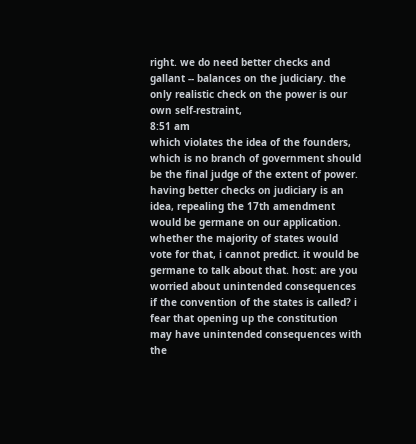right. we do need better checks and gallant -- balances on the judiciary. the only realistic check on the power is our own self-restraint,
8:51 am
which violates the idea of the founders, which is no branch of government should be the final judge of the extent of power. having better checks on judiciary is an idea, repealing the 17th amendment would be germane on our application. whether the majority of states would vote for that, i cannot predict. it would be germane to talk about that. host: are you worried about unintended consequences if the convention of the states is called? i fear that opening up the constitution may have unintended consequences with the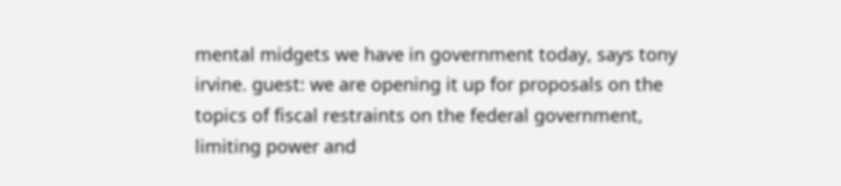mental midgets we have in government today, says tony irvine. guest: we are opening it up for proposals on the topics of fiscal restraints on the federal government, limiting power and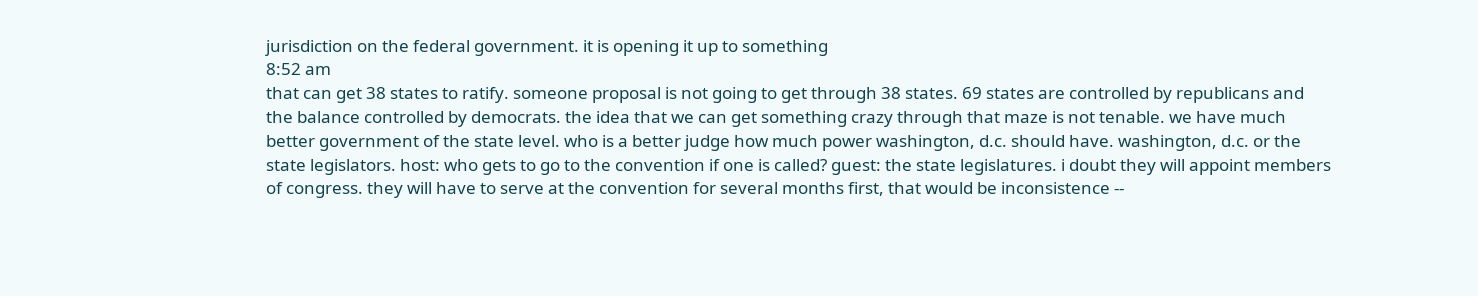jurisdiction on the federal government. it is opening it up to something
8:52 am
that can get 38 states to ratify. someone proposal is not going to get through 38 states. 69 states are controlled by republicans and the balance controlled by democrats. the idea that we can get something crazy through that maze is not tenable. we have much better government of the state level. who is a better judge how much power washington, d.c. should have. washington, d.c. or the state legislators. host: who gets to go to the convention if one is called? guest: the state legislatures. i doubt they will appoint members of congress. they will have to serve at the convention for several months first, that would be inconsistence --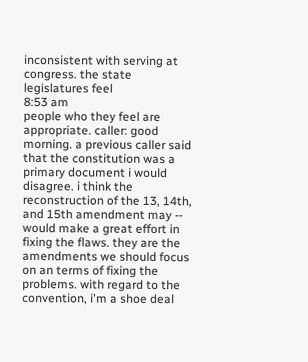inconsistent with serving at congress. the state legislatures feel
8:53 am
people who they feel are appropriate. caller: good morning. a previous caller said that the constitution was a primary document i would disagree. i think the reconstruction of the 13, 14th, and 15th amendment may -- would make a great effort in fixing the flaws. they are the amendments we should focus on an terms of fixing the problems. with regard to the convention, i'm a shoe deal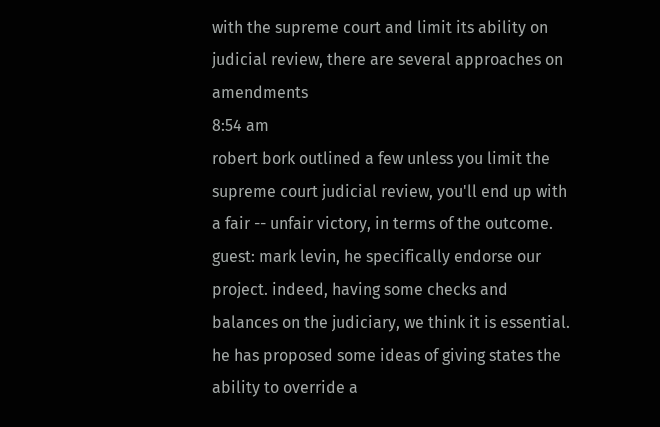with the supreme court and limit its ability on judicial review, there are several approaches on amendments
8:54 am
robert bork outlined a few unless you limit the supreme court judicial review, you'll end up with a fair -- unfair victory, in terms of the outcome. guest: mark levin, he specifically endorse our project. indeed, having some checks and balances on the judiciary, we think it is essential. he has proposed some ideas of giving states the ability to override a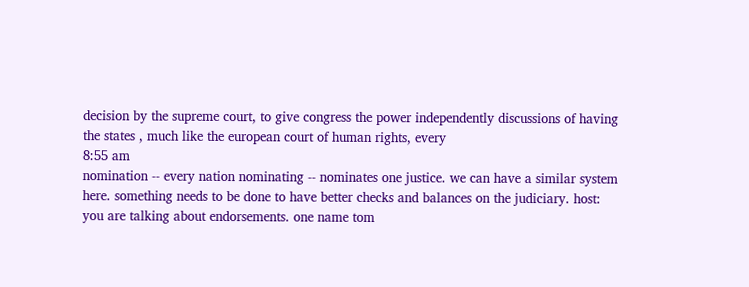decision by the supreme court, to give congress the power independently discussions of having the states , much like the european court of human rights, every
8:55 am
nomination -- every nation nominating -- nominates one justice. we can have a similar system here. something needs to be done to have better checks and balances on the judiciary. host: you are talking about endorsements. one name tom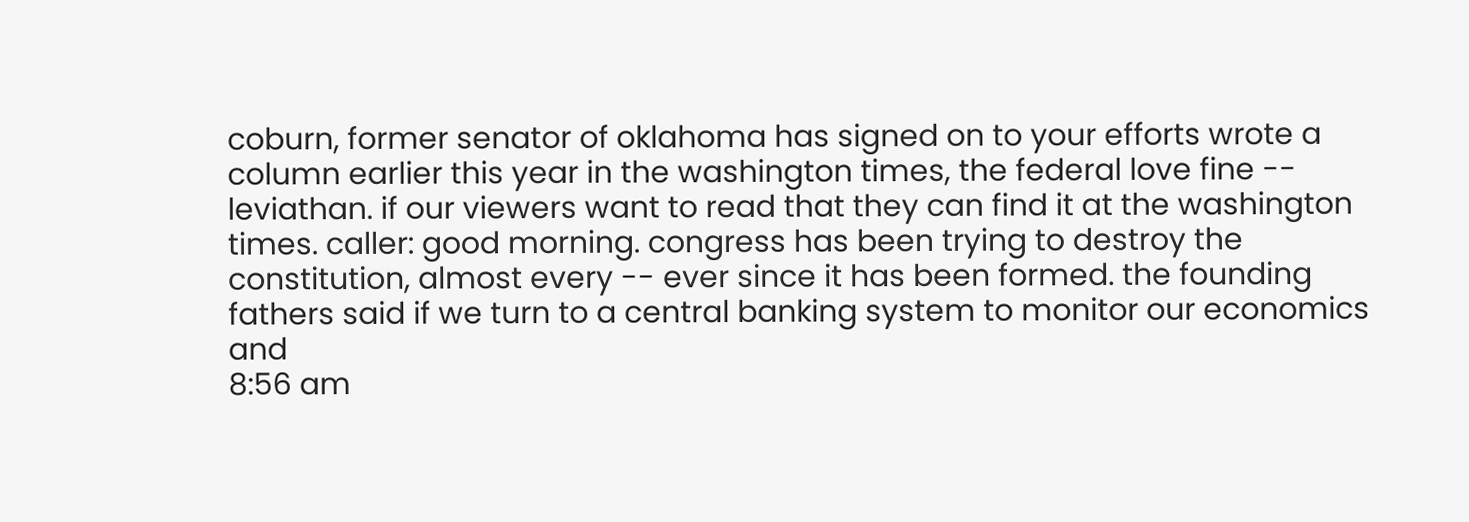coburn, former senator of oklahoma has signed on to your efforts wrote a column earlier this year in the washington times, the federal love fine -- leviathan. if our viewers want to read that they can find it at the washington times. caller: good morning. congress has been trying to destroy the constitution, almost every -- ever since it has been formed. the founding fathers said if we turn to a central banking system to monitor our economics and
8:56 am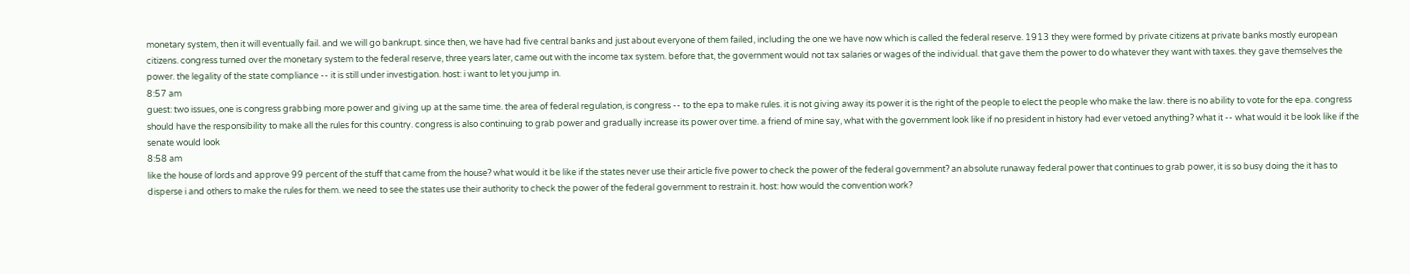monetary system, then it will eventually fail. and we will go bankrupt. since then, we have had five central banks and just about everyone of them failed, including the one we have now which is called the federal reserve. 1913 they were formed by private citizens at private banks mostly european citizens. congress turned over the monetary system to the federal reserve, three years later, came out with the income tax system. before that, the government would not tax salaries or wages of the individual. that gave them the power to do whatever they want with taxes. they gave themselves the power. the legality of the state compliance -- it is still under investigation. host: i want to let you jump in.
8:57 am
guest: two issues, one is congress grabbing more power and giving up at the same time. the area of federal regulation, is congress -- to the epa to make rules. it is not giving away its power it is the right of the people to elect the people who make the law. there is no ability to vote for the epa. congress should have the responsibility to make all the rules for this country. congress is also continuing to grab power and gradually increase its power over time. a friend of mine say, what with the government look like if no president in history had ever vetoed anything? what it -- what would it be look like if the senate would look
8:58 am
like the house of lords and approve 99 percent of the stuff that came from the house? what would it be like if the states never use their article five power to check the power of the federal government? an absolute runaway federal power that continues to grab power, it is so busy doing the it has to disperse i and others to make the rules for them. we need to see the states use their authority to check the power of the federal government to restrain it. host: how would the convention work?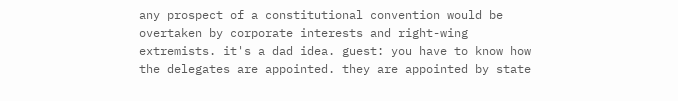any prospect of a constitutional convention would be overtaken by corporate interests and right-wing extremists. it's a dad idea. guest: you have to know how the delegates are appointed. they are appointed by state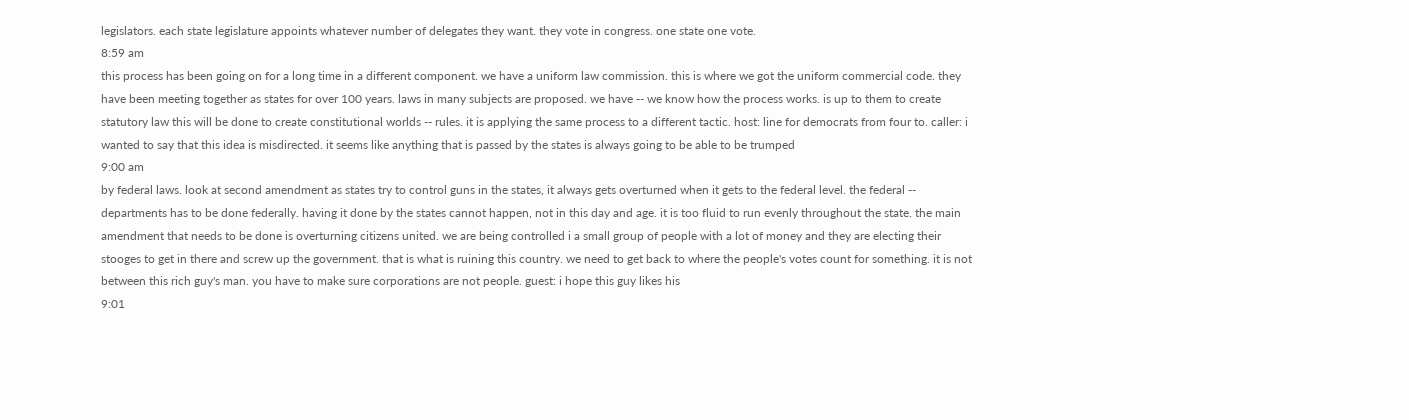legislators. each state legislature appoints whatever number of delegates they want. they vote in congress. one state one vote.
8:59 am
this process has been going on for a long time in a different component. we have a uniform law commission. this is where we got the uniform commercial code. they have been meeting together as states for over 100 years. laws in many subjects are proposed. we have -- we know how the process works. is up to them to create statutory law this will be done to create constitutional worlds -- rules. it is applying the same process to a different tactic. host: line for democrats from four to. caller: i wanted to say that this idea is misdirected. it seems like anything that is passed by the states is always going to be able to be trumped
9:00 am
by federal laws. look at second amendment as states try to control guns in the states, it always gets overturned when it gets to the federal level. the federal -- departments has to be done federally. having it done by the states cannot happen, not in this day and age. it is too fluid to run evenly throughout the state. the main amendment that needs to be done is overturning citizens united. we are being controlled i a small group of people with a lot of money and they are electing their stooges to get in there and screw up the government. that is what is ruining this country. we need to get back to where the people's votes count for something. it is not between this rich guy's man. you have to make sure corporations are not people. guest: i hope this guy likes his
9:01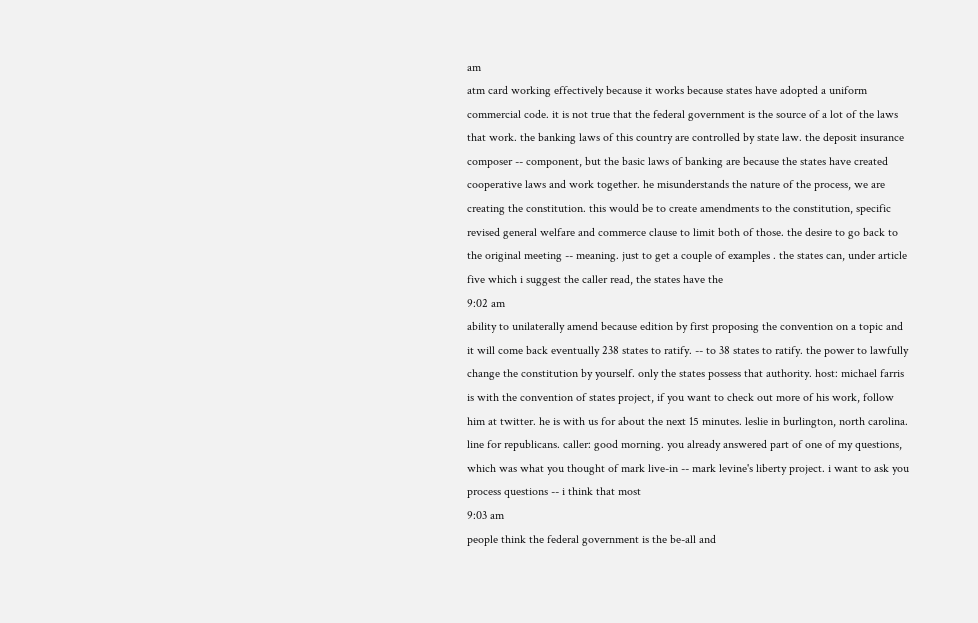am
atm card working effectively because it works because states have adopted a uniform commercial code. it is not true that the federal government is the source of a lot of the laws that work. the banking laws of this country are controlled by state law. the deposit insurance composer -- component, but the basic laws of banking are because the states have created cooperative laws and work together. he misunderstands the nature of the process, we are creating the constitution. this would be to create amendments to the constitution, specific revised general welfare and commerce clause to limit both of those. the desire to go back to the original meeting -- meaning. just to get a couple of examples . the states can, under article five which i suggest the caller read, the states have the
9:02 am
ability to unilaterally amend because edition by first proposing the convention on a topic and it will come back eventually 238 states to ratify. -- to 38 states to ratify. the power to lawfully change the constitution by yourself. only the states possess that authority. host: michael farris is with the convention of states project, if you want to check out more of his work, follow him at twitter. he is with us for about the next 15 minutes. leslie in burlington, north carolina. line for republicans. caller: good morning. you already answered part of one of my questions, which was what you thought of mark live-in -- mark levine's liberty project. i want to ask you process questions -- i think that most
9:03 am
people think the federal government is the be-all and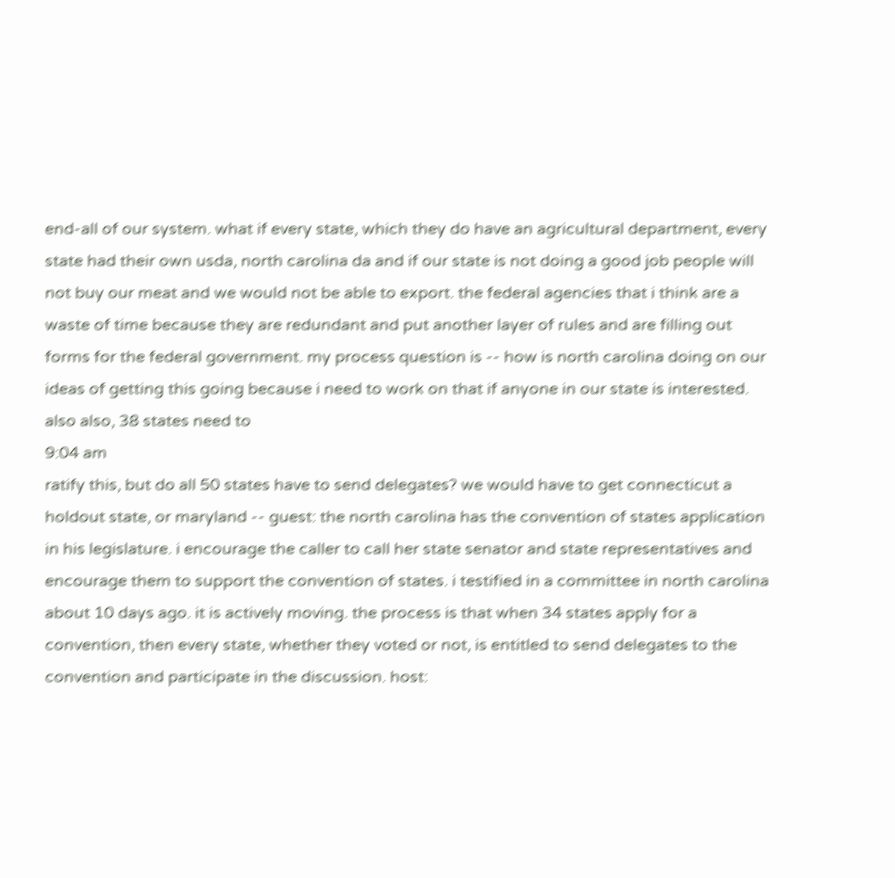end-all of our system. what if every state, which they do have an agricultural department, every state had their own usda, north carolina da and if our state is not doing a good job people will not buy our meat and we would not be able to export. the federal agencies that i think are a waste of time because they are redundant and put another layer of rules and are filling out forms for the federal government. my process question is -- how is north carolina doing on our ideas of getting this going because i need to work on that if anyone in our state is interested. also also, 38 states need to
9:04 am
ratify this, but do all 50 states have to send delegates? we would have to get connecticut a holdout state, or maryland -- guest: the north carolina has the convention of states application in his legislature. i encourage the caller to call her state senator and state representatives and encourage them to support the convention of states. i testified in a committee in north carolina about 10 days ago. it is actively moving. the process is that when 34 states apply for a convention, then every state, whether they voted or not, is entitled to send delegates to the convention and participate in the discussion. host: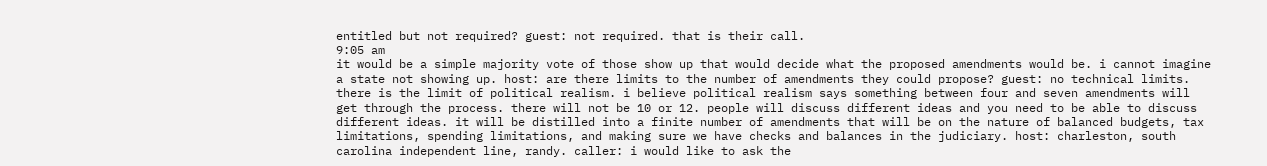entitled but not required? guest: not required. that is their call.
9:05 am
it would be a simple majority vote of those show up that would decide what the proposed amendments would be. i cannot imagine a state not showing up. host: are there limits to the number of amendments they could propose? guest: no technical limits. there is the limit of political realism. i believe political realism says something between four and seven amendments will get through the process. there will not be 10 or 12. people will discuss different ideas and you need to be able to discuss different ideas. it will be distilled into a finite number of amendments that will be on the nature of balanced budgets, tax limitations, spending limitations, and making sure we have checks and balances in the judiciary. host: charleston, south carolina independent line, randy. caller: i would like to ask the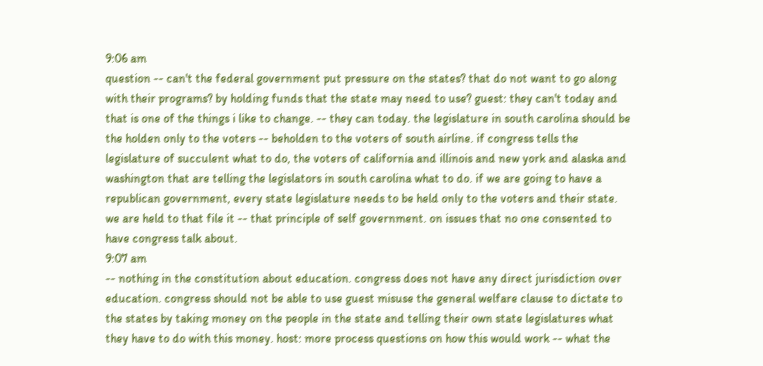9:06 am
question -- can't the federal government put pressure on the states? that do not want to go along with their programs? by holding funds that the state may need to use? guest: they can't today and that is one of the things i like to change. -- they can today. the legislature in south carolina should be the holden only to the voters -- beholden to the voters of south airline. if congress tells the legislature of succulent what to do, the voters of california and illinois and new york and alaska and washington that are telling the legislators in south carolina what to do. if we are going to have a republican government, every state legislature needs to be held only to the voters and their state. we are held to that file it -- that principle of self government. on issues that no one consented to have congress talk about.
9:07 am
-- nothing in the constitution about education. congress does not have any direct jurisdiction over education. congress should not be able to use guest misuse the general welfare clause to dictate to the states by taking money on the people in the state and telling their own state legislatures what they have to do with this money. host: more process questions on how this would work -- what the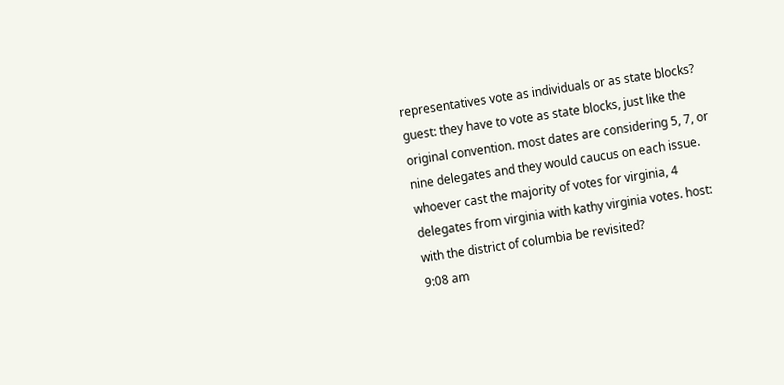representatives vote as individuals or as state blocks? guest: they have to vote as state blocks, just like the original convention. most dates are considering 5, 7, or nine delegates and they would caucus on each issue. whoever cast the majority of votes for virginia, 4 delegates from virginia with kathy virginia votes. host: with the district of columbia be revisited?
9:08 am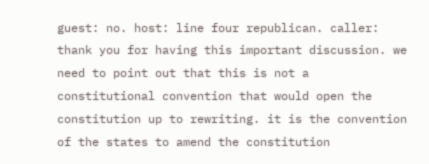guest: no. host: line four republican. caller: thank you for having this important discussion. we need to point out that this is not a constitutional convention that would open the constitution up to rewriting. it is the convention of the states to amend the constitution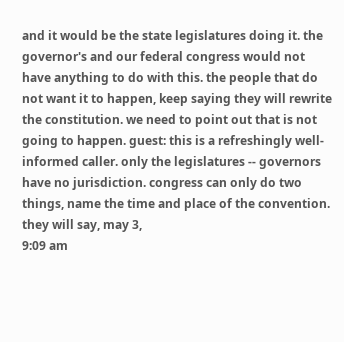and it would be the state legislatures doing it. the governor's and our federal congress would not have anything to do with this. the people that do not want it to happen, keep saying they will rewrite the constitution. we need to point out that is not going to happen. guest: this is a refreshingly well-informed caller. only the legislatures -- governors have no jurisdiction. congress can only do two things, name the time and place of the convention. they will say, may 3,
9:09 am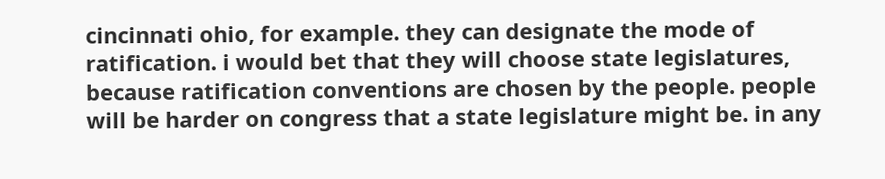cincinnati ohio, for example. they can designate the mode of ratification. i would bet that they will choose state legislatures, because ratification conventions are chosen by the people. people will be harder on congress that a state legislature might be. in any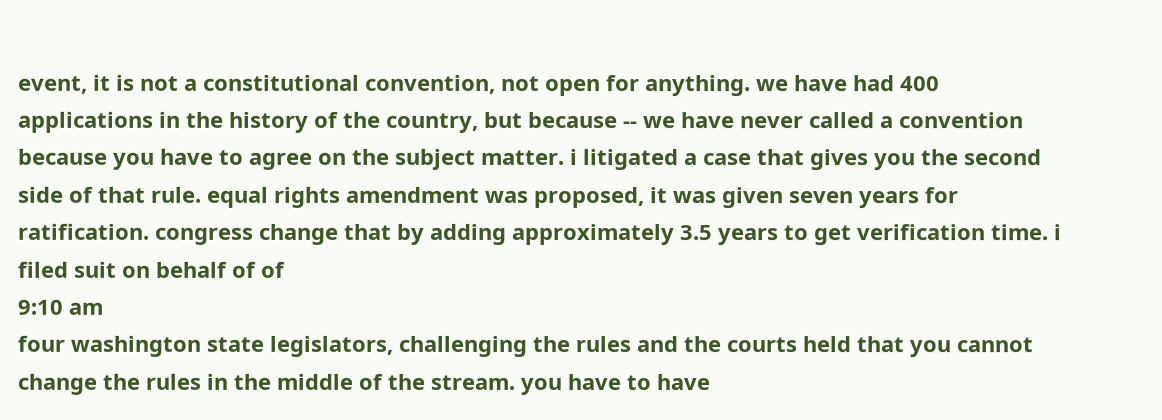event, it is not a constitutional convention, not open for anything. we have had 400 applications in the history of the country, but because -- we have never called a convention because you have to agree on the subject matter. i litigated a case that gives you the second side of that rule. equal rights amendment was proposed, it was given seven years for ratification. congress change that by adding approximately 3.5 years to get verification time. i filed suit on behalf of of
9:10 am
four washington state legislators, challenging the rules and the courts held that you cannot change the rules in the middle of the stream. you have to have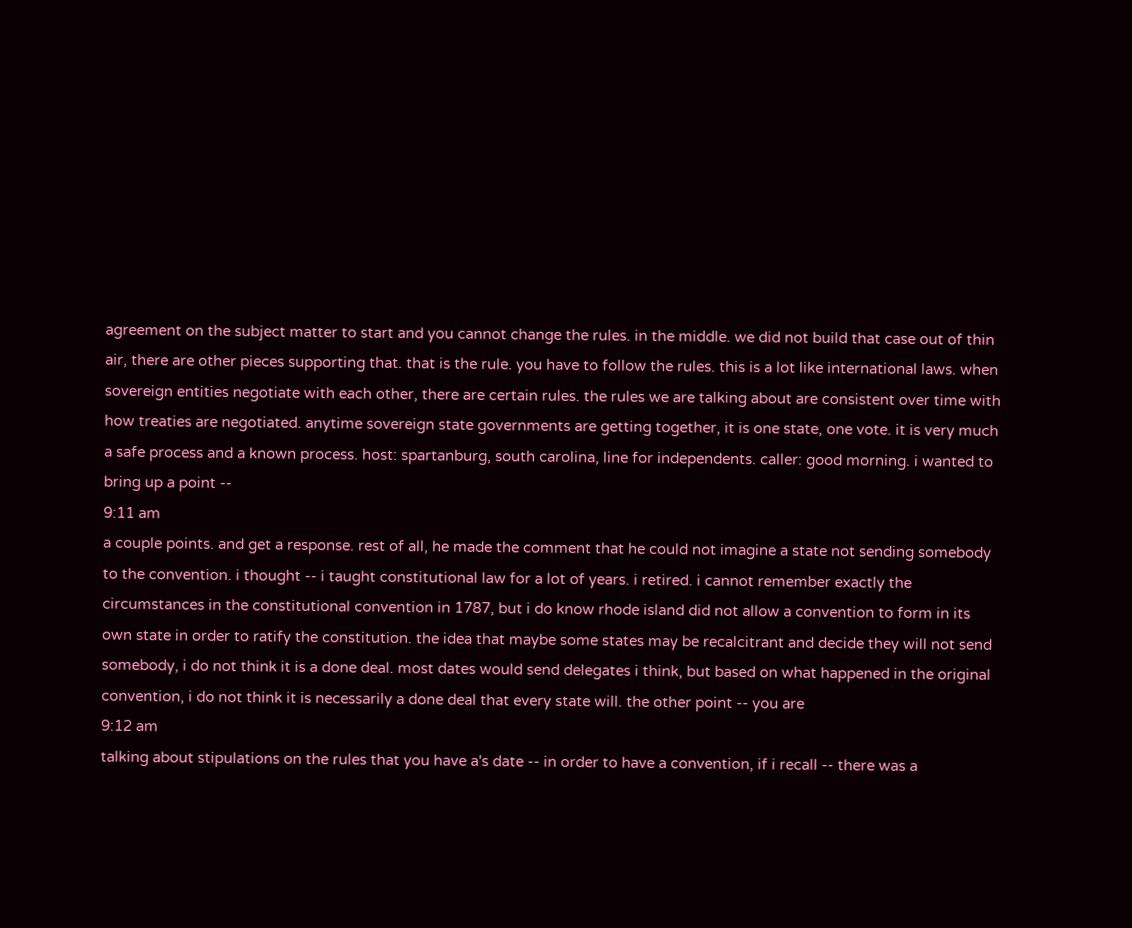agreement on the subject matter to start and you cannot change the rules. in the middle. we did not build that case out of thin air, there are other pieces supporting that. that is the rule. you have to follow the rules. this is a lot like international laws. when sovereign entities negotiate with each other, there are certain rules. the rules we are talking about are consistent over time with how treaties are negotiated. anytime sovereign state governments are getting together, it is one state, one vote. it is very much a safe process and a known process. host: spartanburg, south carolina, line for independents. caller: good morning. i wanted to bring up a point --
9:11 am
a couple points. and get a response. rest of all, he made the comment that he could not imagine a state not sending somebody to the convention. i thought -- i taught constitutional law for a lot of years. i retired. i cannot remember exactly the circumstances in the constitutional convention in 1787, but i do know rhode island did not allow a convention to form in its own state in order to ratify the constitution. the idea that maybe some states may be recalcitrant and decide they will not send somebody, i do not think it is a done deal. most dates would send delegates i think, but based on what happened in the original convention, i do not think it is necessarily a done deal that every state will. the other point -- you are
9:12 am
talking about stipulations on the rules that you have a's date -- in order to have a convention, if i recall -- there was a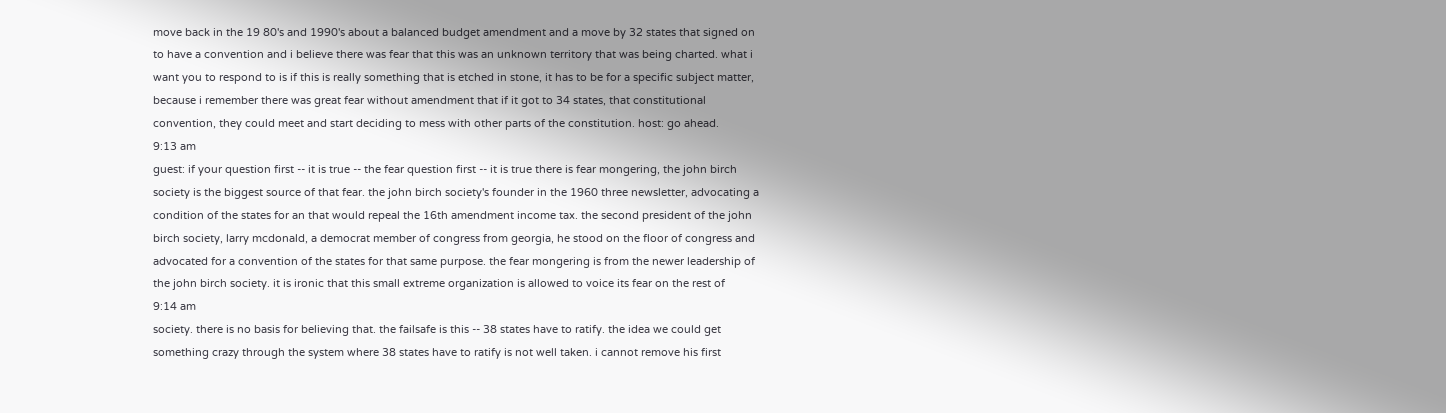move back in the 19 80's and 1990's about a balanced budget amendment and a move by 32 states that signed on to have a convention and i believe there was fear that this was an unknown territory that was being charted. what i want you to respond to is if this is really something that is etched in stone, it has to be for a specific subject matter, because i remember there was great fear without amendment that if it got to 34 states, that constitutional convention, they could meet and start deciding to mess with other parts of the constitution. host: go ahead.
9:13 am
guest: if your question first -- it is true -- the fear question first -- it is true there is fear mongering, the john birch society is the biggest source of that fear. the john birch society's founder in the 1960 three newsletter, advocating a condition of the states for an that would repeal the 16th amendment income tax. the second president of the john birch society, larry mcdonald, a democrat member of congress from georgia, he stood on the floor of congress and advocated for a convention of the states for that same purpose. the fear mongering is from the newer leadership of the john birch society. it is ironic that this small extreme organization is allowed to voice its fear on the rest of
9:14 am
society. there is no basis for believing that. the failsafe is this -- 38 states have to ratify. the idea we could get something crazy through the system where 38 states have to ratify is not well taken. i cannot remove his first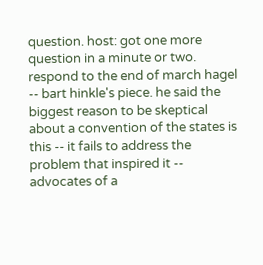question. host: got one more question in a minute or two. respond to the end of march hagel -- bart hinkle's piece. he said the biggest reason to be skeptical about a convention of the states is this -- it fails to address the problem that inspired it -- advocates of a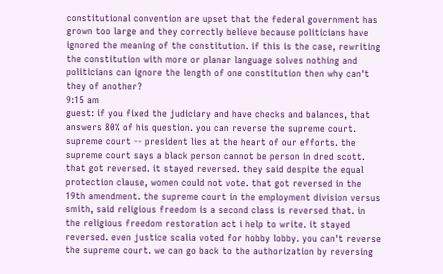constitutional convention are upset that the federal government has grown too large and they correctly believe because politicians have ignored the meaning of the constitution. if this is the case, rewriting the constitution with more or planar language solves nothing and politicians can ignore the length of one constitution then why can't they of another?
9:15 am
guest: if you fixed the judiciary and have checks and balances, that answers 80% of his question. you can reverse the supreme court. supreme court -- president lies at the heart of our efforts. the supreme court says a black person cannot be person in dred scott. that got reversed. it stayed reversed. they said despite the equal protection clause, women could not vote. that got reversed in the 19th amendment. the supreme court in the employment division versus smith, said religious freedom is a second class is reversed that. in the religious freedom restoration act i help to write. it stayed reversed. even justice scalia voted for hobby lobby. you can't reverse the supreme court. we can go back to the authorization by reversing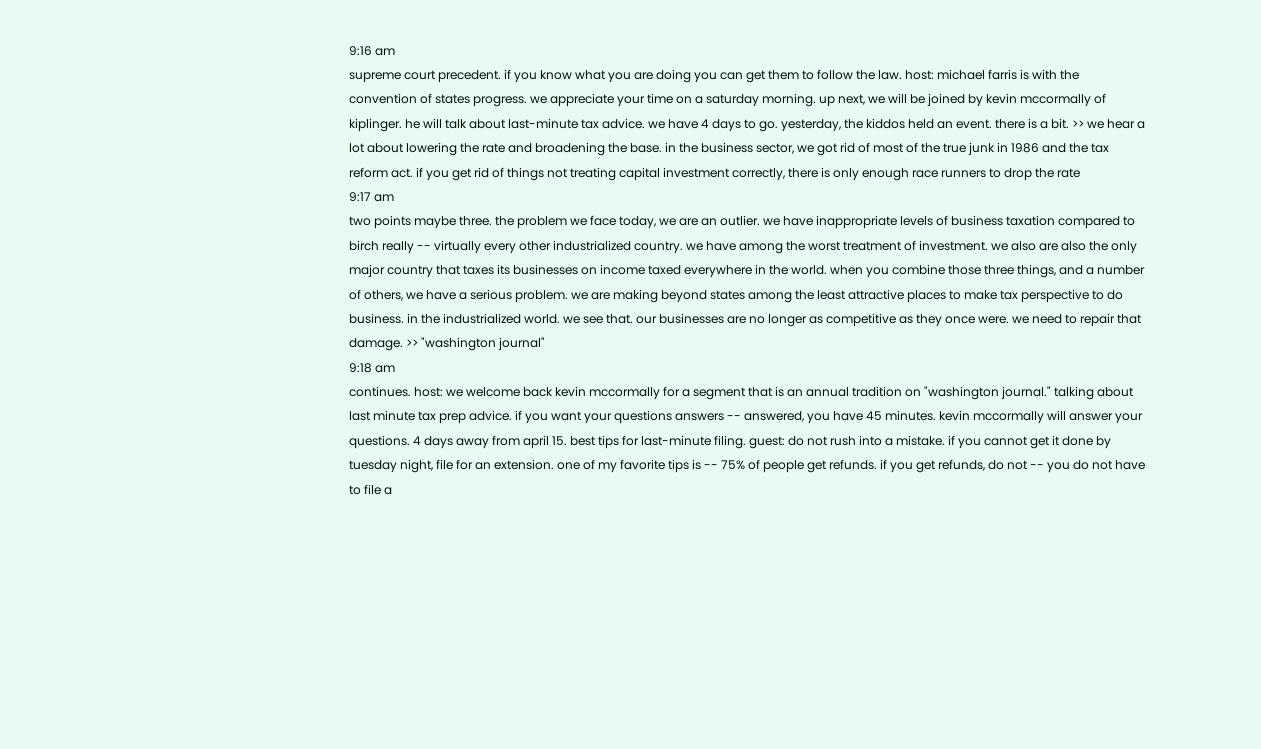9:16 am
supreme court precedent. if you know what you are doing you can get them to follow the law. host: michael farris is with the convention of states progress. we appreciate your time on a saturday morning. up next, we will be joined by kevin mccormally of kiplinger. he will talk about last-minute tax advice. we have 4 days to go. yesterday, the kiddos held an event. there is a bit. >> we hear a lot about lowering the rate and broadening the base. in the business sector, we got rid of most of the true junk in 1986 and the tax reform act. if you get rid of things not treating capital investment correctly, there is only enough race runners to drop the rate
9:17 am
two points maybe three. the problem we face today, we are an outlier. we have inappropriate levels of business taxation compared to birch really -- virtually every other industrialized country. we have among the worst treatment of investment. we also are also the only major country that taxes its businesses on income taxed everywhere in the world. when you combine those three things, and a number of others, we have a serious problem. we are making beyond states among the least attractive places to make tax perspective to do business. in the industrialized world. we see that. our businesses are no longer as competitive as they once were. we need to repair that damage. >> "washington journal"
9:18 am
continues. host: we welcome back kevin mccormally for a segment that is an annual tradition on "washington journal." talking about last minute tax prep advice. if you want your questions answers -- answered, you have 45 minutes. kevin mccormally will answer your questions. 4 days away from april 15. best tips for last-minute filing. guest: do not rush into a mistake. if you cannot get it done by tuesday night, file for an extension. one of my favorite tips is -- 75% of people get refunds. if you get refunds, do not -- you do not have to file a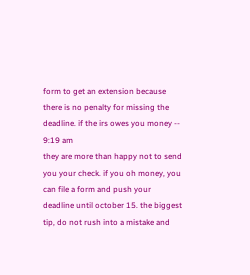form to get an extension because there is no penalty for missing the deadline. if the irs owes you money --
9:19 am
they are more than happy not to send you your check. if you oh money, you can file a form and push your deadline until october 15. the biggest tip, do not rush into a mistake and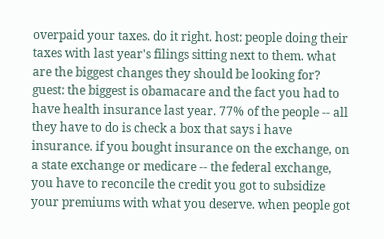overpaid your taxes. do it right. host: people doing their taxes with last year's filings sitting next to them. what are the biggest changes they should be looking for? guest: the biggest is obamacare and the fact you had to have health insurance last year. 77% of the people -- all they have to do is check a box that says i have insurance. if you bought insurance on the exchange, on a state exchange or medicare -- the federal exchange, you have to reconcile the credit you got to subsidize your premiums with what you deserve. when people got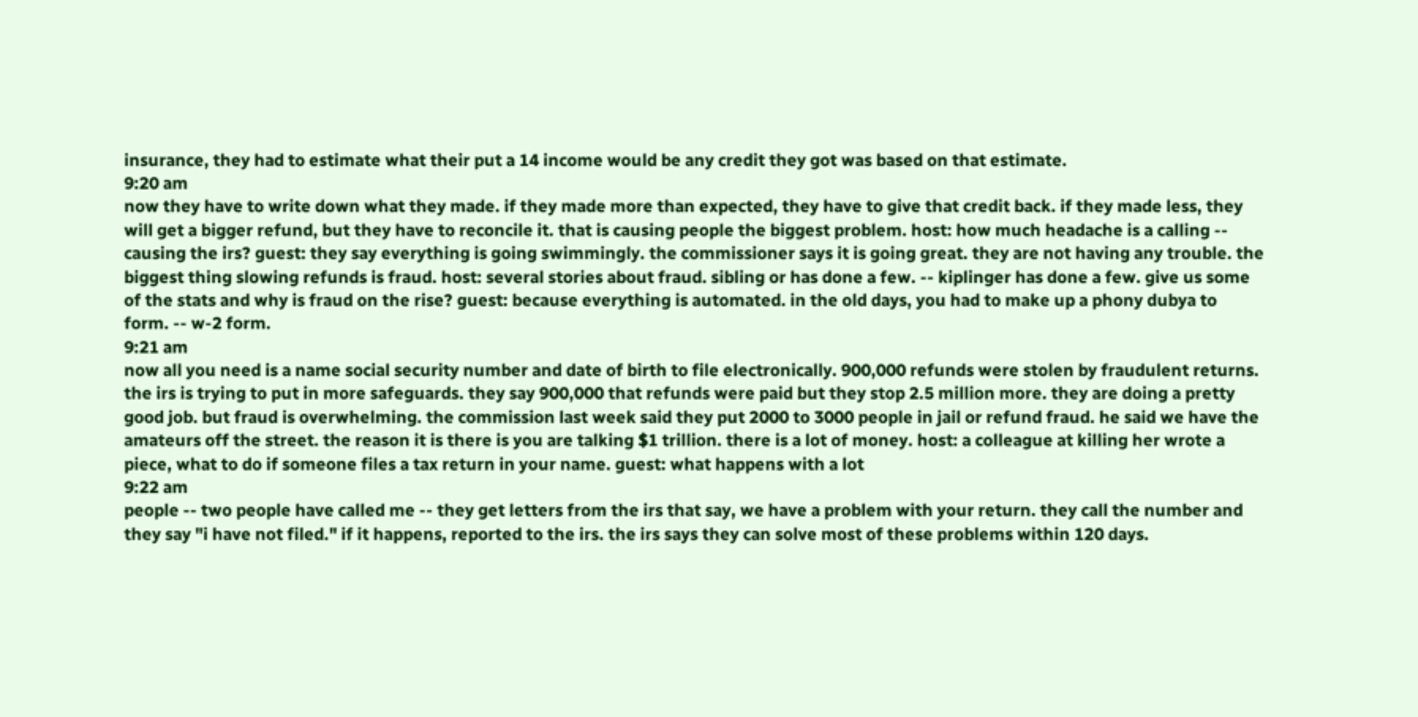insurance, they had to estimate what their put a 14 income would be any credit they got was based on that estimate.
9:20 am
now they have to write down what they made. if they made more than expected, they have to give that credit back. if they made less, they will get a bigger refund, but they have to reconcile it. that is causing people the biggest problem. host: how much headache is a calling -- causing the irs? guest: they say everything is going swimmingly. the commissioner says it is going great. they are not having any trouble. the biggest thing slowing refunds is fraud. host: several stories about fraud. sibling or has done a few. -- kiplinger has done a few. give us some of the stats and why is fraud on the rise? guest: because everything is automated. in the old days, you had to make up a phony dubya to form. -- w-2 form.
9:21 am
now all you need is a name social security number and date of birth to file electronically. 900,000 refunds were stolen by fraudulent returns. the irs is trying to put in more safeguards. they say 900,000 that refunds were paid but they stop 2.5 million more. they are doing a pretty good job. but fraud is overwhelming. the commission last week said they put 2000 to 3000 people in jail or refund fraud. he said we have the amateurs off the street. the reason it is there is you are talking $1 trillion. there is a lot of money. host: a colleague at killing her wrote a piece, what to do if someone files a tax return in your name. guest: what happens with a lot
9:22 am
people -- two people have called me -- they get letters from the irs that say, we have a problem with your return. they call the number and they say "i have not filed." if it happens, reported to the irs. the irs says they can solve most of these problems within 120 days.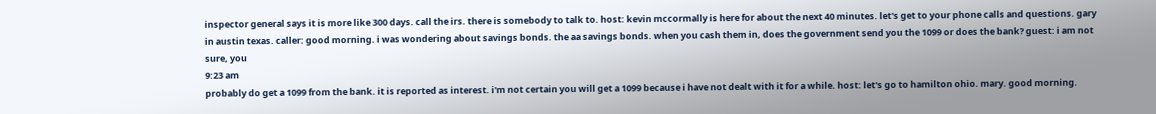inspector general says it is more like 300 days. call the irs. there is somebody to talk to. host: kevin mccormally is here for about the next 40 minutes. let's get to your phone calls and questions. gary in austin texas. caller: good morning. i was wondering about savings bonds. the aa savings bonds. when you cash them in, does the government send you the 1099 or does the bank? guest: i am not sure, you
9:23 am
probably do get a 1099 from the bank. it is reported as interest. i'm not certain you will get a 1099 because i have not dealt with it for a while. host: let's go to hamilton ohio. mary. good morning.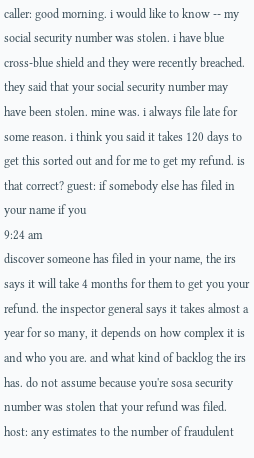caller: good morning. i would like to know -- my social security number was stolen. i have blue cross-blue shield and they were recently breached. they said that your social security number may have been stolen. mine was. i always file late for some reason. i think you said it takes 120 days to get this sorted out and for me to get my refund. is that correct? guest: if somebody else has filed in your name if you
9:24 am
discover someone has filed in your name, the irs says it will take 4 months for them to get you your refund. the inspector general says it takes almost a year for so many, it depends on how complex it is and who you are. and what kind of backlog the irs has. do not assume because you're sosa security number was stolen that your refund was filed. host: any estimates to the number of fraudulent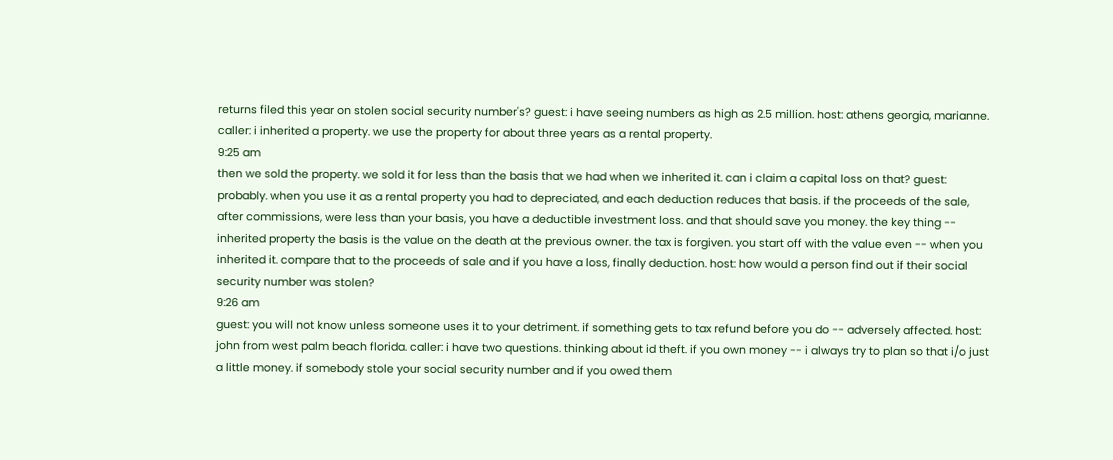returns filed this year on stolen social security number's? guest: i have seeing numbers as high as 2.5 million. host: athens georgia, marianne. caller: i inherited a property. we use the property for about three years as a rental property.
9:25 am
then we sold the property. we sold it for less than the basis that we had when we inherited it. can i claim a capital loss on that? guest: probably. when you use it as a rental property you had to depreciated, and each deduction reduces that basis. if the proceeds of the sale, after commissions, were less than your basis, you have a deductible investment loss. and that should save you money. the key thing -- inherited property the basis is the value on the death at the previous owner. the tax is forgiven. you start off with the value even -- when you inherited it. compare that to the proceeds of sale and if you have a loss, finally deduction. host: how would a person find out if their social security number was stolen?
9:26 am
guest: you will not know unless someone uses it to your detriment. if something gets to tax refund before you do -- adversely affected. host: john from west palm beach florida. caller: i have two questions. thinking about id theft. if you own money -- i always try to plan so that i/o just a little money. if somebody stole your social security number and if you owed them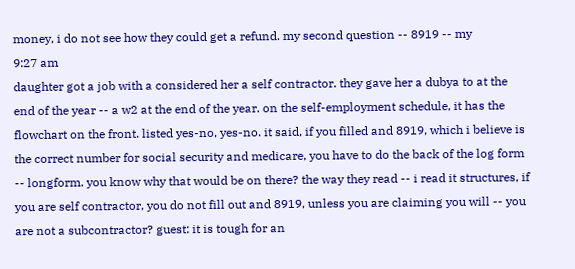money, i do not see how they could get a refund. my second question -- 8919 -- my
9:27 am
daughter got a job with a considered her a self contractor. they gave her a dubya to at the end of the year -- a w2 at the end of the year. on the self-employment schedule, it has the flowchart on the front. listed yes-no, yes-no. it said, if you filled and 8919, which i believe is the correct number for social security and medicare, you have to do the back of the log form -- longform. you know why that would be on there? the way they read -- i read it structures, if you are self contractor, you do not fill out and 8919, unless you are claiming you will -- you are not a subcontractor? guest: it is tough for an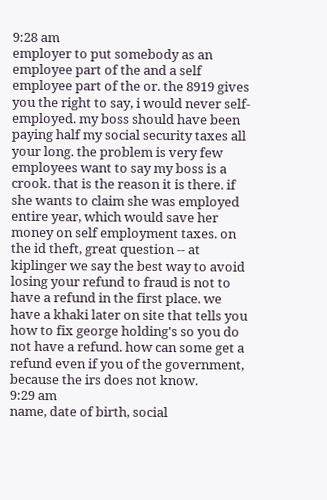9:28 am
employer to put somebody as an employee part of the and a self employee part of the or. the 8919 gives you the right to say, i would never self-employed. my boss should have been paying half my social security taxes all your long. the problem is very few employees want to say my boss is a crook. that is the reason it is there. if she wants to claim she was employed entire year, which would save her money on self employment taxes. on the id theft, great question -- at kiplinger we say the best way to avoid losing your refund to fraud is not to have a refund in the first place. we have a khaki later on site that tells you how to fix george holding's so you do not have a refund. how can some get a refund even if you of the government, because the irs does not know.
9:29 am
name, date of birth, social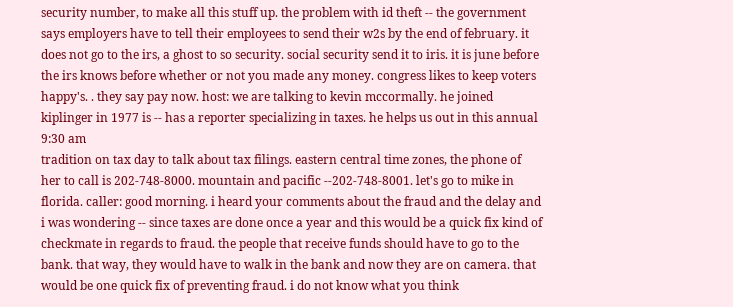security number, to make all this stuff up. the problem with id theft -- the government says employers have to tell their employees to send their w2s by the end of february. it does not go to the irs, a ghost to so security. social security send it to iris. it is june before the irs knows before whether or not you made any money. congress likes to keep voters happy's. . they say pay now. host: we are talking to kevin mccormally. he joined kiplinger in 1977 is -- has a reporter specializing in taxes. he helps us out in this annual
9:30 am
tradition on tax day to talk about tax filings. eastern central time zones, the phone of her to call is 202-748-8000. mountain and pacific --202-748-8001. let's go to mike in florida. caller: good morning. i heard your comments about the fraud and the delay and i was wondering -- since taxes are done once a year and this would be a quick fix kind of checkmate in regards to fraud. the people that receive funds should have to go to the bank. that way, they would have to walk in the bank and now they are on camera. that would be one quick fix of preventing fraud. i do not know what you think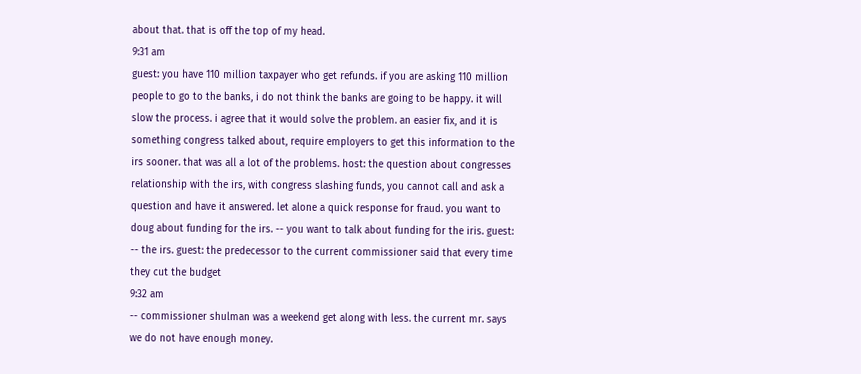about that. that is off the top of my head.
9:31 am
guest: you have 110 million taxpayer who get refunds. if you are asking 110 million people to go to the banks, i do not think the banks are going to be happy. it will slow the process. i agree that it would solve the problem. an easier fix, and it is something congress talked about, require employers to get this information to the irs sooner. that was all a lot of the problems. host: the question about congresses relationship with the irs, with congress slashing funds, you cannot call and ask a question and have it answered. let alone a quick response for fraud. you want to doug about funding for the irs. -- you want to talk about funding for the iris. guest: -- the irs. guest: the predecessor to the current commissioner said that every time they cut the budget
9:32 am
-- commissioner shulman was a weekend get along with less. the current mr. says we do not have enough money.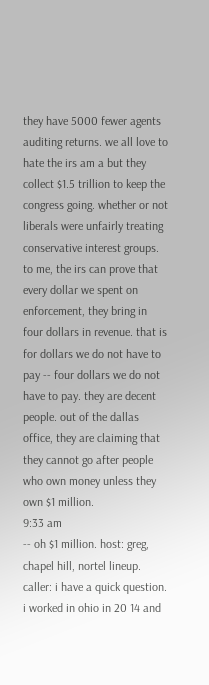they have 5000 fewer agents auditing returns. we all love to hate the irs am a but they collect $1.5 trillion to keep the congress going. whether or not liberals were unfairly treating conservative interest groups. to me, the irs can prove that every dollar we spent on enforcement, they bring in four dollars in revenue. that is for dollars we do not have to pay -- four dollars we do not have to pay. they are decent people. out of the dallas office, they are claiming that they cannot go after people who own money unless they own $1 million.
9:33 am
-- oh $1 million. host: greg, chapel hill, nortel lineup. caller: i have a quick question. i worked in ohio in 20 14 and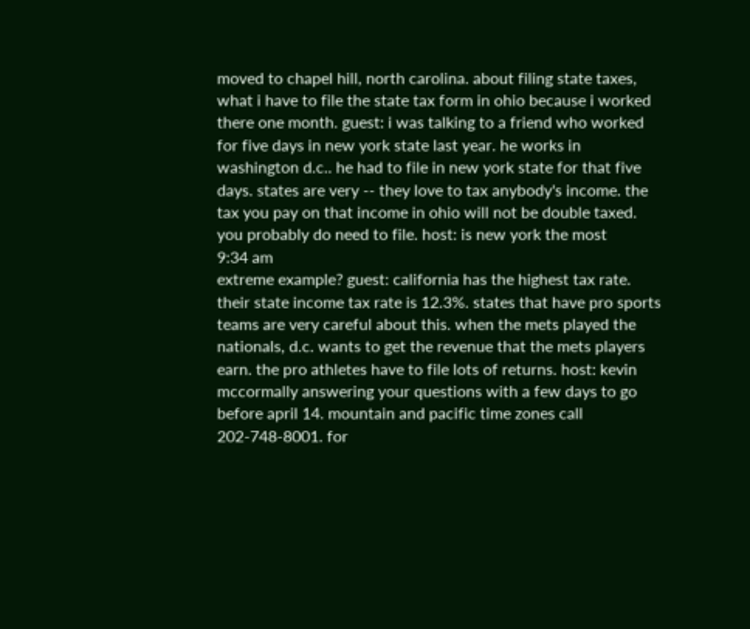moved to chapel hill, north carolina. about filing state taxes, what i have to file the state tax form in ohio because i worked there one month. guest: i was talking to a friend who worked for five days in new york state last year. he works in washington d.c.. he had to file in new york state for that five days. states are very -- they love to tax anybody's income. the tax you pay on that income in ohio will not be double taxed. you probably do need to file. host: is new york the most
9:34 am
extreme example? guest: california has the highest tax rate. their state income tax rate is 12.3%. states that have pro sports teams are very careful about this. when the mets played the nationals, d.c. wants to get the revenue that the mets players earn. the pro athletes have to file lots of returns. host: kevin mccormally answering your questions with a few days to go before april 14. mountain and pacific time zones call 202-748-8001. for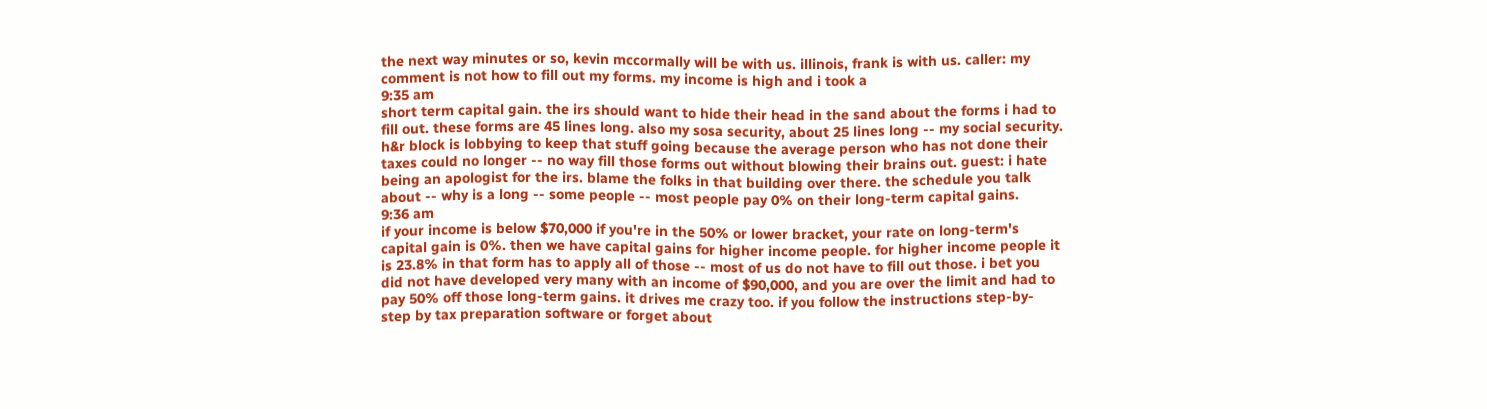the next way minutes or so, kevin mccormally will be with us. illinois, frank is with us. caller: my comment is not how to fill out my forms. my income is high and i took a
9:35 am
short term capital gain. the irs should want to hide their head in the sand about the forms i had to fill out. these forms are 45 lines long. also my sosa security, about 25 lines long -- my social security. h&r block is lobbying to keep that stuff going because the average person who has not done their taxes could no longer -- no way fill those forms out without blowing their brains out. guest: i hate being an apologist for the irs. blame the folks in that building over there. the schedule you talk about -- why is a long -- some people -- most people pay 0% on their long-term capital gains.
9:36 am
if your income is below $70,000 if you're in the 50% or lower bracket, your rate on long-term's capital gain is 0%. then we have capital gains for higher income people. for higher income people it is 23.8% in that form has to apply all of those -- most of us do not have to fill out those. i bet you did not have developed very many with an income of $90,000, and you are over the limit and had to pay 50% off those long-term gains. it drives me crazy too. if you follow the instructions step-by-step by tax preparation software or forget about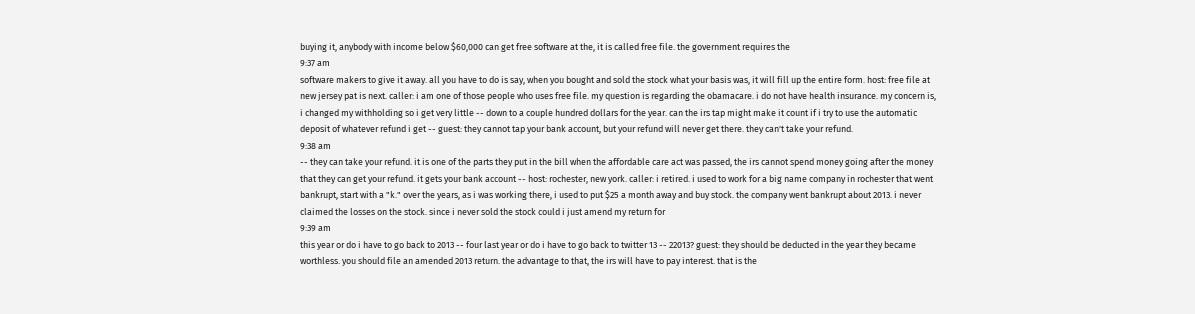buying it, anybody with income below $60,000 can get free software at the, it is called free file. the government requires the
9:37 am
software makers to give it away. all you have to do is say, when you bought and sold the stock what your basis was, it will fill up the entire form. host: free file at new jersey pat is next. caller: i am one of those people who uses free file. my question is regarding the obamacare. i do not have health insurance. my concern is, i changed my withholding so i get very little -- down to a couple hundred dollars for the year. can the irs tap might make it count if i try to use the automatic deposit of whatever refund i get -- guest: they cannot tap your bank account, but your refund will never get there. they can't take your refund.
9:38 am
-- they can take your refund. it is one of the parts they put in the bill when the affordable care act was passed, the irs cannot spend money going after the money that they can get your refund. it gets your bank account -- host: rochester, new york. caller: i retired. i used to work for a big name company in rochester that went bankrupt, start with a "k." over the years, as i was working there, i used to put $25 a month away and buy stock. the company went bankrupt about 2013. i never claimed the losses on the stock. since i never sold the stock could i just amend my return for
9:39 am
this year or do i have to go back to 2013 -- four last year or do i have to go back to twitter 13 -- 22013? guest: they should be deducted in the year they became worthless. you should file an amended 2013 return. the advantage to that, the irs will have to pay interest. that is the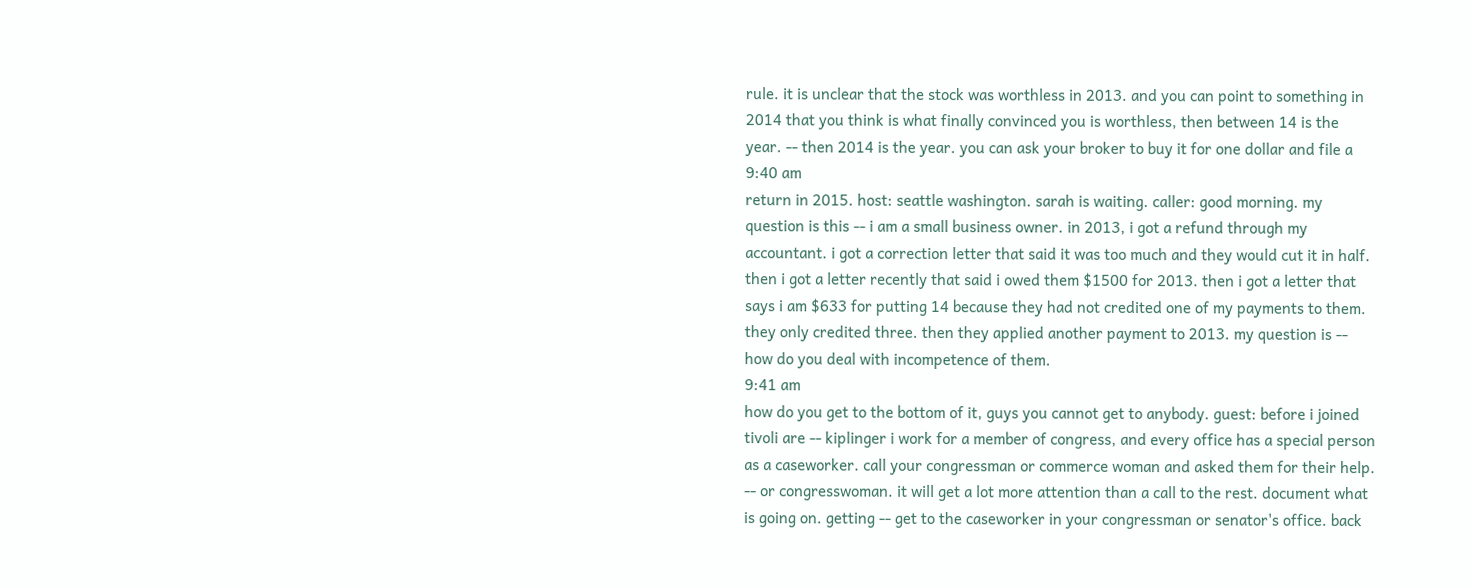rule. it is unclear that the stock was worthless in 2013. and you can point to something in 2014 that you think is what finally convinced you is worthless, then between 14 is the year. -- then 2014 is the year. you can ask your broker to buy it for one dollar and file a
9:40 am
return in 2015. host: seattle washington. sarah is waiting. caller: good morning. my question is this -- i am a small business owner. in 2013, i got a refund through my accountant. i got a correction letter that said it was too much and they would cut it in half. then i got a letter recently that said i owed them $1500 for 2013. then i got a letter that says i am $633 for putting 14 because they had not credited one of my payments to them. they only credited three. then they applied another payment to 2013. my question is -- how do you deal with incompetence of them.
9:41 am
how do you get to the bottom of it, guys you cannot get to anybody. guest: before i joined tivoli are -- kiplinger i work for a member of congress, and every office has a special person as a caseworker. call your congressman or commerce woman and asked them for their help. -- or congresswoman. it will get a lot more attention than a call to the rest. document what is going on. getting -- get to the caseworker in your congressman or senator's office. back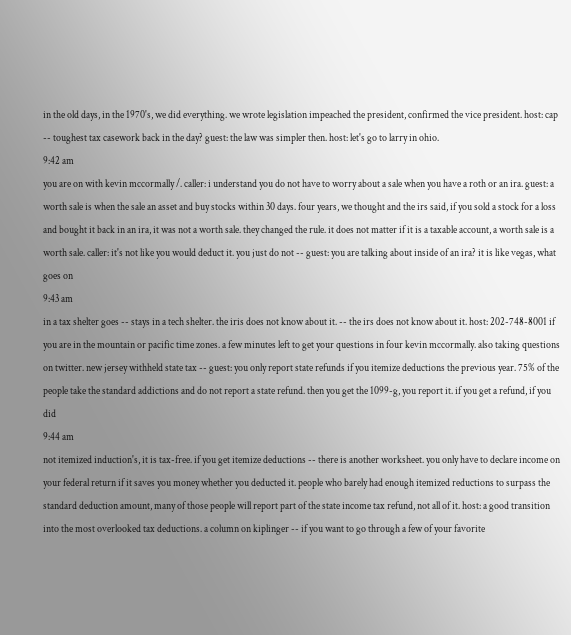in the old days, in the 1970's, we did everything. we wrote legislation impeached the president, confirmed the vice president. host: cap -- toughest tax casework back in the day? guest: the law was simpler then. host: let's go to larry in ohio.
9:42 am
you are on with kevin mccormally /. caller: i understand you do not have to worry about a sale when you have a roth or an ira. guest: a worth sale is when the sale an asset and buy stocks within 30 days. four years, we thought and the irs said, if you sold a stock for a loss and bought it back in an ira, it was not a worth sale. they changed the rule. it does not matter if it is a taxable account, a worth sale is a worth sale. caller: it's not like you would deduct it. you just do not -- guest: you are talking about inside of an ira? it is like vegas, what goes on
9:43 am
in a tax shelter goes -- stays in a tech shelter. the iris does not know about it. -- the irs does not know about it. host: 202-748-8001 if you are in the mountain or pacific time zones. a few minutes left to get your questions in four kevin mccormally. also taking questions on twitter. new jersey withheld state tax -- guest: you only report state refunds if you itemize deductions the previous year. 75% of the people take the standard addictions and do not report a state refund. then you get the 1099-g, you report it. if you get a refund, if you did
9:44 am
not itemized induction's, it is tax-free. if you get itemize deductions -- there is another worksheet. you only have to declare income on your federal return if it saves you money whether you deducted it. people who barely had enough itemized reductions to surpass the standard deduction amount, many of those people will report part of the state income tax refund, not all of it. host: a good transition into the most overlooked tax deductions. a column on kiplinger -- if you want to go through a few of your favorite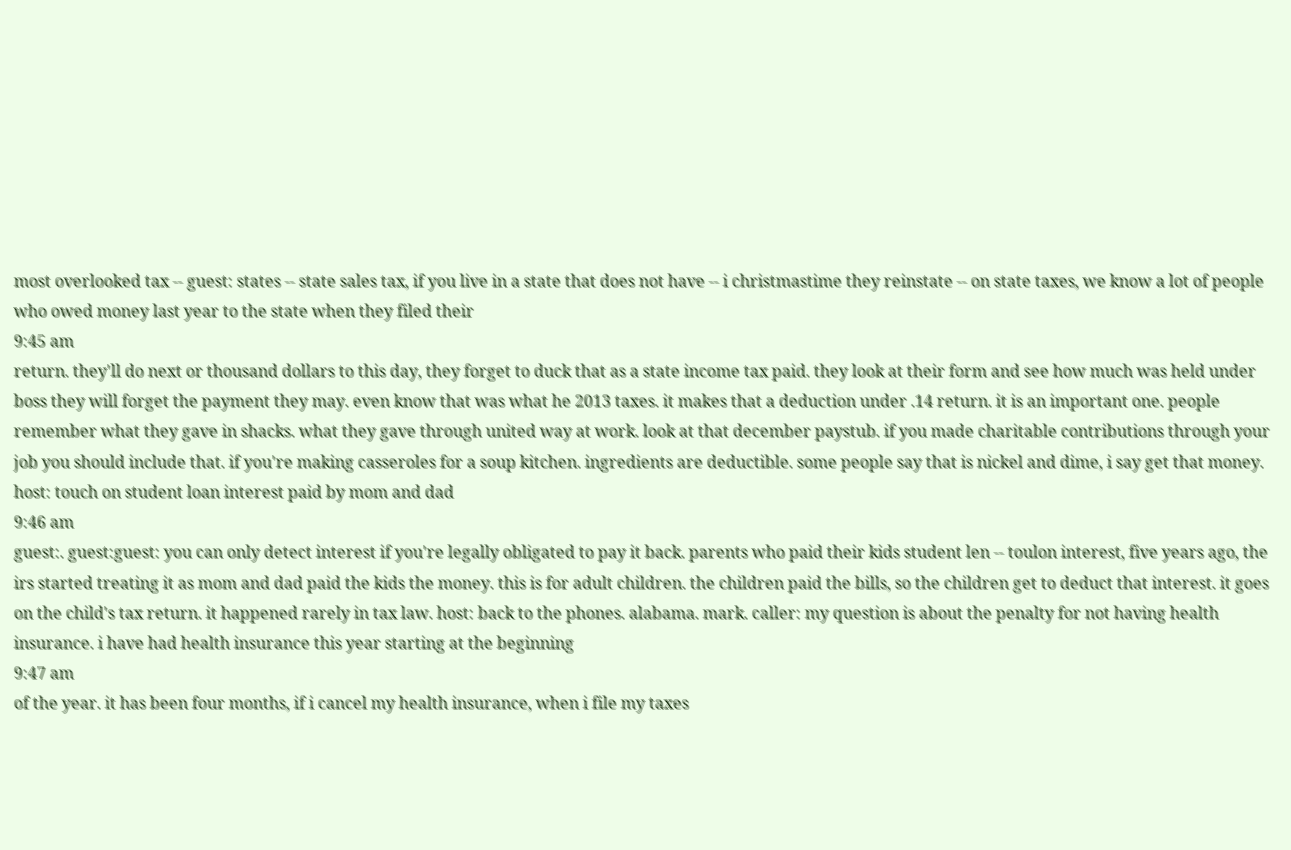most overlooked tax -- guest: states -- state sales tax, if you live in a state that does not have -- i christmastime they reinstate -- on state taxes, we know a lot of people who owed money last year to the state when they filed their
9:45 am
return. they'll do next or thousand dollars to this day, they forget to duck that as a state income tax paid. they look at their form and see how much was held under boss they will forget the payment they may. even know that was what he 2013 taxes. it makes that a deduction under .14 return. it is an important one. people remember what they gave in shacks. what they gave through united way at work. look at that december paystub. if you made charitable contributions through your job you should include that. if you're making casseroles for a soup kitchen. ingredients are deductible. some people say that is nickel and dime, i say get that money. host: touch on student loan interest paid by mom and dad
9:46 am
guest:. guest:guest: you can only detect interest if you're legally obligated to pay it back. parents who paid their kids student len -- toulon interest, five years ago, the irs started treating it as mom and dad paid the kids the money. this is for adult children. the children paid the bills, so the children get to deduct that interest. it goes on the child's tax return. it happened rarely in tax law. host: back to the phones. alabama. mark. caller: my question is about the penalty for not having health insurance. i have had health insurance this year starting at the beginning
9:47 am
of the year. it has been four months, if i cancel my health insurance, when i file my taxes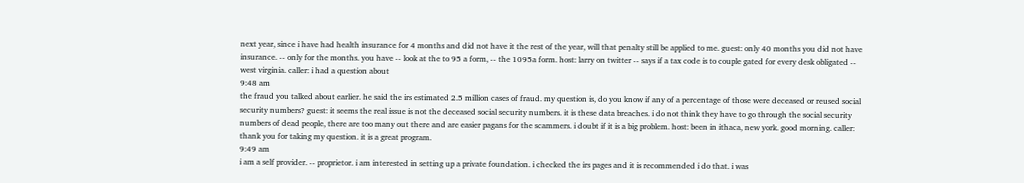next year, since i have had health insurance for 4 months and did not have it the rest of the year, will that penalty still be applied to me. guest: only 40 months you did not have insurance. -- only for the months. you have -- look at the to 95 a form, -- the 1095a form. host: larry on twitter -- says if a tax code is to couple gated for every desk obligated -- west virginia. caller: i had a question about
9:48 am
the fraud you talked about earlier. he said the irs estimated 2.5 million cases of fraud. my question is, do you know if any of a percentage of those were deceased or reused social security numbers? guest: it seems the real issue is not the deceased social security numbers. it is these data breaches. i do not think they have to go through the social security numbers of dead people, there are too many out there and are easier pagans for the scammers. i doubt if it is a big problem. host: been in ithaca, new york. good morning. caller: thank you for taking my question. it is a great program.
9:49 am
i am a self provider. -- proprietor. i am interested in setting up a private foundation. i checked the irs pages and it is recommended i do that. i was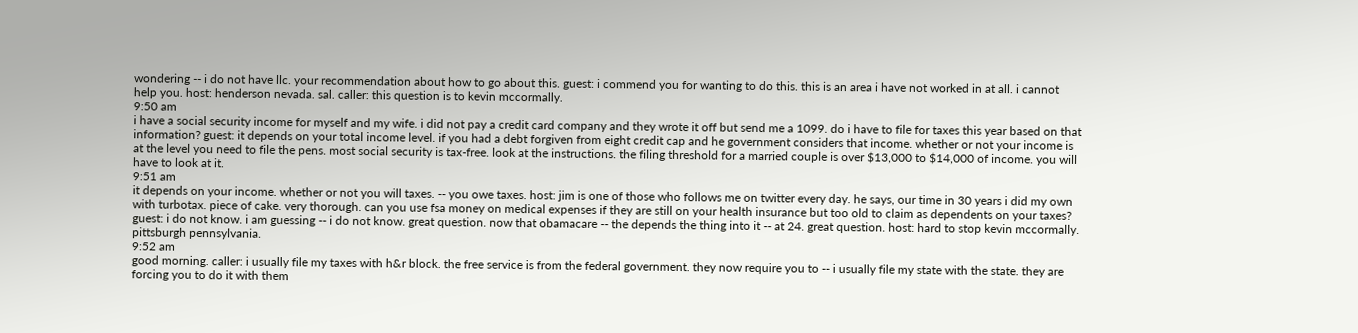wondering -- i do not have llc. your recommendation about how to go about this. guest: i commend you for wanting to do this. this is an area i have not worked in at all. i cannot help you. host: henderson nevada. sal. caller: this question is to kevin mccormally.
9:50 am
i have a social security income for myself and my wife. i did not pay a credit card company and they wrote it off but send me a 1099. do i have to file for taxes this year based on that information? guest: it depends on your total income level. if you had a debt forgiven from eight credit cap and he government considers that income. whether or not your income is at the level you need to file the pens. most social security is tax-free. look at the instructions. the filing threshold for a married couple is over $13,000 to $14,000 of income. you will have to look at it.
9:51 am
it depends on your income. whether or not you will taxes. -- you owe taxes. host: jim is one of those who follows me on twitter every day. he says, our time in 30 years i did my own with turbotax. piece of cake. very thorough. can you use fsa money on medical expenses if they are still on your health insurance but too old to claim as dependents on your taxes? guest: i do not know. i am guessing -- i do not know. great question. now that obamacare -- the depends the thing into it -- at 24. great question. host: hard to stop kevin mccormally. pittsburgh pennsylvania.
9:52 am
good morning. caller: i usually file my taxes with h&r block. the free service is from the federal government. they now require you to -- i usually file my state with the state. they are forcing you to do it with them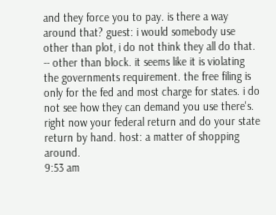and they force you to pay. is there a way around that? guest: i would somebody use other than plot, i do not think they all do that. -- other than block. it seems like it is violating the governments requirement. the free filing is only for the fed and most charge for states. i do not see how they can demand you use there's. right now your federal return and do your state return by hand. host: a matter of shopping around.
9:53 am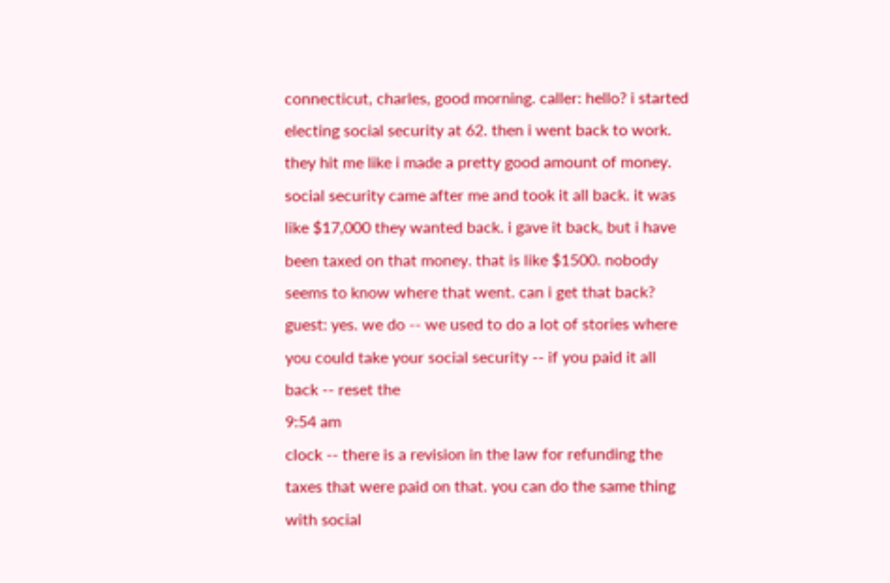connecticut, charles, good morning. caller: hello? i started electing social security at 62. then i went back to work. they hit me like i made a pretty good amount of money. social security came after me and took it all back. it was like $17,000 they wanted back. i gave it back, but i have been taxed on that money. that is like $1500. nobody seems to know where that went. can i get that back? guest: yes. we do -- we used to do a lot of stories where you could take your social security -- if you paid it all back -- reset the
9:54 am
clock -- there is a revision in the law for refunding the taxes that were paid on that. you can do the same thing with social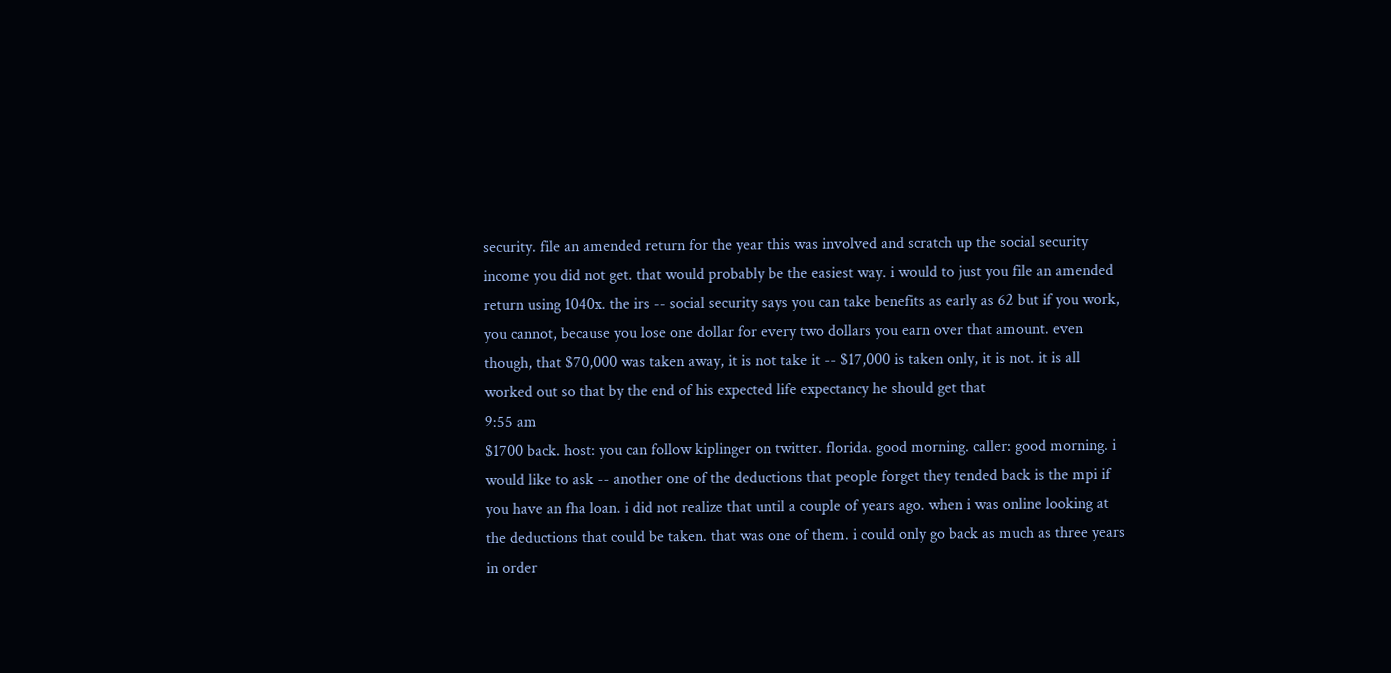security. file an amended return for the year this was involved and scratch up the social security income you did not get. that would probably be the easiest way. i would to just you file an amended return using 1040x. the irs -- social security says you can take benefits as early as 62 but if you work, you cannot, because you lose one dollar for every two dollars you earn over that amount. even though, that $70,000 was taken away, it is not take it -- $17,000 is taken only, it is not. it is all worked out so that by the end of his expected life expectancy he should get that
9:55 am
$1700 back. host: you can follow kiplinger on twitter. florida. good morning. caller: good morning. i would like to ask -- another one of the deductions that people forget they tended back is the mpi if you have an fha loan. i did not realize that until a couple of years ago. when i was online looking at the deductions that could be taken. that was one of them. i could only go back as much as three years in order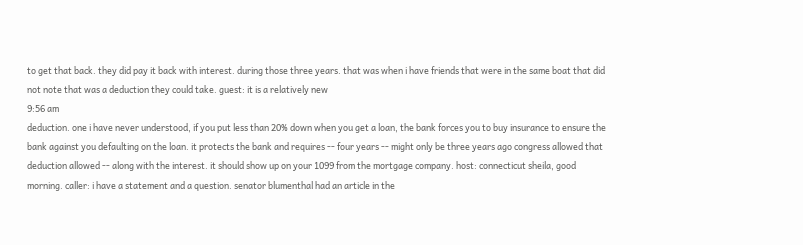to get that back. they did pay it back with interest. during those three years. that was when i have friends that were in the same boat that did not note that was a deduction they could take. guest: it is a relatively new
9:56 am
deduction. one i have never understood, if you put less than 20% down when you get a loan, the bank forces you to buy insurance to ensure the bank against you defaulting on the loan. it protects the bank and requires -- four years -- might only be three years ago congress allowed that deduction allowed -- along with the interest. it should show up on your 1099 from the mortgage company. host: connecticut sheila, good morning. caller: i have a statement and a question. senator blumenthal had an article in the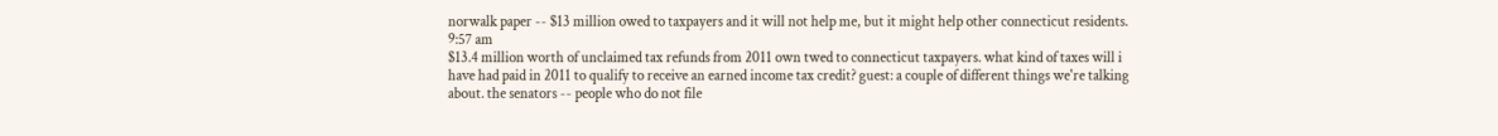norwalk paper -- $13 million owed to taxpayers and it will not help me, but it might help other connecticut residents.
9:57 am
$13.4 million worth of unclaimed tax refunds from 2011 own twed to connecticut taxpayers. what kind of taxes will i have had paid in 2011 to qualify to receive an earned income tax credit? guest: a couple of different things we're talking about. the senators -- people who do not file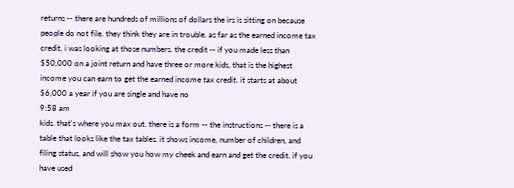returns -- there are hundreds of millions of dollars the irs is sitting on because people do not file. they think they are in trouble. as far as the earned income tax credit, i was looking at those numbers. the credit -- if you made less than $50,000 on a joint return and have three or more kids, that is the highest income you can earn to get the earned income tax credit. it starts at about $6,000 a year if you are single and have no
9:58 am
kids. that's where you max out. there is a form -- the instructions -- there is a table that looks like the tax tables. it shows income, number of children, and filing status, and will show you how my cheek and earn and get the credit. if you have used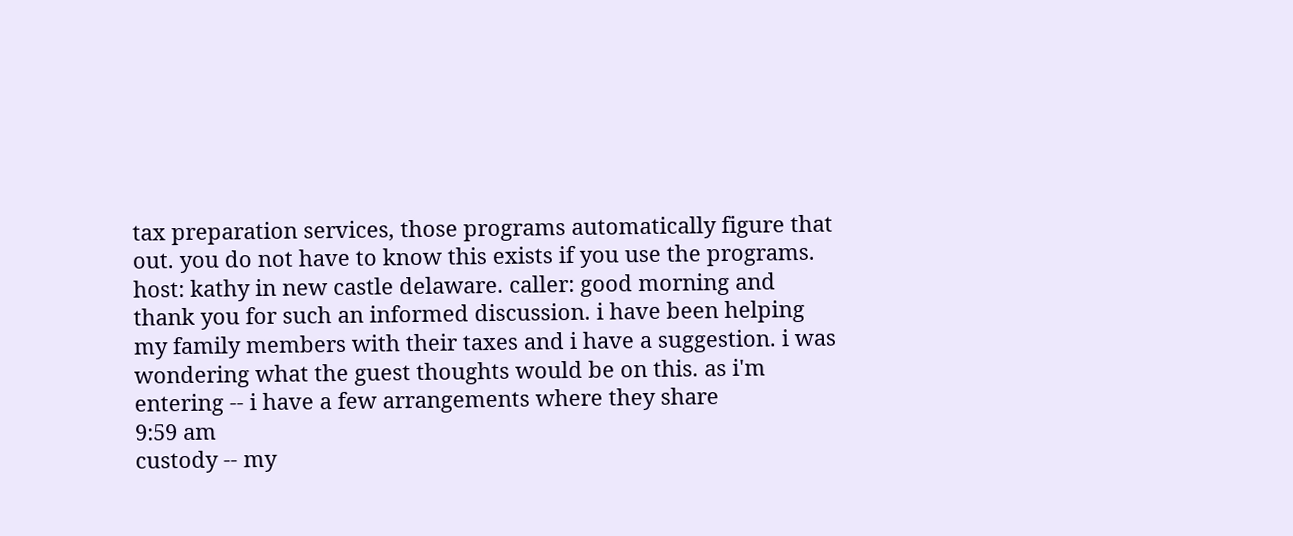tax preparation services, those programs automatically figure that out. you do not have to know this exists if you use the programs. host: kathy in new castle delaware. caller: good morning and thank you for such an informed discussion. i have been helping my family members with their taxes and i have a suggestion. i was wondering what the guest thoughts would be on this. as i'm entering -- i have a few arrangements where they share
9:59 am
custody -- my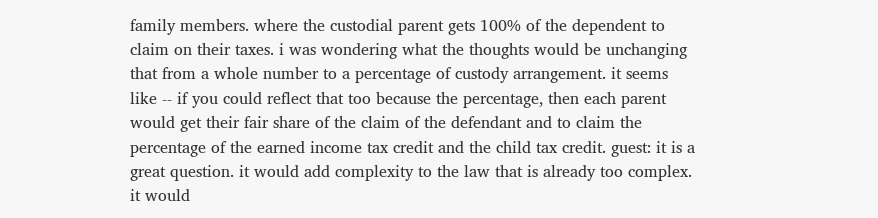family members. where the custodial parent gets 100% of the dependent to claim on their taxes. i was wondering what the thoughts would be unchanging that from a whole number to a percentage of custody arrangement. it seems like -- if you could reflect that too because the percentage, then each parent would get their fair share of the claim of the defendant and to claim the percentage of the earned income tax credit and the child tax credit. guest: it is a great question. it would add complexity to the law that is already too complex. it would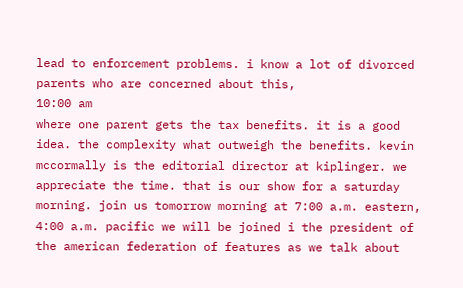lead to enforcement problems. i know a lot of divorced parents who are concerned about this,
10:00 am
where one parent gets the tax benefits. it is a good idea. the complexity what outweigh the benefits. kevin mccormally is the editorial director at kiplinger. we appreciate the time. that is our show for a saturday morning. join us tomorrow morning at 7:00 a.m. eastern, 4:00 a.m. pacific we will be joined i the president of the american federation of features as we talk about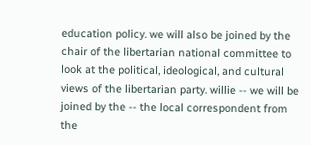education policy. we will also be joined by the chair of the libertarian national committee to look at the political, ideological, and cultural views of the libertarian party. willie -- we will be joined by the -- the local correspondent from the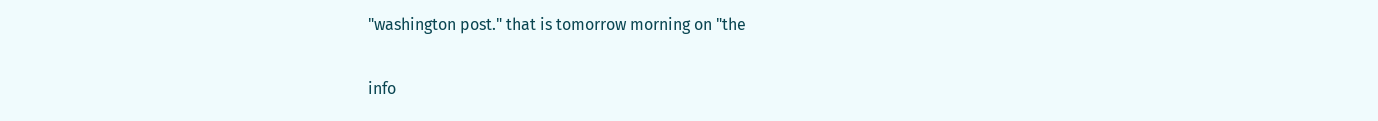"washington post." that is tomorrow morning on "the


info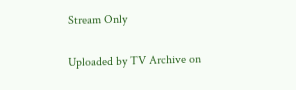Stream Only

Uploaded by TV Archive on